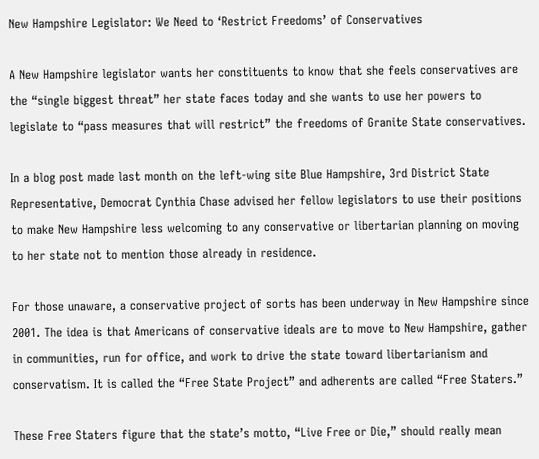New Hampshire Legislator: We Need to ‘Restrict Freedoms’ of Conservatives

A New Hampshire legislator wants her constituents to know that she feels conservatives are the “single biggest threat” her state faces today and she wants to use her powers to legislate to “pass measures that will restrict” the freedoms of Granite State conservatives.

In a blog post made last month on the left-wing site Blue Hampshire, 3rd District State Representative, Democrat Cynthia Chase advised her fellow legislators to use their positions to make New Hampshire less welcoming to any conservative or libertarian planning on moving to her state not to mention those already in residence.

For those unaware, a conservative project of sorts has been underway in New Hampshire since 2001. The idea is that Americans of conservative ideals are to move to New Hampshire, gather in communities, run for office, and work to drive the state toward libertarianism and conservatism. It is called the “Free State Project” and adherents are called “Free Staters.”

These Free Staters figure that the state’s motto, “Live Free or Die,” should really mean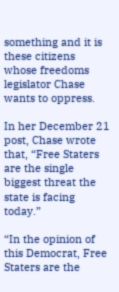something and it is these citizens whose freedoms legislator Chase wants to oppress.

In her December 21 post, Chase wrote that, “Free Staters are the single biggest threat the state is facing today.”

“In the opinion of this Democrat, Free Staters are the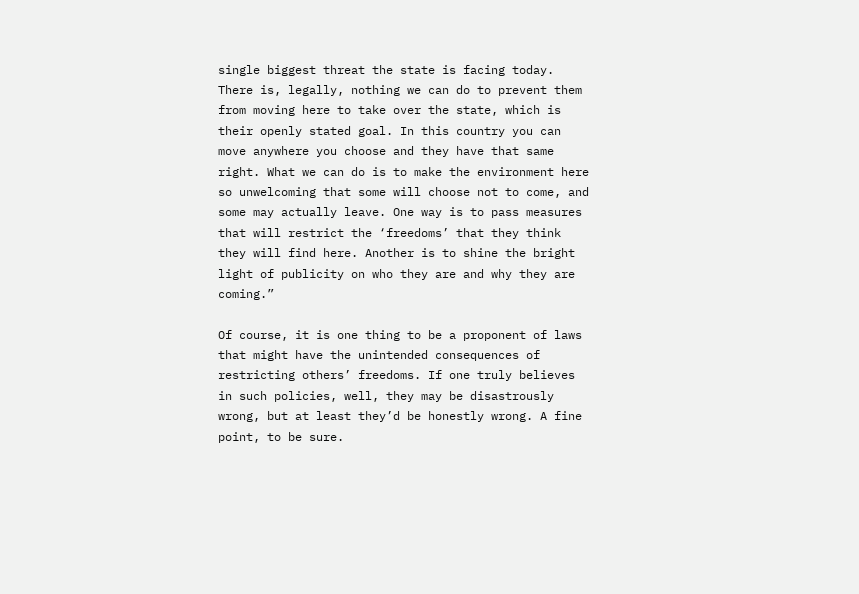single biggest threat the state is facing today. There is, legally, nothing we can do to prevent them from moving here to take over the state, which is their openly stated goal. In this country you can move anywhere you choose and they have that same right. What we can do is to make the environment here so unwelcoming that some will choose not to come, and some may actually leave. One way is to pass measures that will restrict the ‘freedoms’ that they think they will find here. Another is to shine the bright light of publicity on who they are and why they are coming.”

Of course, it is one thing to be a proponent of laws that might have the unintended consequences of restricting others’ freedoms. If one truly believes in such policies, well, they may be disastrously wrong, but at least they’d be honestly wrong. A fine point, to be sure.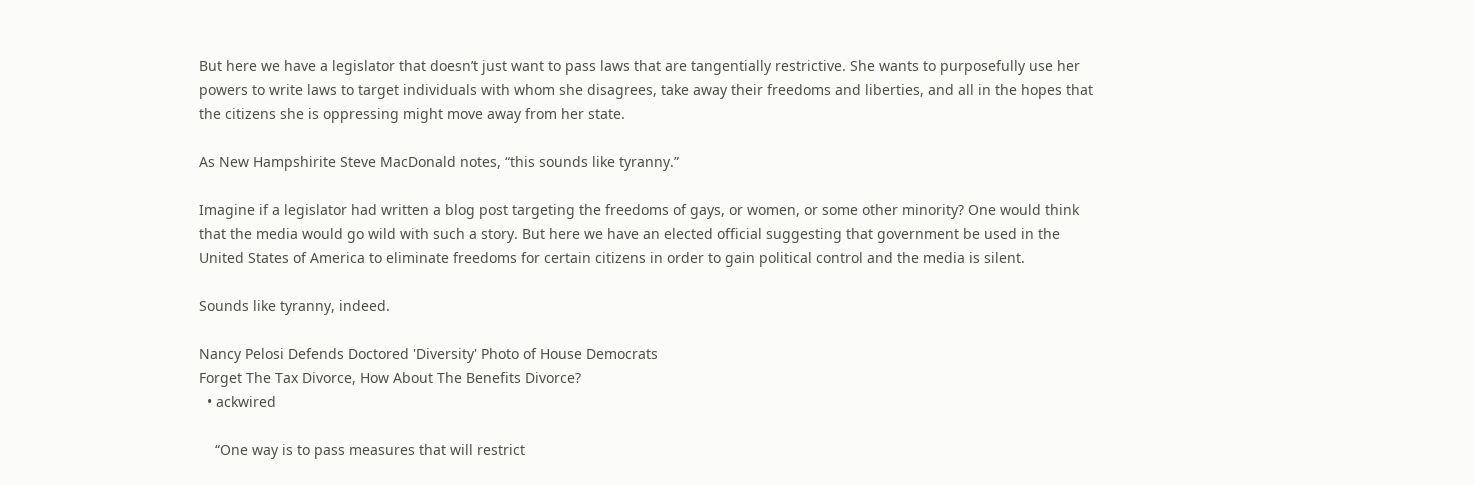But here we have a legislator that doesn’t just want to pass laws that are tangentially restrictive. She wants to purposefully use her powers to write laws to target individuals with whom she disagrees, take away their freedoms and liberties, and all in the hopes that the citizens she is oppressing might move away from her state.

As New Hampshirite Steve MacDonald notes, “this sounds like tyranny.”

Imagine if a legislator had written a blog post targeting the freedoms of gays, or women, or some other minority? One would think that the media would go wild with such a story. But here we have an elected official suggesting that government be used in the United States of America to eliminate freedoms for certain citizens in order to gain political control and the media is silent.

Sounds like tyranny, indeed.

Nancy Pelosi Defends Doctored 'Diversity' Photo of House Democrats
Forget The Tax Divorce, How About The Benefits Divorce?
  • ackwired

    “One way is to pass measures that will restrict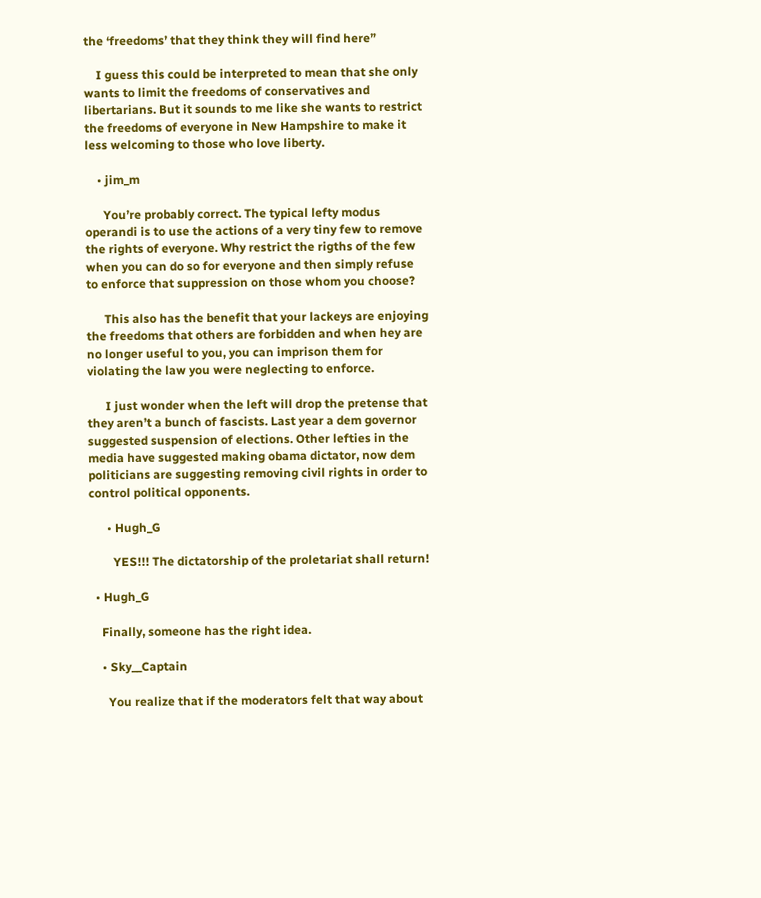the ‘freedoms’ that they think they will find here”

    I guess this could be interpreted to mean that she only wants to limit the freedoms of conservatives and libertarians. But it sounds to me like she wants to restrict the freedoms of everyone in New Hampshire to make it less welcoming to those who love liberty.

    • jim_m

      You’re probably correct. The typical lefty modus operandi is to use the actions of a very tiny few to remove the rights of everyone. Why restrict the rigths of the few when you can do so for everyone and then simply refuse to enforce that suppression on those whom you choose?

      This also has the benefit that your lackeys are enjoying the freedoms that others are forbidden and when hey are no longer useful to you, you can imprison them for violating the law you were neglecting to enforce.

      I just wonder when the left will drop the pretense that they aren’t a bunch of fascists. Last year a dem governor suggested suspension of elections. Other lefties in the media have suggested making obama dictator, now dem politicians are suggesting removing civil rights in order to control political opponents.

      • Hugh_G

        YES!!! The dictatorship of the proletariat shall return!

  • Hugh_G

    Finally, someone has the right idea.

    • Sky__Captain

      You realize that if the moderators felt that way about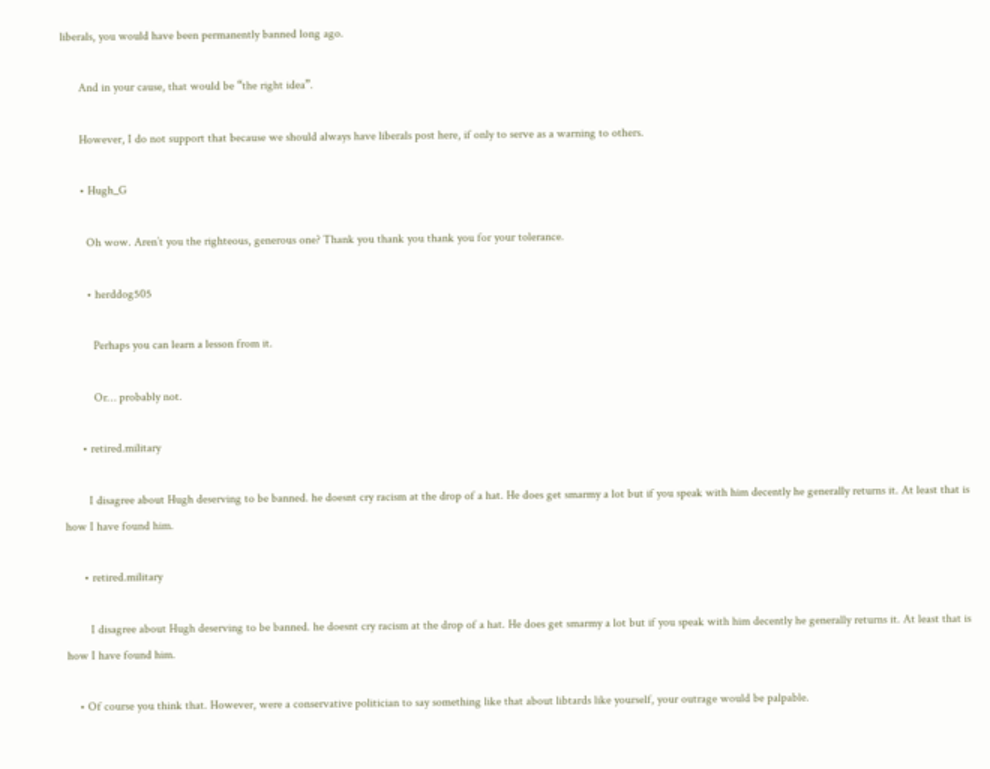liberals, you would have been permanently banned long ago.

      And in your cause, that would be “the right idea”.

      However, I do not support that because we should always have liberals post here, if only to serve as a warning to others.

      • Hugh_G

        Oh wow. Aren’t you the righteous, generous one? Thank you thank you thank you for your tolerance.

        • herddog505

          Perhaps you can learn a lesson from it.

          Or… probably not.

      • retired.military

        I disagree about Hugh deserving to be banned. he doesnt cry racism at the drop of a hat. He does get smarmy a lot but if you speak with him decently he generally returns it. At least that is how I have found him.

      • retired.military

        I disagree about Hugh deserving to be banned. he doesnt cry racism at the drop of a hat. He does get smarmy a lot but if you speak with him decently he generally returns it. At least that is how I have found him.

    • Of course you think that. However, were a conservative politician to say something like that about libtards like yourself, your outrage would be palpable.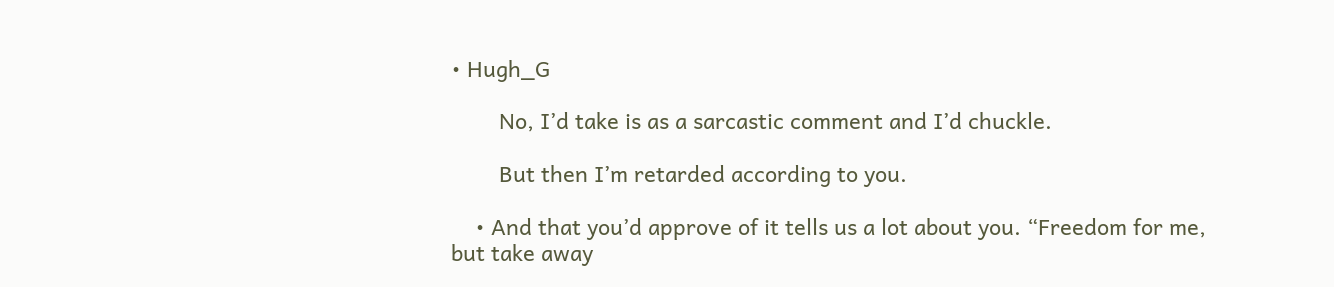• Hugh_G

        No, I’d take is as a sarcastic comment and I’d chuckle.

        But then I’m retarded according to you.

    • And that you’d approve of it tells us a lot about you. “Freedom for me, but take away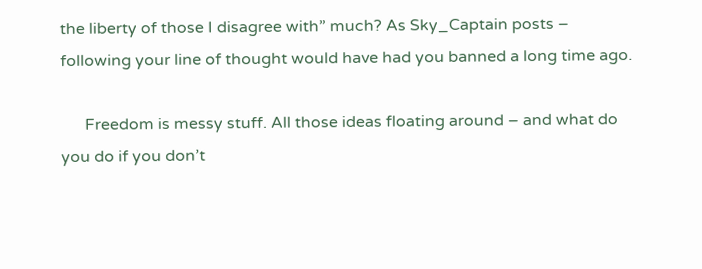the liberty of those I disagree with” much? As Sky_Captain posts – following your line of thought would have had you banned a long time ago.

      Freedom is messy stuff. All those ideas floating around – and what do you do if you don’t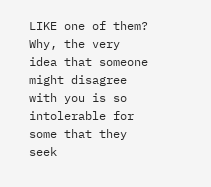LIKE one of them? Why, the very idea that someone might disagree with you is so intolerable for some that they seek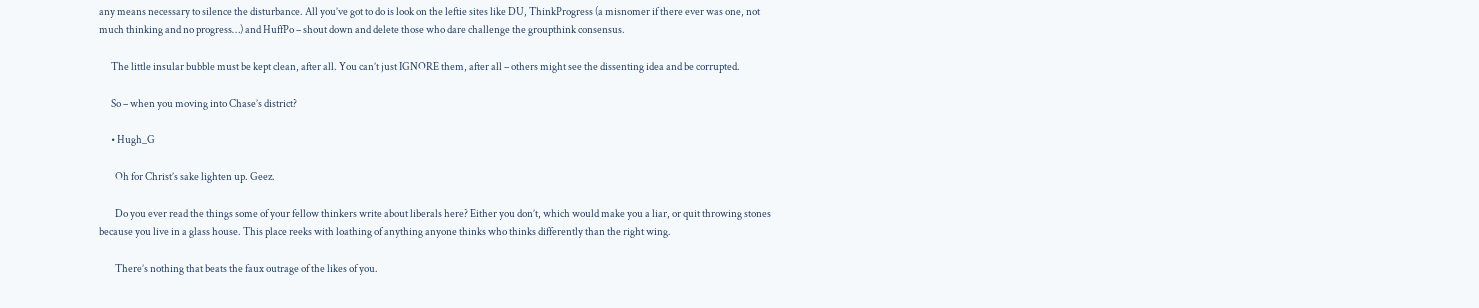any means necessary to silence the disturbance. All you’ve got to do is look on the leftie sites like DU, ThinkProgress (a misnomer if there ever was one, not much thinking and no progress…) and HuffPo – shout down and delete those who dare challenge the groupthink consensus.

      The little insular bubble must be kept clean, after all. You can’t just IGNORE them, after all – others might see the dissenting idea and be corrupted.

      So – when you moving into Chase’s district?

      • Hugh_G

        Oh for Christ’s sake lighten up. Geez.

        Do you ever read the things some of your fellow thinkers write about liberals here? Either you don’t, which would make you a liar, or quit throwing stones because you live in a glass house. This place reeks with loathing of anything anyone thinks who thinks differently than the right wing.

        There’s nothing that beats the faux outrage of the likes of you.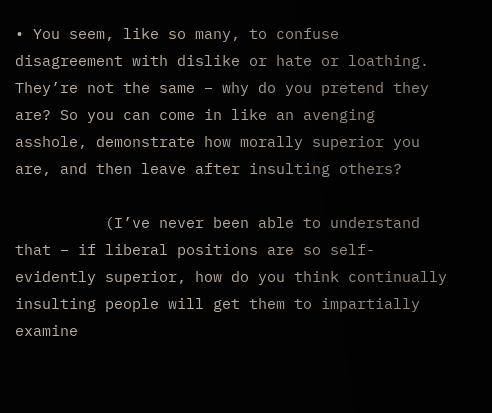• You seem, like so many, to confuse disagreement with dislike or hate or loathing. They’re not the same – why do you pretend they are? So you can come in like an avenging asshole, demonstrate how morally superior you are, and then leave after insulting others?

          (I’ve never been able to understand that – if liberal positions are so self-evidently superior, how do you think continually insulting people will get them to impartially examine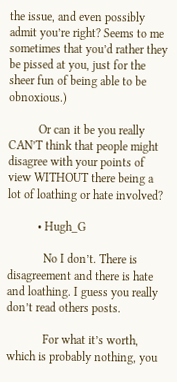the issue, and even possibly admit you’re right? Seems to me sometimes that you’d rather they be pissed at you, just for the sheer fun of being able to be obnoxious.)

          Or can it be you really CAN’T think that people might disagree with your points of view WITHOUT there being a lot of loathing or hate involved?

          • Hugh_G

            No I don’t. There is disagreement and there is hate and loathing. I guess you really don’t read others posts.

            For what it’s worth, which is probably nothing, you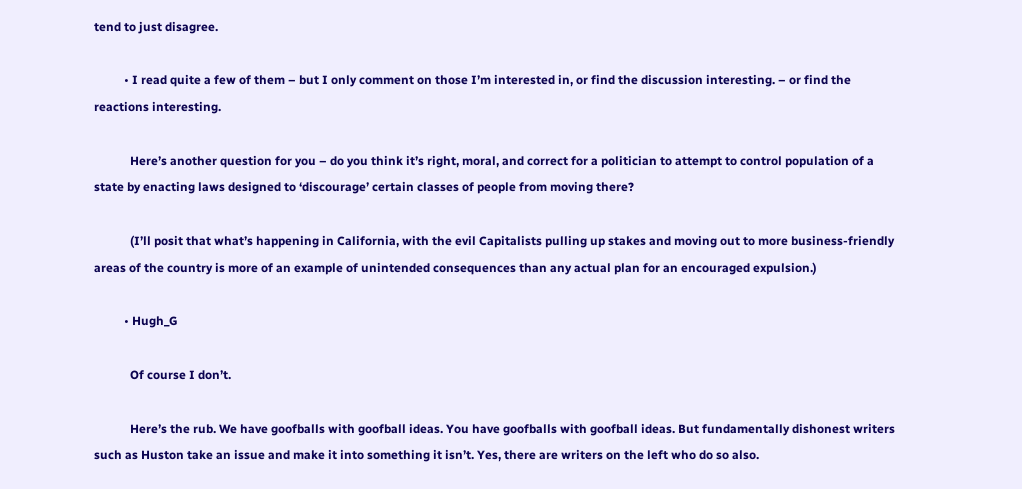tend to just disagree.

          • I read quite a few of them – but I only comment on those I’m interested in, or find the discussion interesting. – or find the reactions interesting.

            Here’s another question for you – do you think it’s right, moral, and correct for a politician to attempt to control population of a state by enacting laws designed to ‘discourage’ certain classes of people from moving there?

            (I’ll posit that what’s happening in California, with the evil Capitalists pulling up stakes and moving out to more business-friendly areas of the country is more of an example of unintended consequences than any actual plan for an encouraged expulsion.)

          • Hugh_G

            Of course I don’t.

            Here’s the rub. We have goofballs with goofball ideas. You have goofballs with goofball ideas. But fundamentally dishonest writers such as Huston take an issue and make it into something it isn’t. Yes, there are writers on the left who do so also.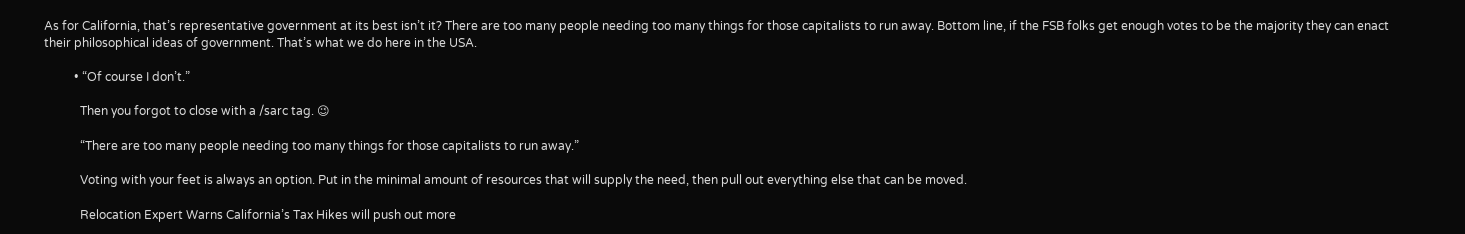As for California, that’s representative government at its best isn’t it? There are too many people needing too many things for those capitalists to run away. Bottom line, if the FSB folks get enough votes to be the majority they can enact their philosophical ideas of government. That’s what we do here in the USA.

          • “Of course I don’t.”

            Then you forgot to close with a /sarc tag. 😉

            “There are too many people needing too many things for those capitalists to run away.”

            Voting with your feet is always an option. Put in the minimal amount of resources that will supply the need, then pull out everything else that can be moved.

            Relocation Expert Warns California’s Tax Hikes will push out more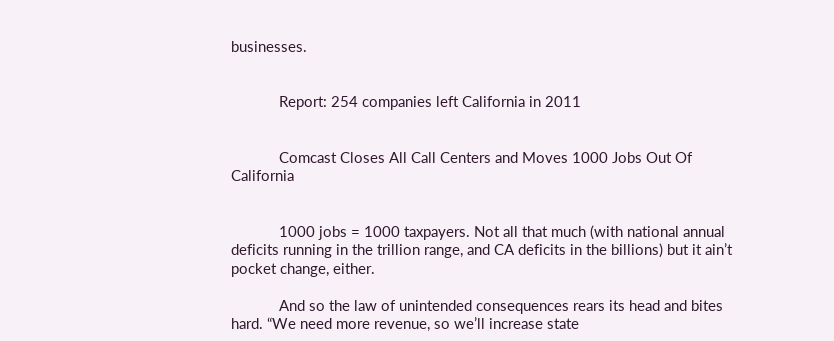businesses.


            Report: 254 companies left California in 2011


            Comcast Closes All Call Centers and Moves 1000 Jobs Out Of California


            1000 jobs = 1000 taxpayers. Not all that much (with national annual deficits running in the trillion range, and CA deficits in the billions) but it ain’t pocket change, either.

            And so the law of unintended consequences rears its head and bites hard. “We need more revenue, so we’ll increase state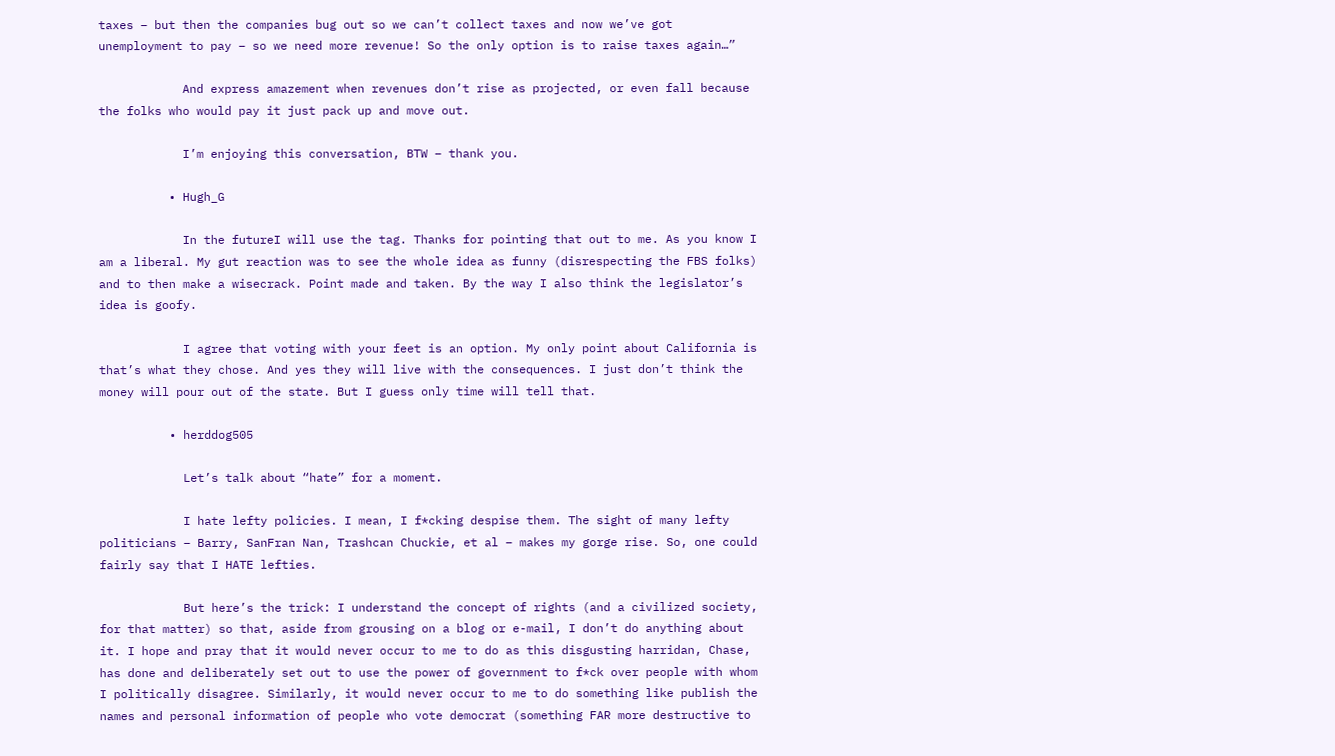taxes – but then the companies bug out so we can’t collect taxes and now we’ve got unemployment to pay – so we need more revenue! So the only option is to raise taxes again…”

            And express amazement when revenues don’t rise as projected, or even fall because the folks who would pay it just pack up and move out.

            I’m enjoying this conversation, BTW – thank you.

          • Hugh_G

            In the futureI will use the tag. Thanks for pointing that out to me. As you know I am a liberal. My gut reaction was to see the whole idea as funny (disrespecting the FBS folks) and to then make a wisecrack. Point made and taken. By the way I also think the legislator’s idea is goofy.

            I agree that voting with your feet is an option. My only point about California is that’s what they chose. And yes they will live with the consequences. I just don’t think the money will pour out of the state. But I guess only time will tell that.

          • herddog505

            Let’s talk about “hate” for a moment.

            I hate lefty policies. I mean, I f*cking despise them. The sight of many lefty politicians – Barry, SanFran Nan, Trashcan Chuckie, et al – makes my gorge rise. So, one could fairly say that I HATE lefties.

            But here’s the trick: I understand the concept of rights (and a civilized society, for that matter) so that, aside from grousing on a blog or e-mail, I don’t do anything about it. I hope and pray that it would never occur to me to do as this disgusting harridan, Chase, has done and deliberately set out to use the power of government to f*ck over people with whom I politically disagree. Similarly, it would never occur to me to do something like publish the names and personal information of people who vote democrat (something FAR more destructive to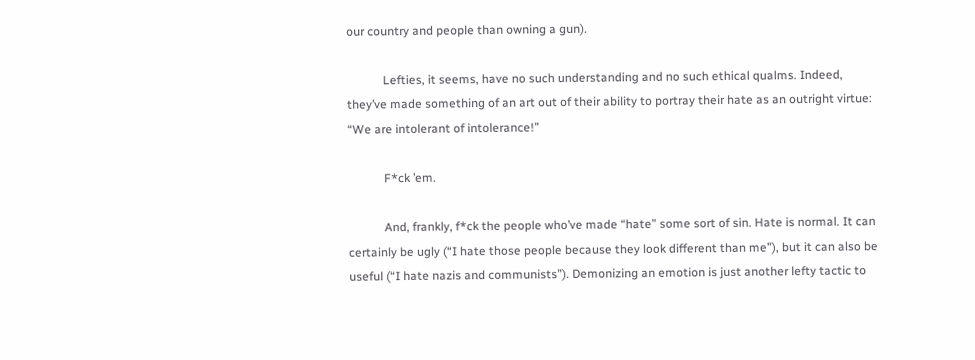our country and people than owning a gun).

            Lefties, it seems, have no such understanding and no such ethical qualms. Indeed, they’ve made something of an art out of their ability to portray their hate as an outright virtue: “We are intolerant of intolerance!”

            F*ck ’em.

            And, frankly, f*ck the people who’ve made “hate” some sort of sin. Hate is normal. It can certainly be ugly (“I hate those people because they look different than me”), but it can also be useful (“I hate nazis and communists”). Demonizing an emotion is just another lefty tactic to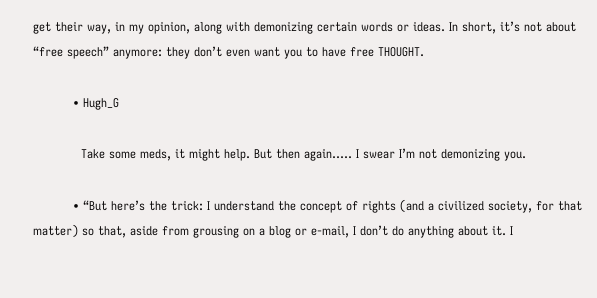get their way, in my opinion, along with demonizing certain words or ideas. In short, it’s not about “free speech” anymore: they don’t even want you to have free THOUGHT.

          • Hugh_G

            Take some meds, it might help. But then again….. I swear I’m not demonizing you.

          • “But here’s the trick: I understand the concept of rights (and a civilized society, for that matter) so that, aside from grousing on a blog or e-mail, I don’t do anything about it. I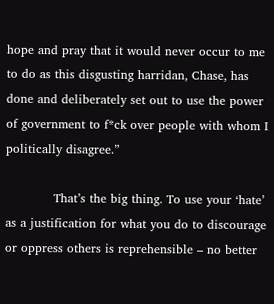hope and pray that it would never occur to me to do as this disgusting harridan, Chase, has done and deliberately set out to use the power of government to f*ck over people with whom I politically disagree.”

            That’s the big thing. To use your ‘hate’ as a justification for what you do to discourage or oppress others is reprehensible – no better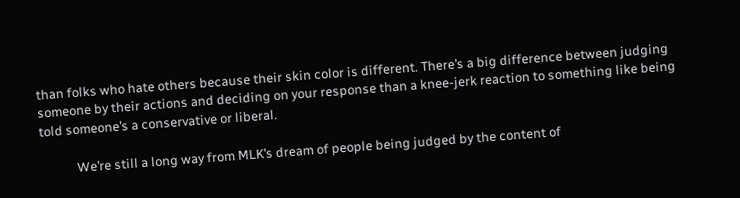than folks who hate others because their skin color is different. There’s a big difference between judging someone by their actions and deciding on your response than a knee-jerk reaction to something like being told someone’s a conservative or liberal.

            We’re still a long way from MLK’s dream of people being judged by the content of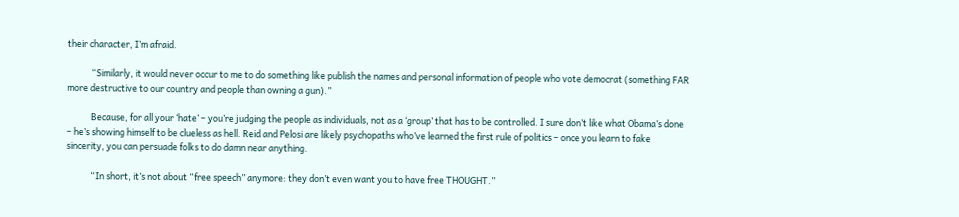their character, I’m afraid.

            “Similarly, it would never occur to me to do something like publish the names and personal information of people who vote democrat (something FAR more destructive to our country and people than owning a gun).”

            Because, for all your ‘hate’ – you’re judging the people as individuals, not as a ‘group’ that has to be controlled. I sure don’t like what Obama’s done – he’s showing himself to be clueless as hell. Reid and Pelosi are likely psychopaths who’ve learned the first rule of politics – once you learn to fake sincerity, you can persuade folks to do damn near anything.

            “In short, it’s not about “free speech” anymore: they don’t even want you to have free THOUGHT.”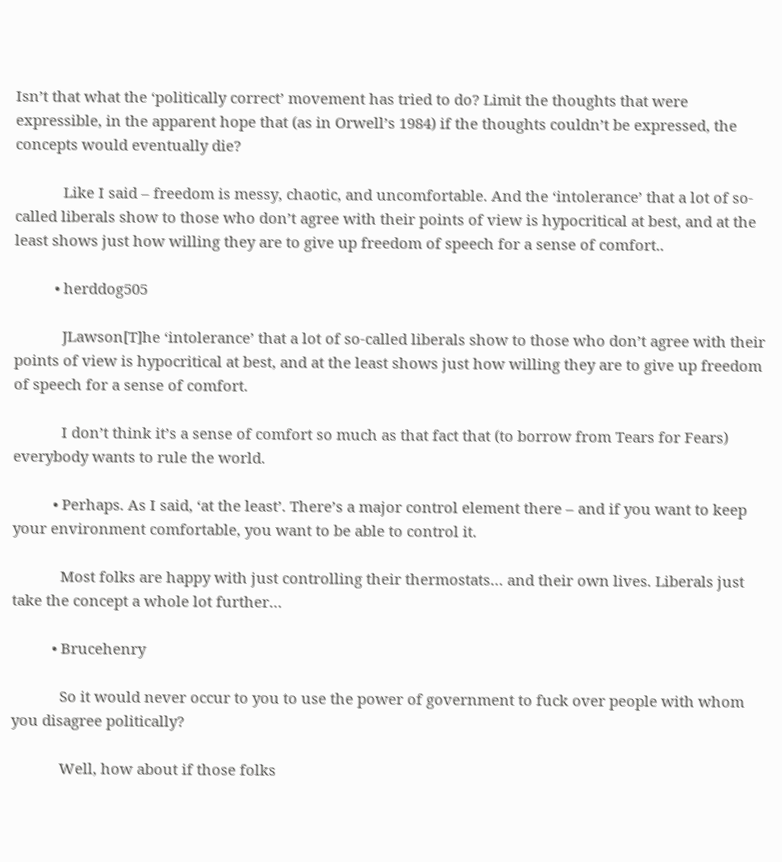Isn’t that what the ‘politically correct’ movement has tried to do? Limit the thoughts that were expressible, in the apparent hope that (as in Orwell’s 1984) if the thoughts couldn’t be expressed, the concepts would eventually die?

            Like I said – freedom is messy, chaotic, and uncomfortable. And the ‘intolerance’ that a lot of so-called liberals show to those who don’t agree with their points of view is hypocritical at best, and at the least shows just how willing they are to give up freedom of speech for a sense of comfort..

          • herddog505

            JLawson[T]he ‘intolerance’ that a lot of so-called liberals show to those who don’t agree with their points of view is hypocritical at best, and at the least shows just how willing they are to give up freedom of speech for a sense of comfort.

            I don’t think it’s a sense of comfort so much as that fact that (to borrow from Tears for Fears) everybody wants to rule the world.

          • Perhaps. As I said, ‘at the least’. There’s a major control element there – and if you want to keep your environment comfortable, you want to be able to control it.

            Most folks are happy with just controlling their thermostats… and their own lives. Liberals just take the concept a whole lot further…

          • Brucehenry

            So it would never occur to you to use the power of government to fuck over people with whom you disagree politically?

            Well, how about if those folks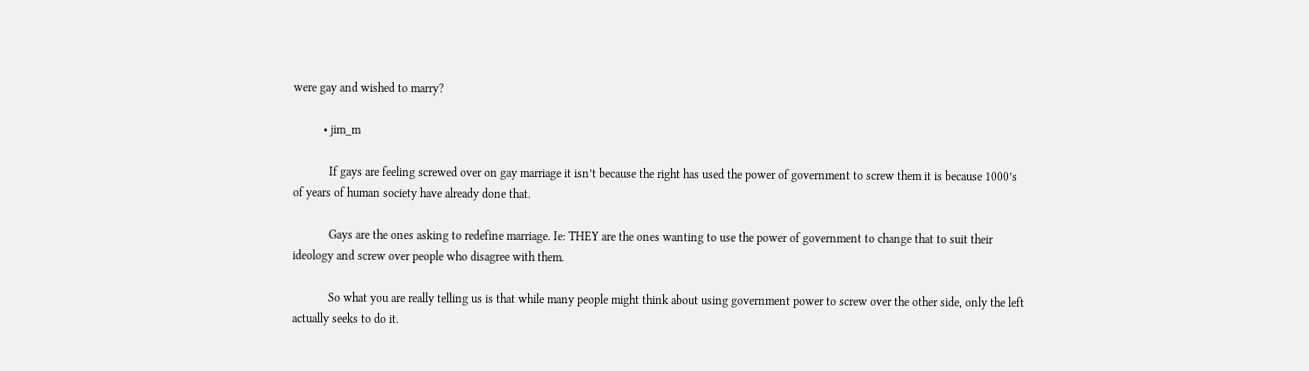were gay and wished to marry?

          • jim_m

            If gays are feeling screwed over on gay marriage it isn’t because the right has used the power of government to screw them it is because 1000’s of years of human society have already done that.

            Gays are the ones asking to redefine marriage. Ie: THEY are the ones wanting to use the power of government to change that to suit their ideology and screw over people who disagree with them.

            So what you are really telling us is that while many people might think about using government power to screw over the other side, only the left actually seeks to do it.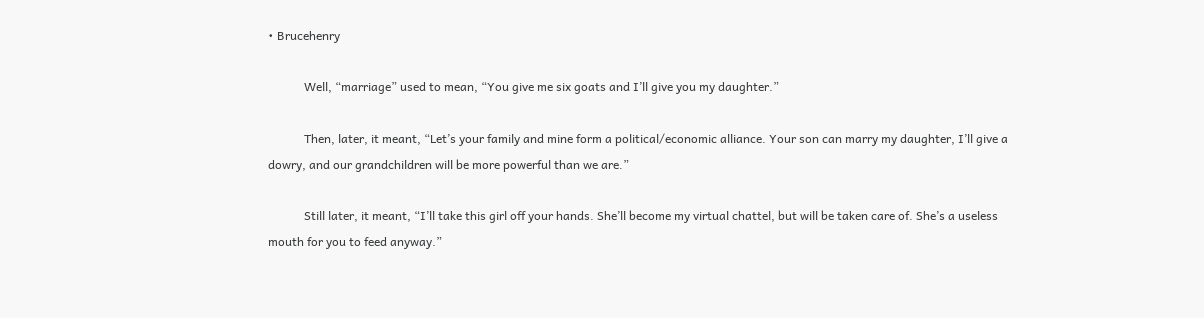• Brucehenry

            Well, “marriage” used to mean, “You give me six goats and I’ll give you my daughter.”

            Then, later, it meant, “Let’s your family and mine form a political/economic alliance. Your son can marry my daughter, I’ll give a dowry, and our grandchildren will be more powerful than we are.”

            Still later, it meant, “I’ll take this girl off your hands. She’ll become my virtual chattel, but will be taken care of. She’s a useless mouth for you to feed anyway.”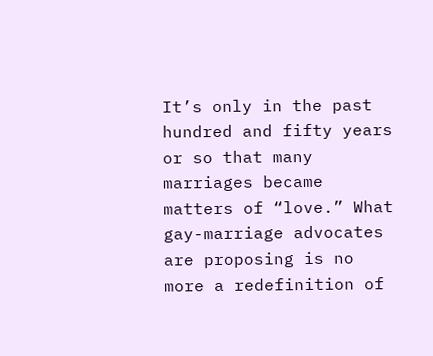It’s only in the past hundred and fifty years or so that many marriages became matters of “love.” What gay-marriage advocates are proposing is no more a redefinition of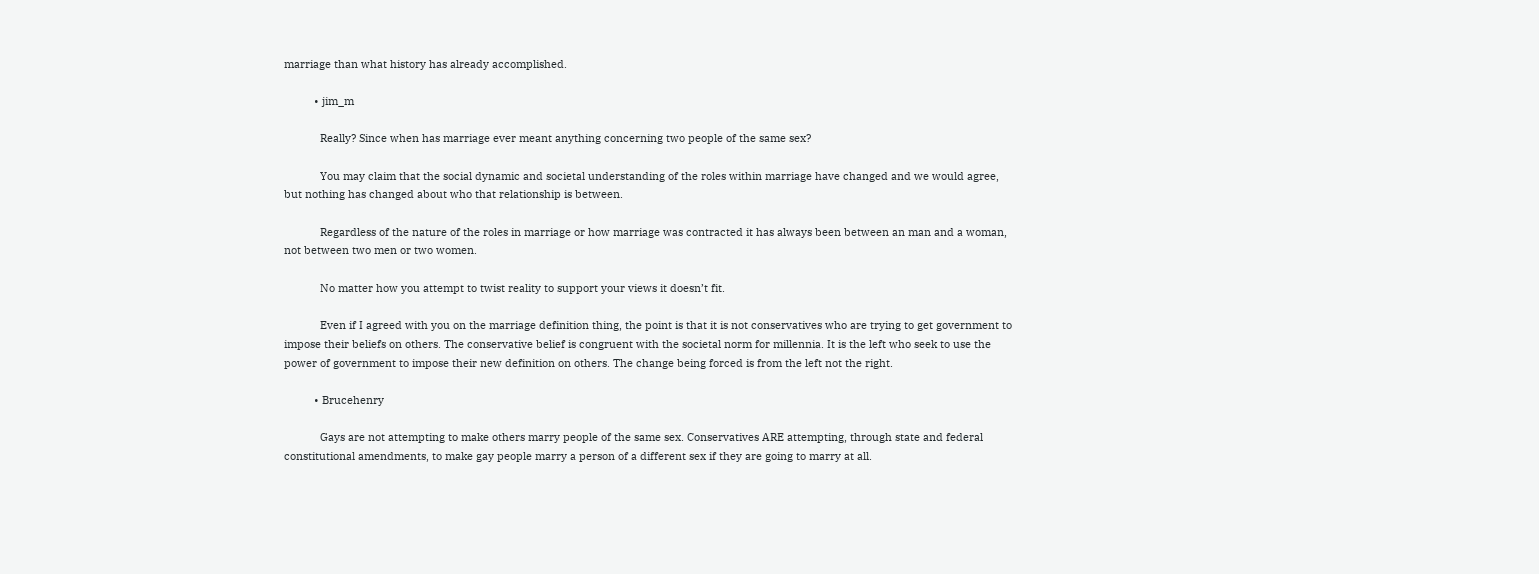marriage than what history has already accomplished.

          • jim_m

            Really? Since when has marriage ever meant anything concerning two people of the same sex?

            You may claim that the social dynamic and societal understanding of the roles within marriage have changed and we would agree, but nothing has changed about who that relationship is between.

            Regardless of the nature of the roles in marriage or how marriage was contracted it has always been between an man and a woman, not between two men or two women.

            No matter how you attempt to twist reality to support your views it doesn’t fit.

            Even if I agreed with you on the marriage definition thing, the point is that it is not conservatives who are trying to get government to impose their beliefs on others. The conservative belief is congruent with the societal norm for millennia. It is the left who seek to use the power of government to impose their new definition on others. The change being forced is from the left not the right.

          • Brucehenry

            Gays are not attempting to make others marry people of the same sex. Conservatives ARE attempting, through state and federal constitutional amendments, to make gay people marry a person of a different sex if they are going to marry at all.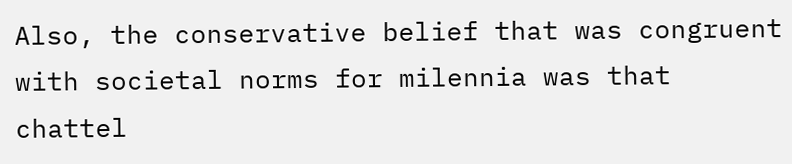Also, the conservative belief that was congruent with societal norms for milennia was that chattel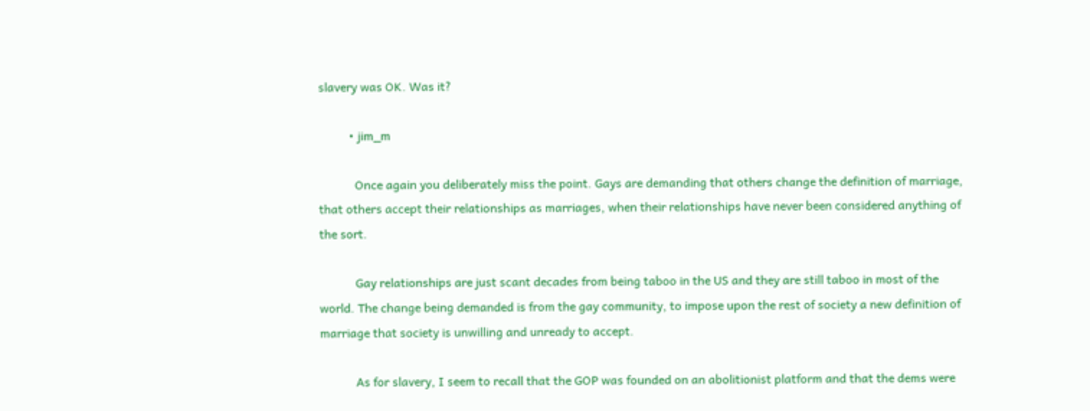slavery was OK. Was it?

          • jim_m

            Once again you deliberately miss the point. Gays are demanding that others change the definition of marriage, that others accept their relationships as marriages, when their relationships have never been considered anything of the sort.

            Gay relationships are just scant decades from being taboo in the US and they are still taboo in most of the world. The change being demanded is from the gay community, to impose upon the rest of society a new definition of marriage that society is unwilling and unready to accept.

            As for slavery, I seem to recall that the GOP was founded on an abolitionist platform and that the dems were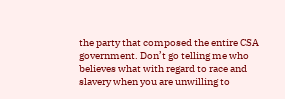the party that composed the entire CSA government. Don’t go telling me who believes what with regard to race and slavery when you are unwilling to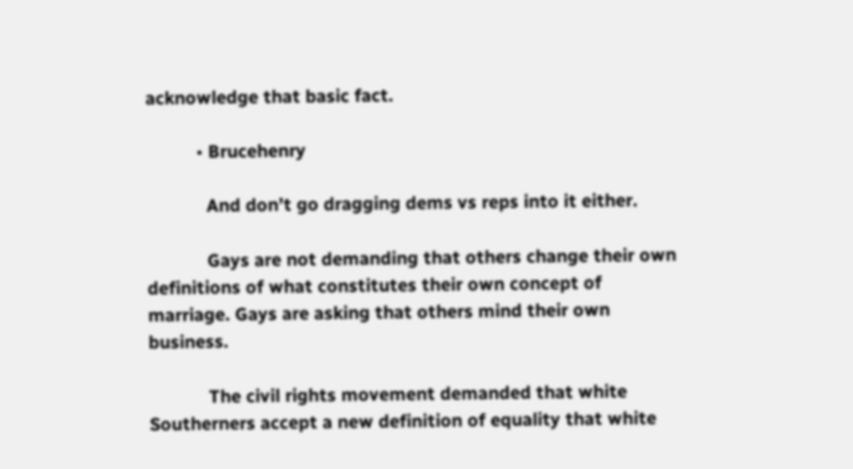acknowledge that basic fact.

          • Brucehenry

            And don’t go dragging dems vs reps into it either.

            Gays are not demanding that others change their own definitions of what constitutes their own concept of marriage. Gays are asking that others mind their own business.

            The civil rights movement demanded that white Southerners accept a new definition of equality that white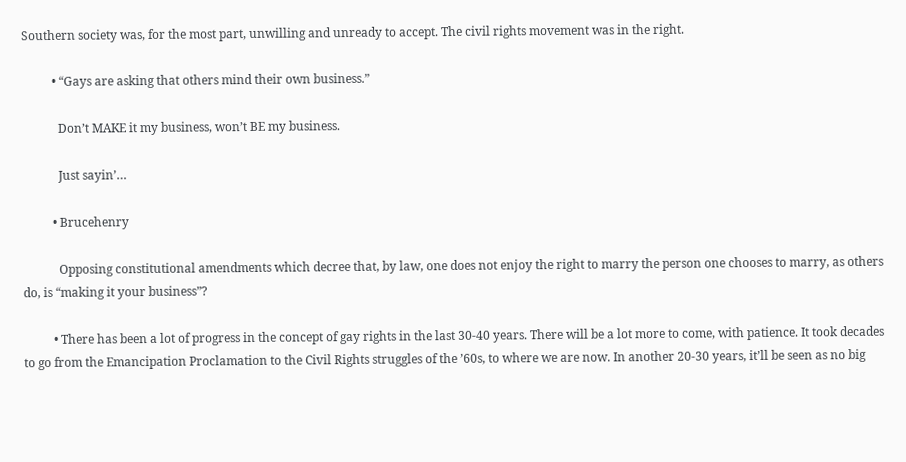Southern society was, for the most part, unwilling and unready to accept. The civil rights movement was in the right.

          • “Gays are asking that others mind their own business.”

            Don’t MAKE it my business, won’t BE my business.

            Just sayin’…

          • Brucehenry

            Opposing constitutional amendments which decree that, by law, one does not enjoy the right to marry the person one chooses to marry, as others do, is “making it your business”?

          • There has been a lot of progress in the concept of gay rights in the last 30-40 years. There will be a lot more to come, with patience. It took decades to go from the Emancipation Proclamation to the Civil Rights struggles of the ’60s, to where we are now. In another 20-30 years, it’ll be seen as no big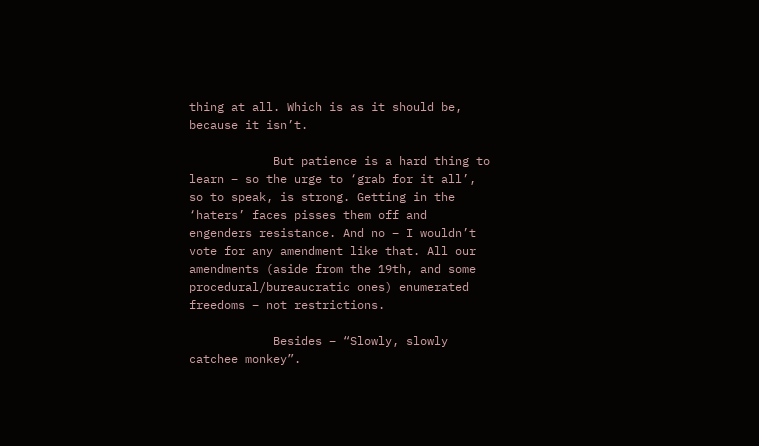thing at all. Which is as it should be, because it isn’t.

            But patience is a hard thing to learn – so the urge to ‘grab for it all’, so to speak, is strong. Getting in the ‘haters’ faces pisses them off and engenders resistance. And no – I wouldn’t vote for any amendment like that. All our amendments (aside from the 19th, and some procedural/bureaucratic ones) enumerated freedoms – not restrictions.

            Besides – “Slowly, slowly catchee monkey”.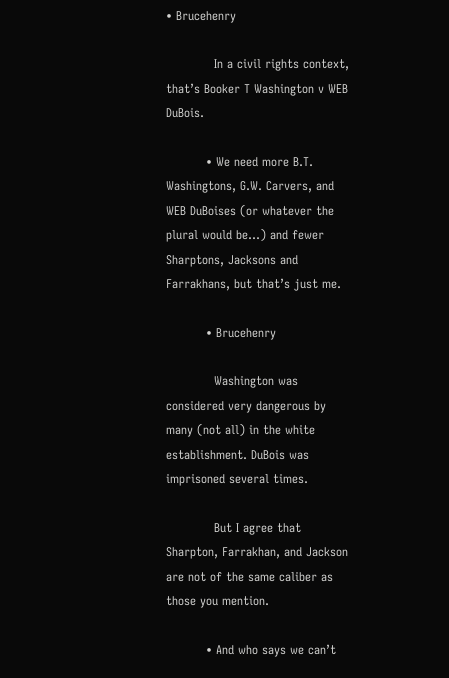• Brucehenry

            In a civil rights context, that’s Booker T Washington v WEB DuBois.

          • We need more B.T. Washingtons, G.W. Carvers, and WEB DuBoises (or whatever the plural would be…) and fewer Sharptons, Jacksons and Farrakhans, but that’s just me.

          • Brucehenry

            Washington was considered very dangerous by many (not all) in the white establishment. DuBois was imprisoned several times.

            But I agree that Sharpton, Farrakhan, and Jackson are not of the same caliber as those you mention.

          • And who says we can’t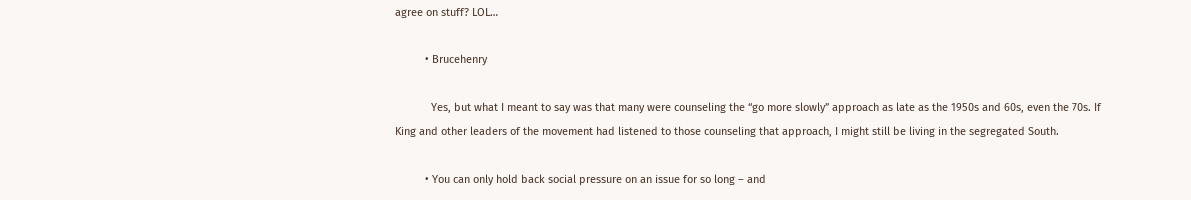agree on stuff? LOL…

          • Brucehenry

            Yes, but what I meant to say was that many were counseling the “go more slowly” approach as late as the 1950s and 60s, even the 70s. If King and other leaders of the movement had listened to those counseling that approach, I might still be living in the segregated South.

          • You can only hold back social pressure on an issue for so long – and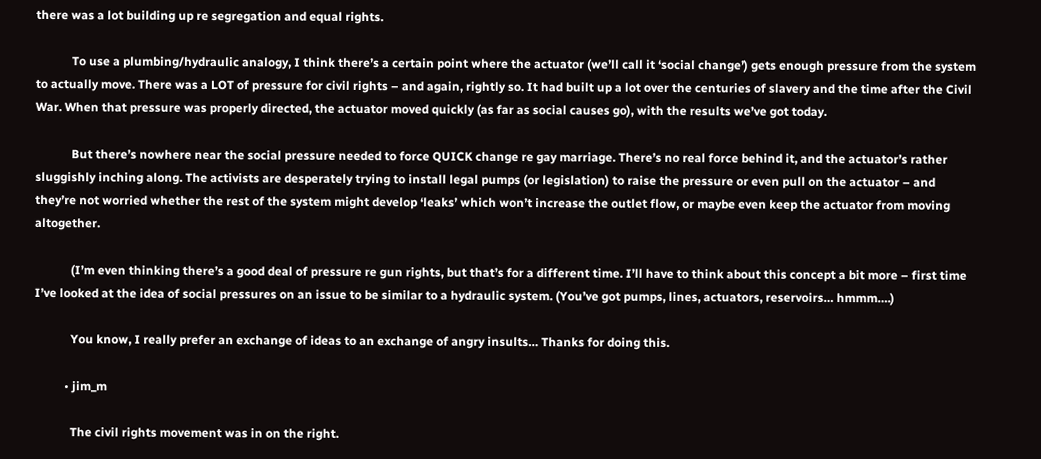there was a lot building up re segregation and equal rights.

            To use a plumbing/hydraulic analogy, I think there’s a certain point where the actuator (we’ll call it ‘social change’) gets enough pressure from the system to actually move. There was a LOT of pressure for civil rights – and again, rightly so. It had built up a lot over the centuries of slavery and the time after the Civil War. When that pressure was properly directed, the actuator moved quickly (as far as social causes go), with the results we’ve got today.

            But there’s nowhere near the social pressure needed to force QUICK change re gay marriage. There’s no real force behind it, and the actuator’s rather sluggishly inching along. The activists are desperately trying to install legal pumps (or legislation) to raise the pressure or even pull on the actuator – and they’re not worried whether the rest of the system might develop ‘leaks’ which won’t increase the outlet flow, or maybe even keep the actuator from moving altogether.

            (I’m even thinking there’s a good deal of pressure re gun rights, but that’s for a different time. I’ll have to think about this concept a bit more – first time I’ve looked at the idea of social pressures on an issue to be similar to a hydraulic system. (You’ve got pumps, lines, actuators, reservoirs… hmmm….)

            You know, I really prefer an exchange of ideas to an exchange of angry insults… Thanks for doing this.

          • jim_m

            The civil rights movement was in on the right.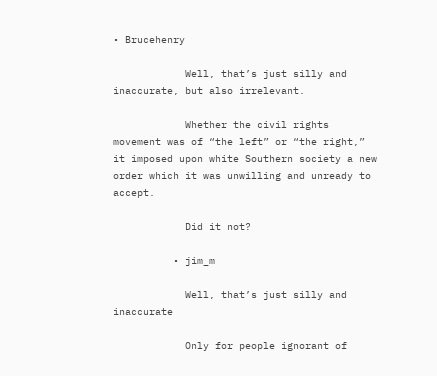• Brucehenry

            Well, that’s just silly and inaccurate, but also irrelevant.

            Whether the civil rights movement was of “the left” or “the right,” it imposed upon white Southern society a new order which it was unwilling and unready to accept.

            Did it not?

          • jim_m

            Well, that’s just silly and inaccurate

            Only for people ignorant of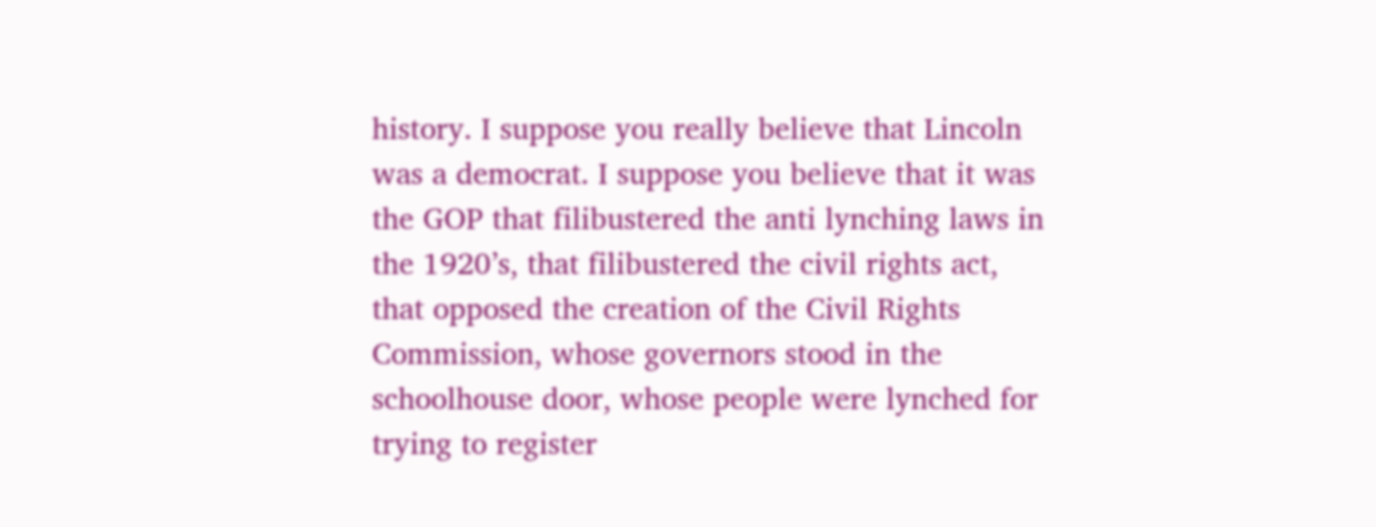history. I suppose you really believe that Lincoln was a democrat. I suppose you believe that it was the GOP that filibustered the anti lynching laws in the 1920’s, that filibustered the civil rights act, that opposed the creation of the Civil Rights Commission, whose governors stood in the schoolhouse door, whose people were lynched for trying to register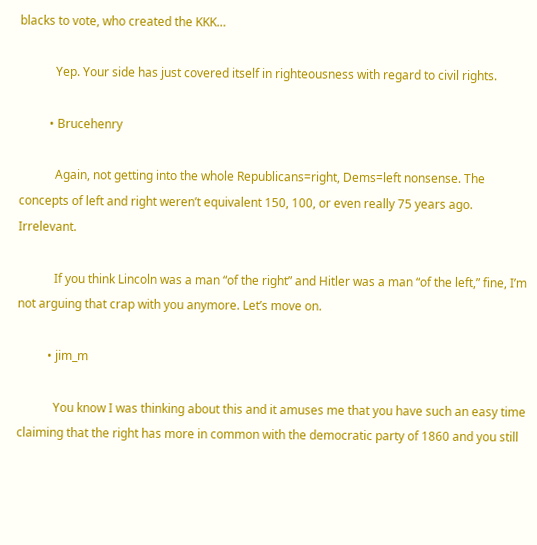blacks to vote, who created the KKK…

            Yep. Your side has just covered itself in righteousness with regard to civil rights.

          • Brucehenry

            Again, not getting into the whole Republicans=right, Dems=left nonsense. The concepts of left and right weren’t equivalent 150, 100, or even really 75 years ago. Irrelevant.

            If you think Lincoln was a man “of the right” and Hitler was a man “of the left,” fine, I’m not arguing that crap with you anymore. Let’s move on.

          • jim_m

            You know I was thinking about this and it amuses me that you have such an easy time claiming that the right has more in common with the democratic party of 1860 and you still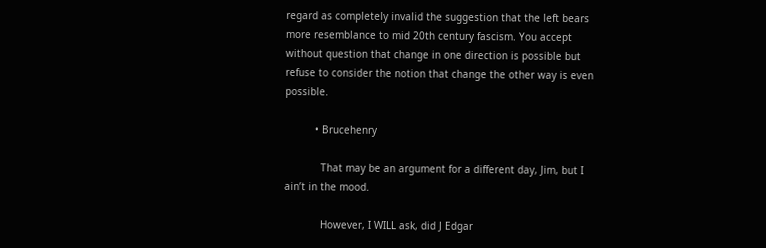regard as completely invalid the suggestion that the left bears more resemblance to mid 20th century fascism. You accept without question that change in one direction is possible but refuse to consider the notion that change the other way is even possible.

          • Brucehenry

            That may be an argument for a different day, Jim, but I ain’t in the mood.

            However, I WILL ask, did J Edgar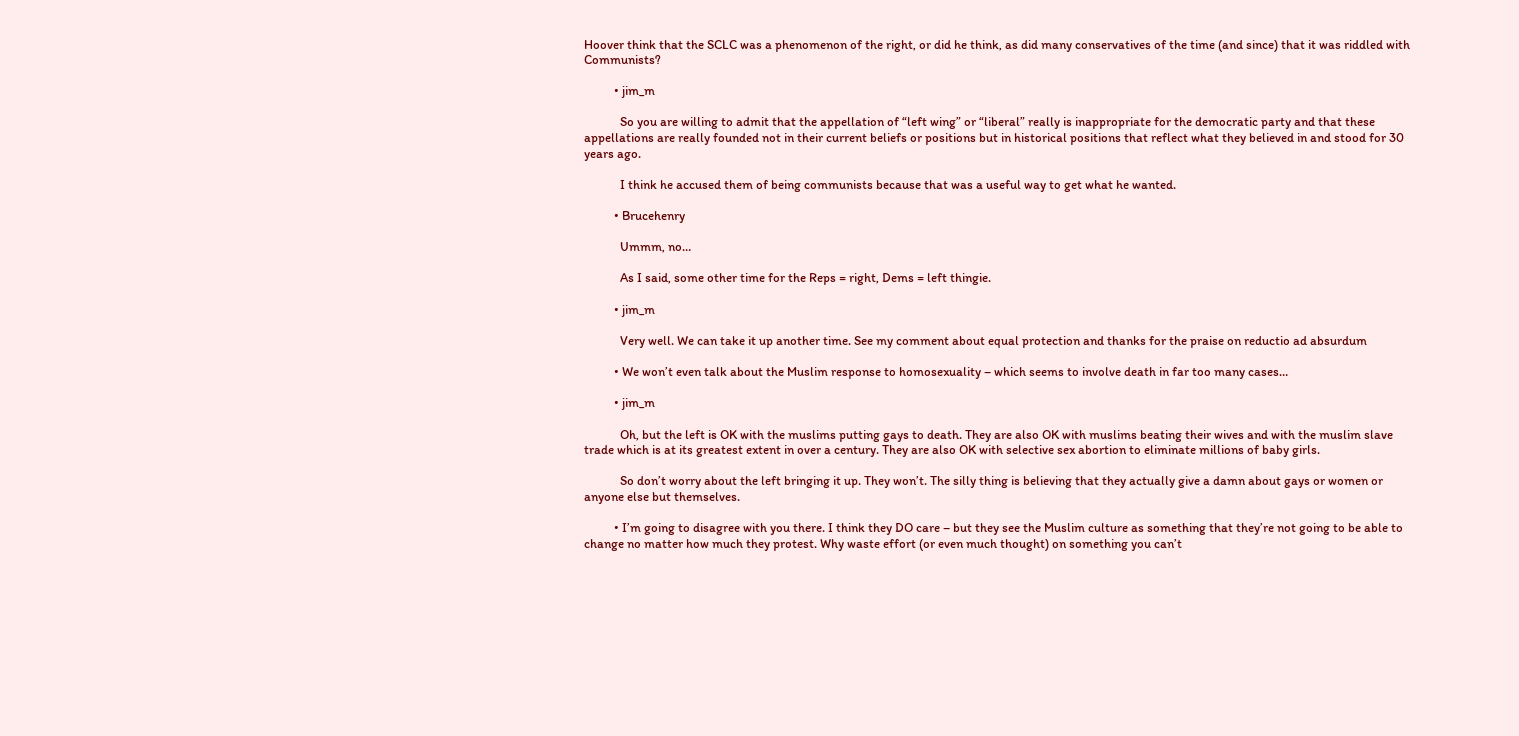Hoover think that the SCLC was a phenomenon of the right, or did he think, as did many conservatives of the time (and since) that it was riddled with Communists?

          • jim_m

            So you are willing to admit that the appellation of “left wing” or “liberal” really is inappropriate for the democratic party and that these appellations are really founded not in their current beliefs or positions but in historical positions that reflect what they believed in and stood for 30 years ago.

            I think he accused them of being communists because that was a useful way to get what he wanted.

          • Brucehenry

            Ummm, no…

            As I said, some other time for the Reps = right, Dems = left thingie.

          • jim_m

            Very well. We can take it up another time. See my comment about equal protection and thanks for the praise on reductio ad absurdum

          • We won’t even talk about the Muslim response to homosexuality – which seems to involve death in far too many cases…

          • jim_m

            Oh, but the left is OK with the muslims putting gays to death. They are also OK with muslims beating their wives and with the muslim slave trade which is at its greatest extent in over a century. They are also OK with selective sex abortion to eliminate millions of baby girls.

            So don’t worry about the left bringing it up. They won’t. The silly thing is believing that they actually give a damn about gays or women or anyone else but themselves.

          • I’m going to disagree with you there. I think they DO care – but they see the Muslim culture as something that they’re not going to be able to change no matter how much they protest. Why waste effort (or even much thought) on something you can’t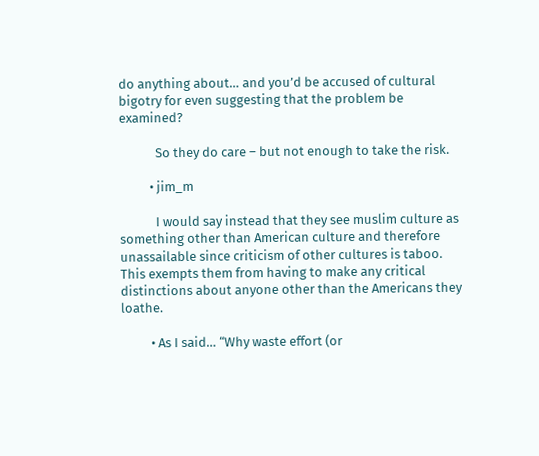do anything about… and you’d be accused of cultural bigotry for even suggesting that the problem be examined?

            So they do care – but not enough to take the risk.

          • jim_m

            I would say instead that they see muslim culture as something other than American culture and therefore unassailable since criticism of other cultures is taboo. This exempts them from having to make any critical distinctions about anyone other than the Americans they loathe.

          • As I said… “Why waste effort (or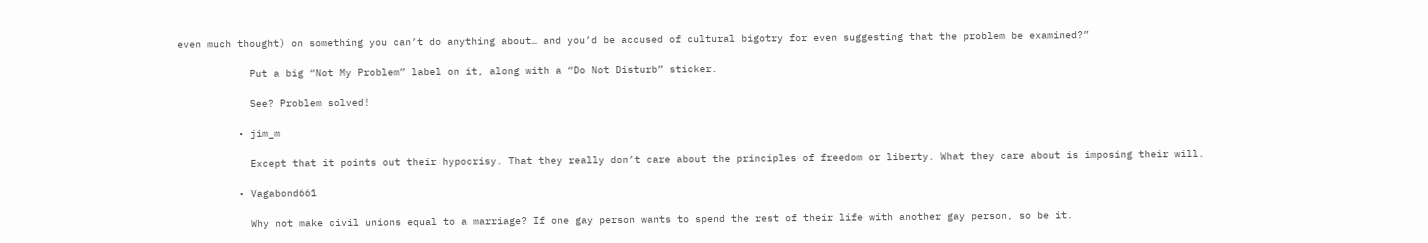even much thought) on something you can’t do anything about… and you’d be accused of cultural bigotry for even suggesting that the problem be examined?”

            Put a big “Not My Problem” label on it, along with a “Do Not Disturb” sticker.

            See? Problem solved!

          • jim_m

            Except that it points out their hypocrisy. That they really don’t care about the principles of freedom or liberty. What they care about is imposing their will.

          • Vagabond661

            Why not make civil unions equal to a marriage? If one gay person wants to spend the rest of their life with another gay person, so be it.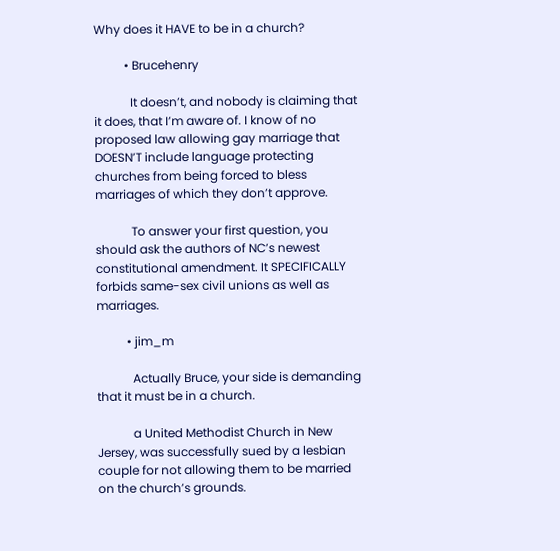Why does it HAVE to be in a church?

          • Brucehenry

            It doesn’t, and nobody is claiming that it does, that I’m aware of. I know of no proposed law allowing gay marriage that DOESN’T include language protecting churches from being forced to bless marriages of which they don’t approve.

            To answer your first question, you should ask the authors of NC’s newest constitutional amendment. It SPECIFICALLY forbids same-sex civil unions as well as marriages.

          • jim_m

            Actually Bruce, your side is demanding that it must be in a church.

            a United Methodist Church in New Jersey, was successfully sued by a lesbian couple for not allowing them to be married on the church’s grounds.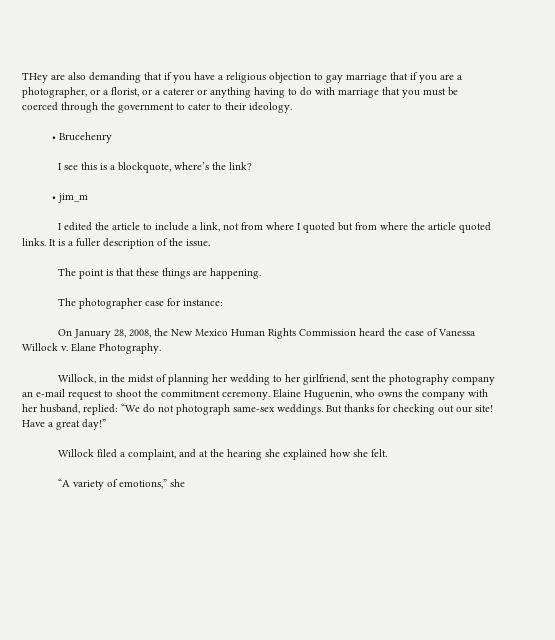THey are also demanding that if you have a religious objection to gay marriage that if you are a photographer, or a florist, or a caterer or anything having to do with marriage that you must be coerced through the government to cater to their ideology.

          • Brucehenry

            I see this is a blockquote, where’s the link?

          • jim_m

            I edited the article to include a link, not from where I quoted but from where the article quoted links. It is a fuller description of the issue.

            The point is that these things are happening.

            The photographer case for instance:

            On January 28, 2008, the New Mexico Human Rights Commission heard the case of Vanessa Willock v. Elane Photography.

            Willock, in the midst of planning her wedding to her girlfriend, sent the photography company an e-mail request to shoot the commitment ceremony. Elaine Huguenin, who owns the company with her husband, replied: “We do not photograph same-sex weddings. But thanks for checking out our site! Have a great day!”

            Willock filed a complaint, and at the hearing she explained how she felt.

            “A variety of emotions,” she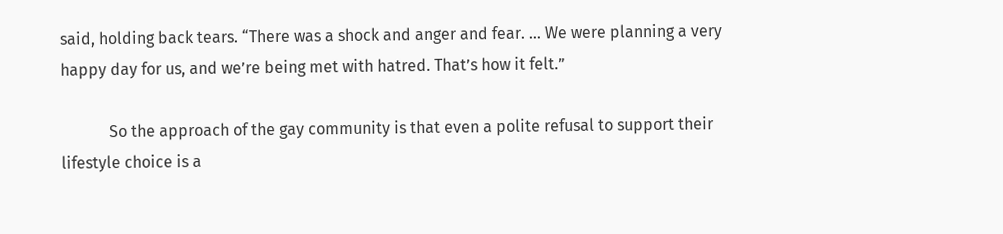said, holding back tears. “There was a shock and anger and fear. … We were planning a very happy day for us, and we’re being met with hatred. That’s how it felt.”

            So the approach of the gay community is that even a polite refusal to support their lifestyle choice is a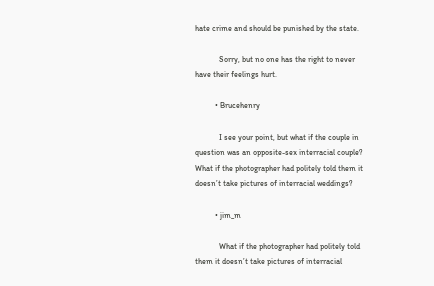hate crime and should be punished by the state.

            Sorry, but no one has the right to never have their feelings hurt.

          • Brucehenry

            I see your point, but what if the couple in question was an opposite-sex interracial couple? What if the photographer had politely told them it doesn’t take pictures of interracial weddings?

          • jim_m

            What if the photographer had politely told them it doesn’t take pictures of interracial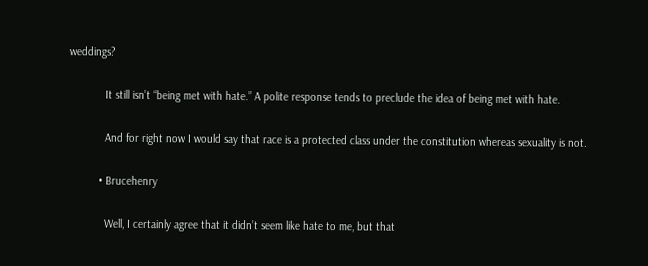weddings?

            It still isn’t “being met with hate.” A polite response tends to preclude the idea of being met with hate.

            And for right now I would say that race is a protected class under the constitution whereas sexuality is not.

          • Brucehenry

            Well, I certainly agree that it didn’t seem like hate to me, but that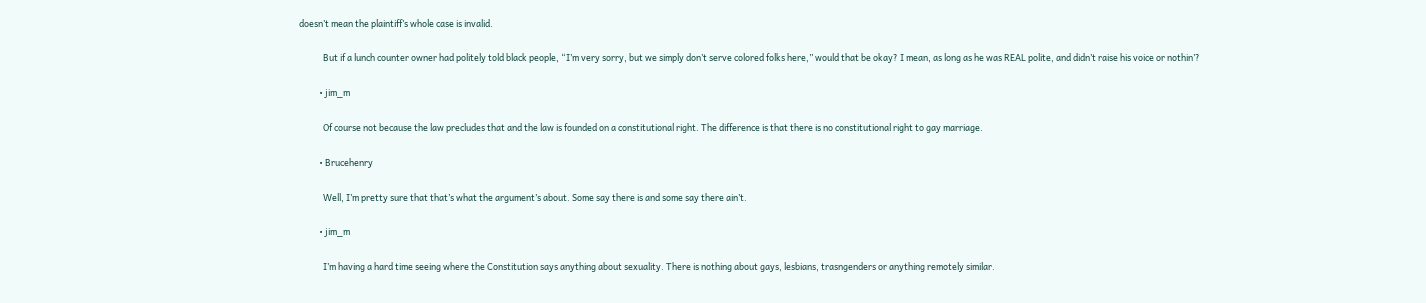doesn’t mean the plaintiff’s whole case is invalid.

            But if a lunch counter owner had politely told black people, “I’m very sorry, but we simply don’t serve colored folks here,” would that be okay? I mean, as long as he was REAL polite, and didn’t raise his voice or nothin’?

          • jim_m

            Of course not because the law precludes that and the law is founded on a constitutional right. The difference is that there is no constitutional right to gay marriage.

          • Brucehenry

            Well, I’m pretty sure that that’s what the argument’s about. Some say there is and some say there ain’t.

          • jim_m

            I’m having a hard time seeing where the Constitution says anything about sexuality. There is nothing about gays, lesbians, trasngenders or anything remotely similar.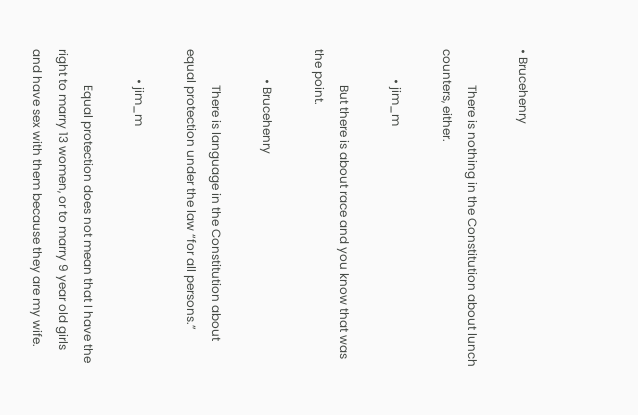• Brucehenry

            There is nothing in the Constitution about lunch counters, either.

          • jim_m

            But there is about race and you know that was the point.

          • Brucehenry

            There is language in the Constitution about equal protection under the law “for all persons.”

          • jim_m

            Equal protection does not mean that I have the right to marry 13 women, or to marry 9 year old girls and have sex with them because they are my wife.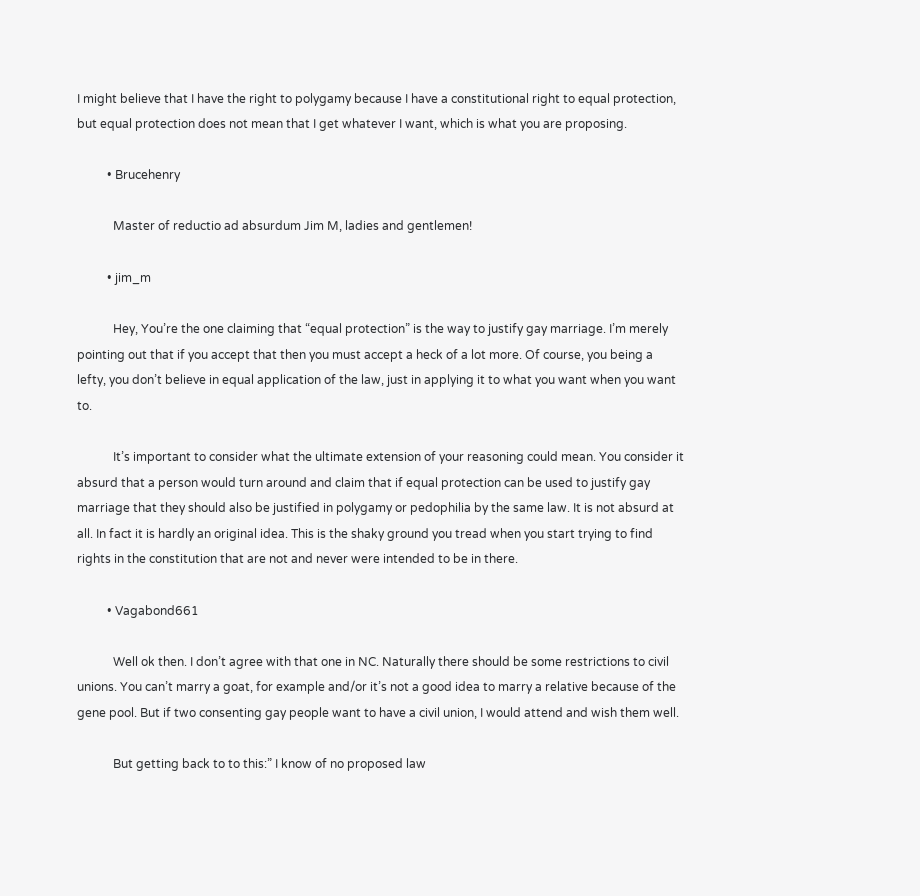I might believe that I have the right to polygamy because I have a constitutional right to equal protection, but equal protection does not mean that I get whatever I want, which is what you are proposing.

          • Brucehenry

            Master of reductio ad absurdum Jim M, ladies and gentlemen!

          • jim_m

            Hey, You’re the one claiming that “equal protection” is the way to justify gay marriage. I’m merely pointing out that if you accept that then you must accept a heck of a lot more. Of course, you being a lefty, you don’t believe in equal application of the law, just in applying it to what you want when you want to.

            It’s important to consider what the ultimate extension of your reasoning could mean. You consider it absurd that a person would turn around and claim that if equal protection can be used to justify gay marriage that they should also be justified in polygamy or pedophilia by the same law. It is not absurd at all. In fact it is hardly an original idea. This is the shaky ground you tread when you start trying to find rights in the constitution that are not and never were intended to be in there.

          • Vagabond661

            Well ok then. I don’t agree with that one in NC. Naturally there should be some restrictions to civil unions. You can’t marry a goat, for example and/or it’s not a good idea to marry a relative because of the gene pool. But if two consenting gay people want to have a civil union, I would attend and wish them well.

            But getting back to to this:” I know of no proposed law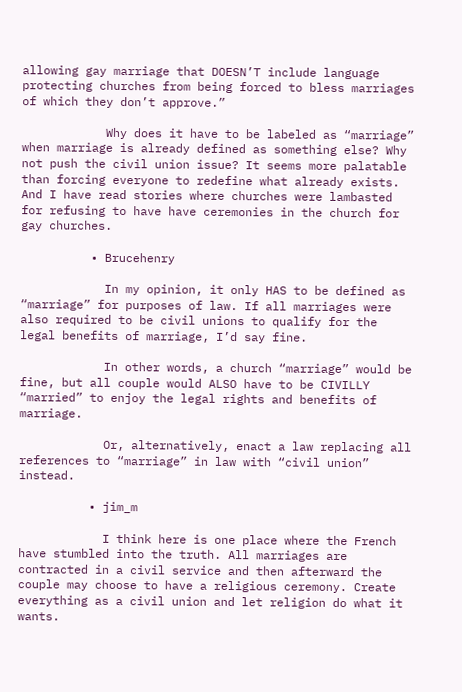allowing gay marriage that DOESN’T include language protecting churches from being forced to bless marriages of which they don’t approve.”

            Why does it have to be labeled as “marriage” when marriage is already defined as something else? Why not push the civil union issue? It seems more palatable than forcing everyone to redefine what already exists. And I have read stories where churches were lambasted for refusing to have have ceremonies in the church for gay churches.

          • Brucehenry

            In my opinion, it only HAS to be defined as “marriage” for purposes of law. If all marriages were also required to be civil unions to qualify for the legal benefits of marriage, I’d say fine.

            In other words, a church “marriage” would be fine, but all couple would ALSO have to be CIVILLY “married” to enjoy the legal rights and benefits of marriage.

            Or, alternatively, enact a law replacing all references to “marriage” in law with “civil union” instead.

          • jim_m

            I think here is one place where the French have stumbled into the truth. All marriages are contracted in a civil service and then afterward the couple may choose to have a religious ceremony. Create everything as a civil union and let religion do what it wants.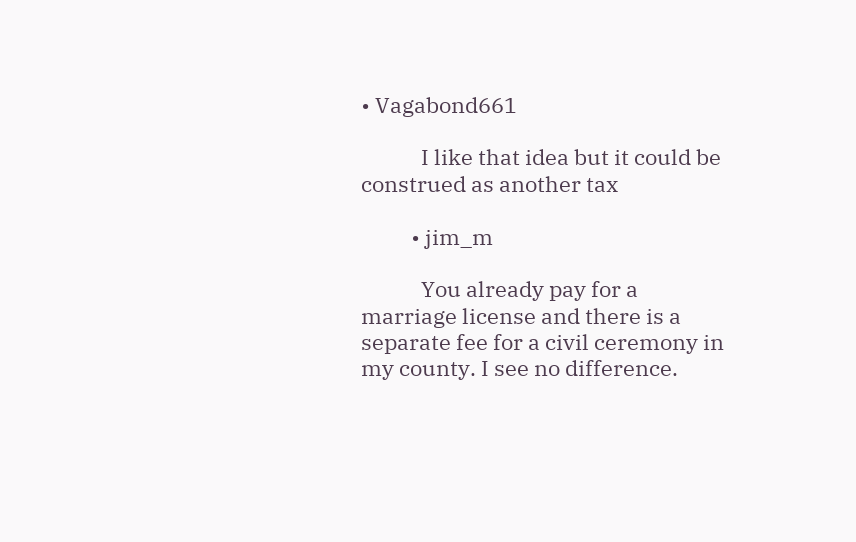• Vagabond661

            I like that idea but it could be construed as another tax

          • jim_m

            You already pay for a marriage license and there is a separate fee for a civil ceremony in my county. I see no difference.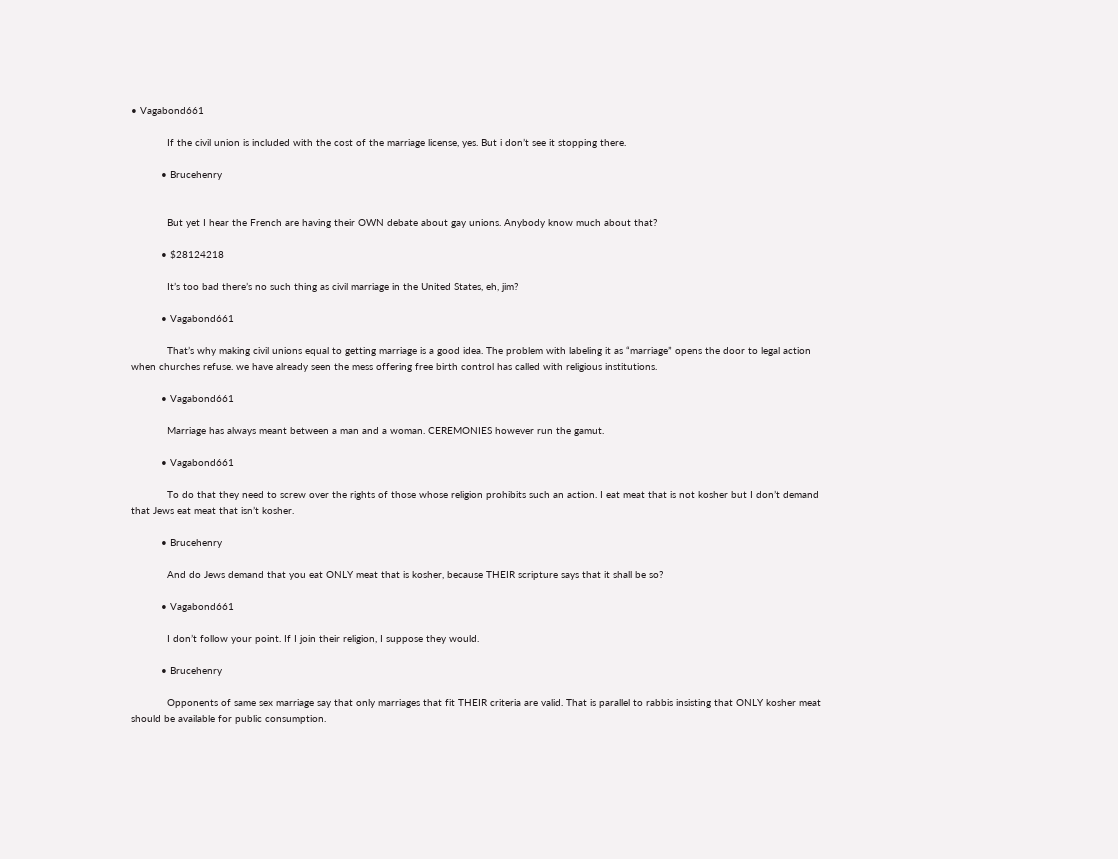• Vagabond661

            If the civil union is included with the cost of the marriage license, yes. But i don’t see it stopping there.

          • Brucehenry


            But yet I hear the French are having their OWN debate about gay unions. Anybody know much about that?

          • $28124218

            It’s too bad there’s no such thing as civil marriage in the United States, eh, jim?

          • Vagabond661

            That’s why making civil unions equal to getting marriage is a good idea. The problem with labeling it as “marriage” opens the door to legal action when churches refuse. we have already seen the mess offering free birth control has called with religious institutions.

          • Vagabond661

            Marriage has always meant between a man and a woman. CEREMONIES however run the gamut.

          • Vagabond661

            To do that they need to screw over the rights of those whose religion prohibits such an action. I eat meat that is not kosher but I don’t demand that Jews eat meat that isn’t kosher.

          • Brucehenry

            And do Jews demand that you eat ONLY meat that is kosher, because THEIR scripture says that it shall be so?

          • Vagabond661

            I don’t follow your point. If I join their religion, I suppose they would.

          • Brucehenry

            Opponents of same sex marriage say that only marriages that fit THEIR criteria are valid. That is parallel to rabbis insisting that ONLY kosher meat should be available for public consumption.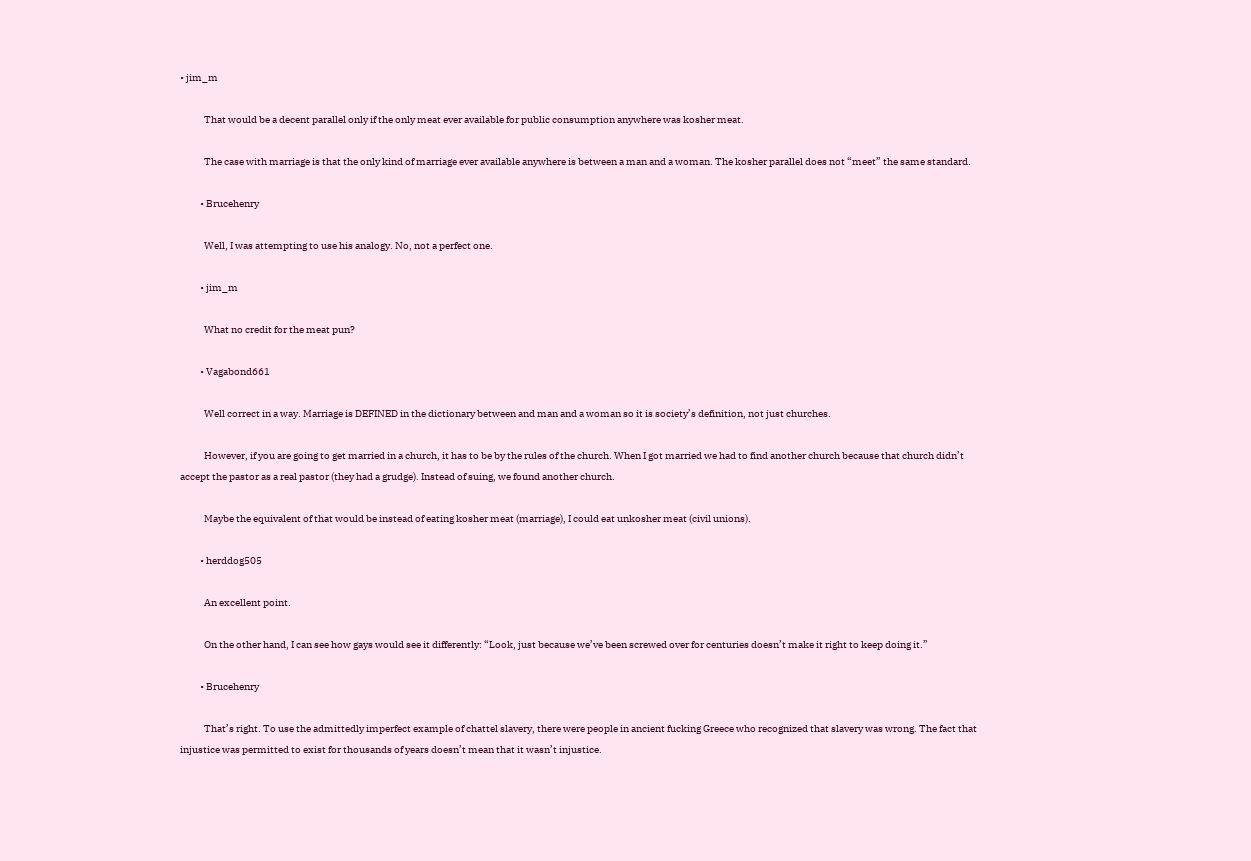• jim_m

            That would be a decent parallel only if the only meat ever available for public consumption anywhere was kosher meat.

            The case with marriage is that the only kind of marriage ever available anywhere is between a man and a woman. The kosher parallel does not “meet” the same standard.

          • Brucehenry

            Well, I was attempting to use his analogy. No, not a perfect one.

          • jim_m

            What no credit for the meat pun?

          • Vagabond661

            Well correct in a way. Marriage is DEFINED in the dictionary between and man and a woman so it is society’s definition, not just churches.

            However, if you are going to get married in a church, it has to be by the rules of the church. When I got married we had to find another church because that church didn’t accept the pastor as a real pastor (they had a grudge). Instead of suing, we found another church.

            Maybe the equivalent of that would be instead of eating kosher meat (marriage), I could eat unkosher meat (civil unions).

          • herddog505

            An excellent point.

            On the other hand, I can see how gays would see it differently: “Look, just because we’ve been screwed over for centuries doesn’t make it right to keep doing it.”

          • Brucehenry

            That’s right. To use the admittedly imperfect example of chattel slavery, there were people in ancient fucking Greece who recognized that slavery was wrong. The fact that injustice was permitted to exist for thousands of years doesn’t mean that it wasn’t injustice.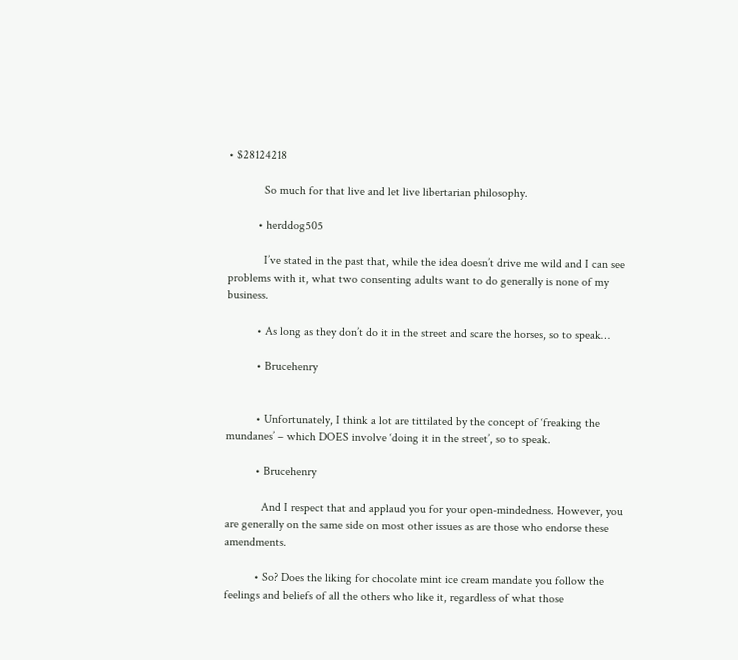• $28124218

            So much for that live and let live libertarian philosophy.

          • herddog505

            I’ve stated in the past that, while the idea doesn’t drive me wild and I can see problems with it, what two consenting adults want to do generally is none of my business.

          • As long as they don’t do it in the street and scare the horses, so to speak…

          • Brucehenry


          • Unfortunately, I think a lot are tittilated by the concept of ‘freaking the mundanes’ – which DOES involve ‘doing it in the street’, so to speak.

          • Brucehenry

            And I respect that and applaud you for your open-mindedness. However, you are generally on the same side on most other issues as are those who endorse these amendments.

          • So? Does the liking for chocolate mint ice cream mandate you follow the feelings and beliefs of all the others who like it, regardless of what those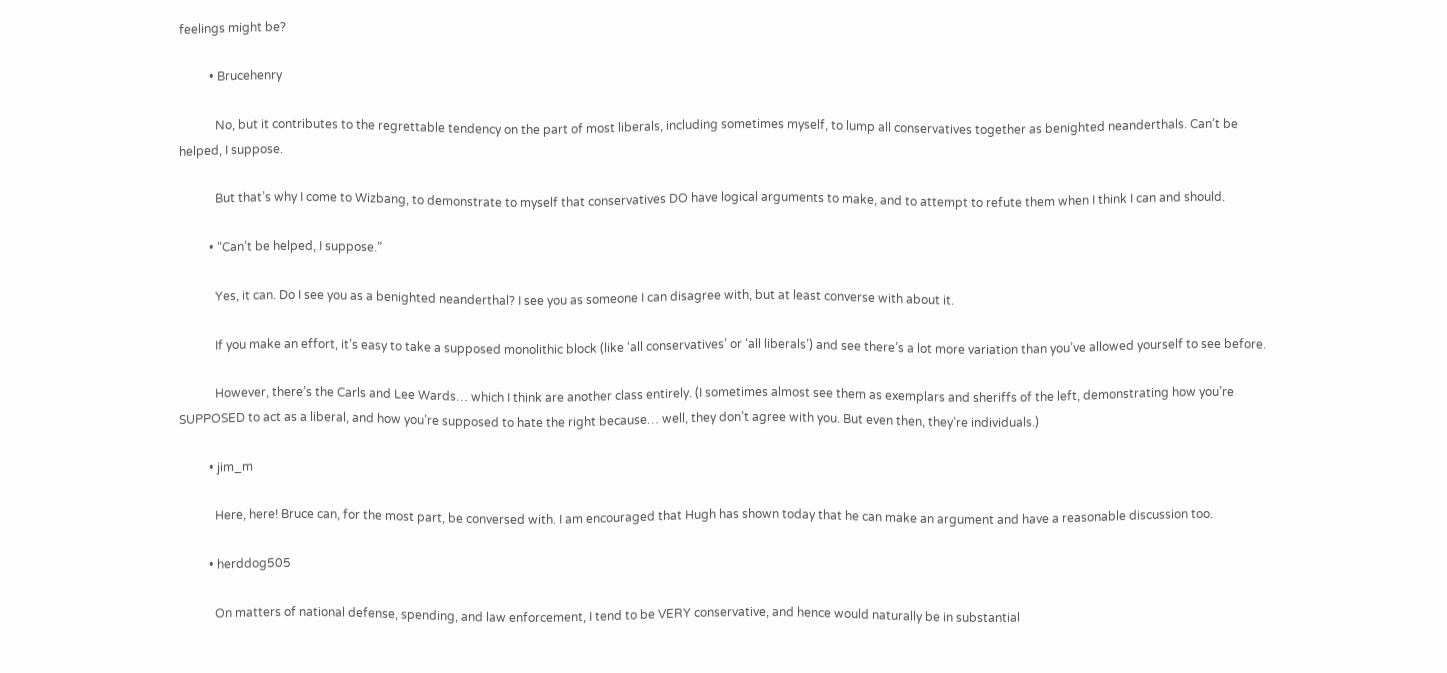feelings might be?

          • Brucehenry

            No, but it contributes to the regrettable tendency on the part of most liberals, including sometimes myself, to lump all conservatives together as benighted neanderthals. Can’t be helped, I suppose.

            But that’s why I come to Wizbang, to demonstrate to myself that conservatives DO have logical arguments to make, and to attempt to refute them when I think I can and should.

          • “Can’t be helped, I suppose.”

            Yes, it can. Do I see you as a benighted neanderthal? I see you as someone I can disagree with, but at least converse with about it.

            If you make an effort, it’s easy to take a supposed monolithic block (like ‘all conservatives’ or ‘all liberals’) and see there’s a lot more variation than you’ve allowed yourself to see before.

            However, there’s the Carls and Lee Wards… which I think are another class entirely. (I sometimes almost see them as exemplars and sheriffs of the left, demonstrating how you’re SUPPOSED to act as a liberal, and how you’re supposed to hate the right because… well, they don’t agree with you. But even then, they’re individuals.)

          • jim_m

            Here, here! Bruce can, for the most part, be conversed with. I am encouraged that Hugh has shown today that he can make an argument and have a reasonable discussion too.

          • herddog505

            On matters of national defense, spending, and law enforcement, I tend to be VERY conservative, and hence would naturally be in substantial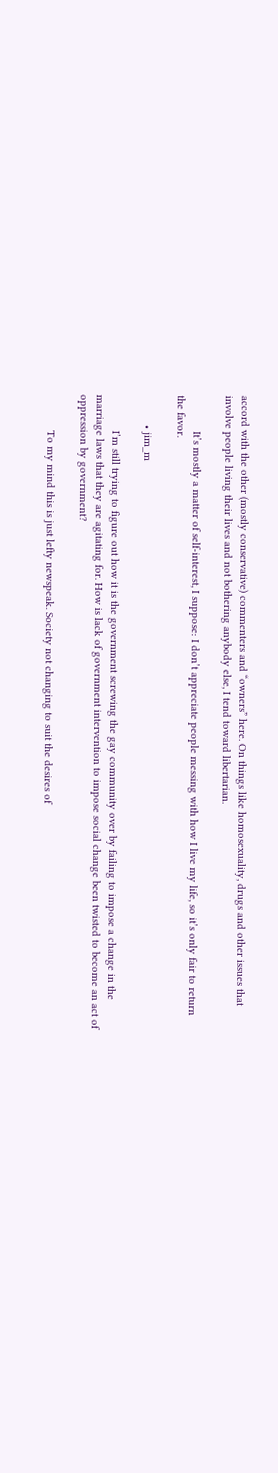accord with the other (mostly conservative) commenters and “owners” here. On things like homosexuality, drugs and other issues that involve people living their lives and not bothering anybody else, I tend toward libertarian.

            It’s mostly a matter of self-interest, I suppose: I don’t appreciate people messing with how I live my life, so it’s only fair to return the favor.

          • jim_m

            I’m still trying to figure out how it is the government screwing the gay community over by failing to impose a change in the marriage laws that they are agitating for. How is lack of government intervention to impose social change been twisted to become an act of oppression by government?

            To my mind this is just lefty newspeak. Society not changing to suit the desires of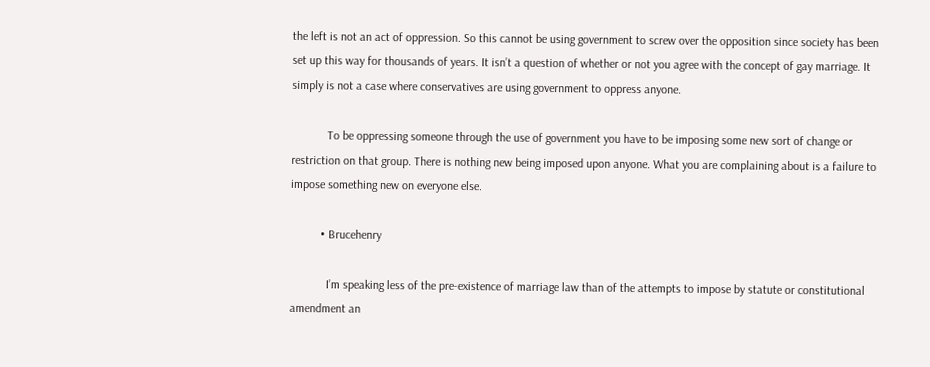the left is not an act of oppression. So this cannot be using government to screw over the opposition since society has been set up this way for thousands of years. It isn’t a question of whether or not you agree with the concept of gay marriage. It simply is not a case where conservatives are using government to oppress anyone.

            To be oppressing someone through the use of government you have to be imposing some new sort of change or restriction on that group. There is nothing new being imposed upon anyone. What you are complaining about is a failure to impose something new on everyone else.

          • Brucehenry

            I’m speaking less of the pre-existence of marriage law than of the attempts to impose by statute or constitutional amendment an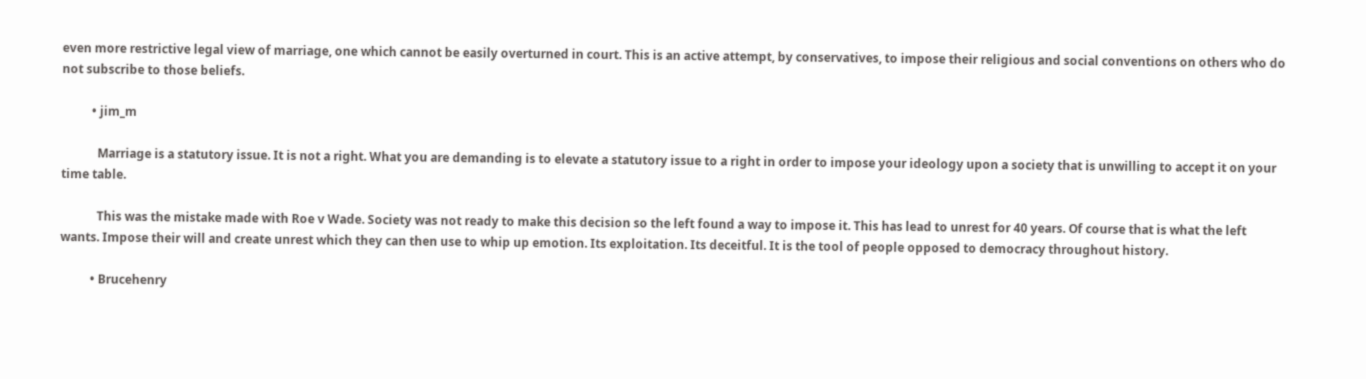even more restrictive legal view of marriage, one which cannot be easily overturned in court. This is an active attempt, by conservatives, to impose their religious and social conventions on others who do not subscribe to those beliefs.

          • jim_m

            Marriage is a statutory issue. It is not a right. What you are demanding is to elevate a statutory issue to a right in order to impose your ideology upon a society that is unwilling to accept it on your time table.

            This was the mistake made with Roe v Wade. Society was not ready to make this decision so the left found a way to impose it. This has lead to unrest for 40 years. Of course that is what the left wants. Impose their will and create unrest which they can then use to whip up emotion. Its exploitation. Its deceitful. It is the tool of people opposed to democracy throughout history.

          • Brucehenry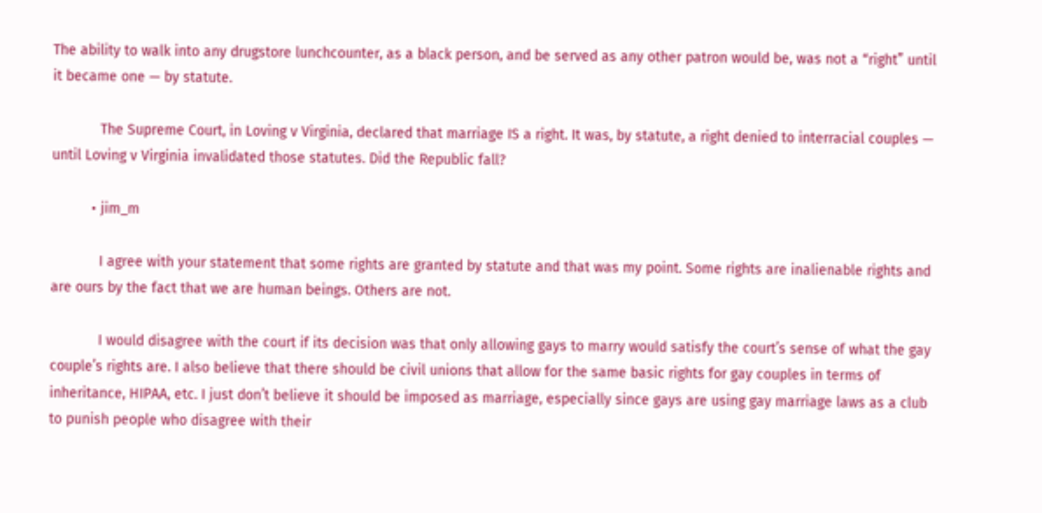The ability to walk into any drugstore lunchcounter, as a black person, and be served as any other patron would be, was not a “right” until it became one — by statute.

            The Supreme Court, in Loving v Virginia, declared that marriage IS a right. It was, by statute, a right denied to interracial couples — until Loving v Virginia invalidated those statutes. Did the Republic fall?

          • jim_m

            I agree with your statement that some rights are granted by statute and that was my point. Some rights are inalienable rights and are ours by the fact that we are human beings. Others are not.

            I would disagree with the court if its decision was that only allowing gays to marry would satisfy the court’s sense of what the gay couple’s rights are. I also believe that there should be civil unions that allow for the same basic rights for gay couples in terms of inheritance, HIPAA, etc. I just don’t believe it should be imposed as marriage, especially since gays are using gay marriage laws as a club to punish people who disagree with their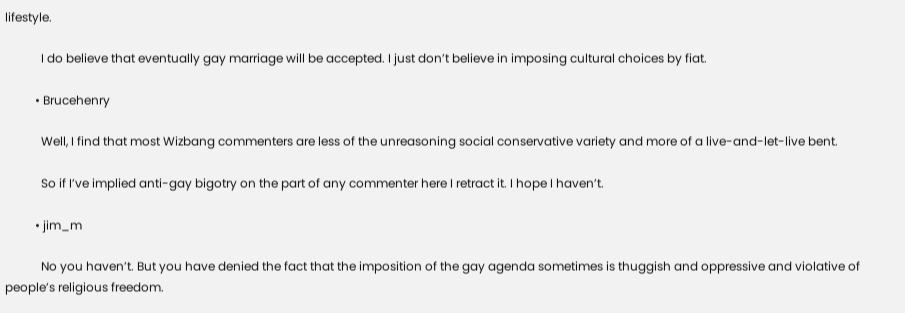lifestyle.

            I do believe that eventually gay marriage will be accepted. I just don’t believe in imposing cultural choices by fiat.

          • Brucehenry

            Well, I find that most Wizbang commenters are less of the unreasoning social conservative variety and more of a live-and-let-live bent.

            So if I’ve implied anti-gay bigotry on the part of any commenter here I retract it. I hope I haven’t.

          • jim_m

            No you haven’t. But you have denied the fact that the imposition of the gay agenda sometimes is thuggish and oppressive and violative of people’s religious freedom.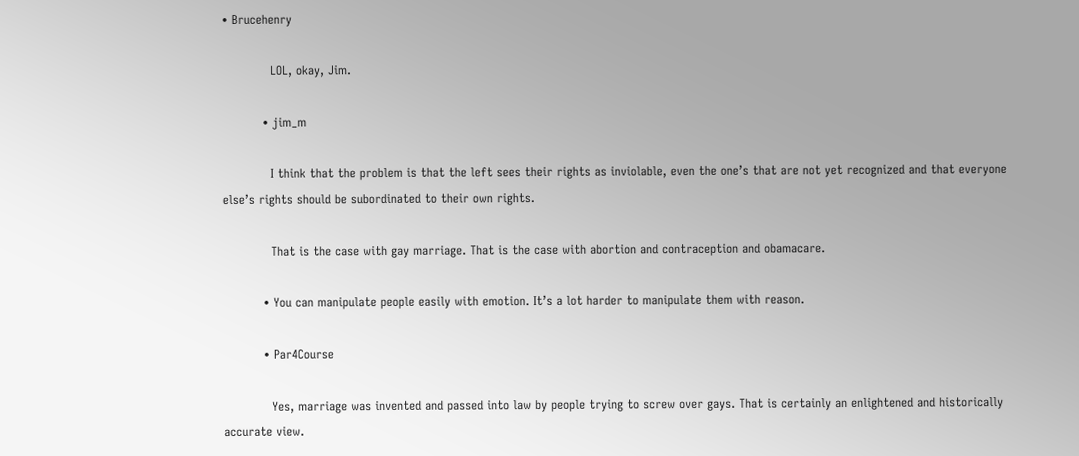• Brucehenry

            LOL, okay, Jim.

          • jim_m

            I think that the problem is that the left sees their rights as inviolable, even the one’s that are not yet recognized and that everyone else’s rights should be subordinated to their own rights.

            That is the case with gay marriage. That is the case with abortion and contraception and obamacare.

          • You can manipulate people easily with emotion. It’s a lot harder to manipulate them with reason.

          • Par4Course

            Yes, marriage was invented and passed into law by people trying to screw over gays. That is certainly an enlightened and historically accurate view.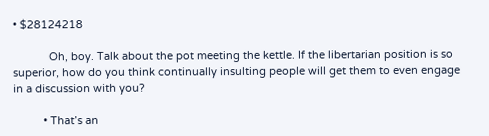• $28124218

            Oh, boy. Talk about the pot meeting the kettle. If the libertarian position is so superior, how do you think continually insulting people will get them to even engage in a discussion with you?

          • That’s an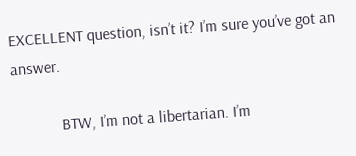EXCELLENT question, isn’t it? I’m sure you’ve got an answer.

            BTW, I’m not a libertarian. I’m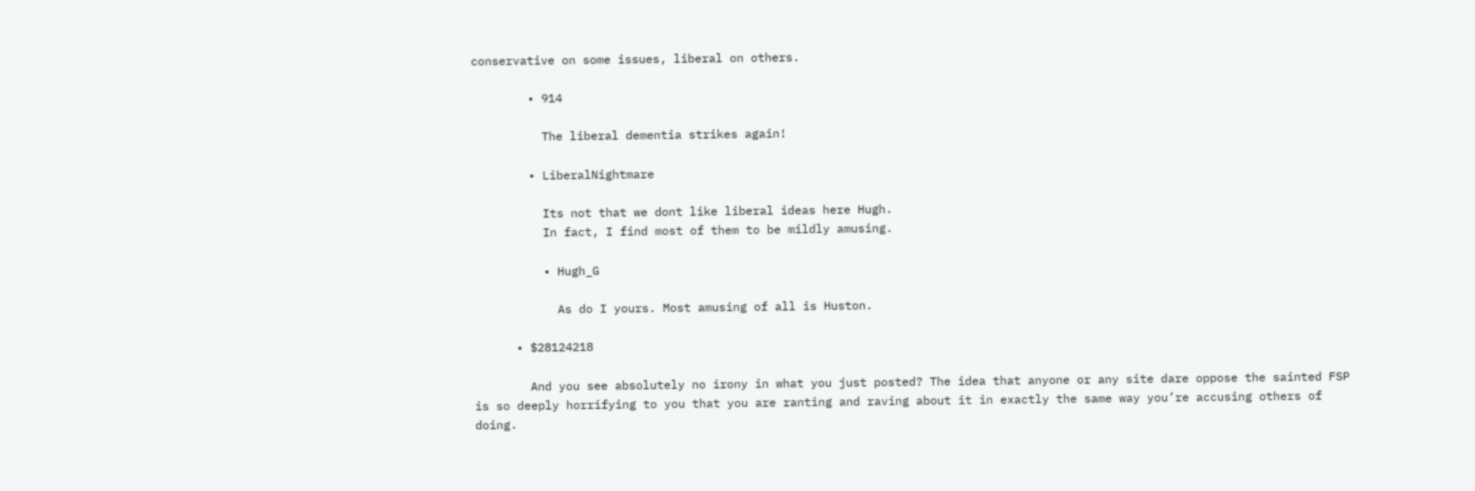conservative on some issues, liberal on others.

        • 914

          The liberal dementia strikes again!

        • LiberalNightmare

          Its not that we dont like liberal ideas here Hugh.
          In fact, I find most of them to be mildly amusing.

          • Hugh_G

            As do I yours. Most amusing of all is Huston.

      • $28124218

        And you see absolutely no irony in what you just posted? The idea that anyone or any site dare oppose the sainted FSP is so deeply horrifying to you that you are ranting and raving about it in exactly the same way you’re accusing others of doing.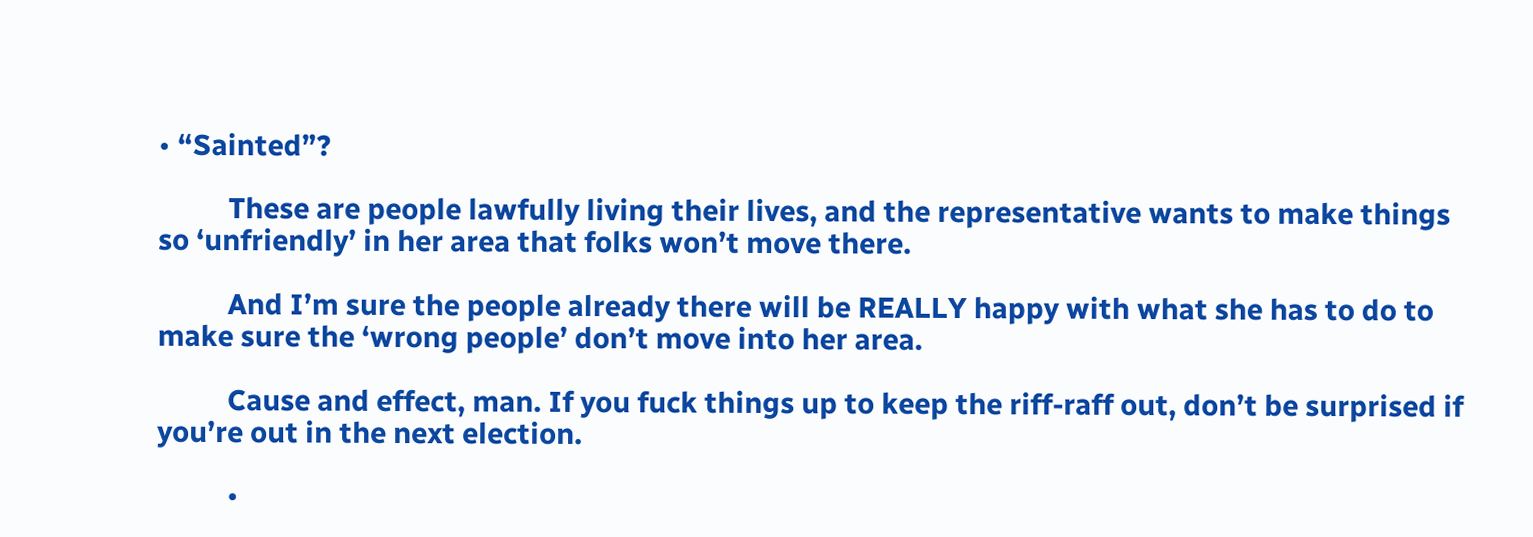• “Sainted”?

          These are people lawfully living their lives, and the representative wants to make things so ‘unfriendly’ in her area that folks won’t move there.

          And I’m sure the people already there will be REALLY happy with what she has to do to make sure the ‘wrong people’ don’t move into her area.

          Cause and effect, man. If you fuck things up to keep the riff-raff out, don’t be surprised if you’re out in the next election.

          •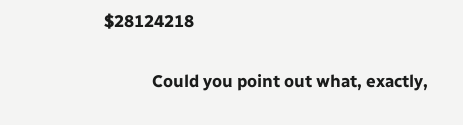$28124218

            Could you point out what, exactly,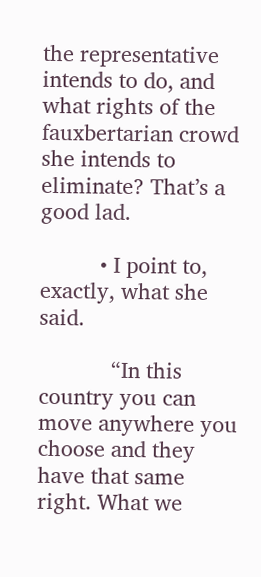the representative intends to do, and what rights of the fauxbertarian crowd she intends to eliminate? That’s a good lad.

          • I point to, exactly, what she said.

            “In this country you can move anywhere you choose and they have that same right. What we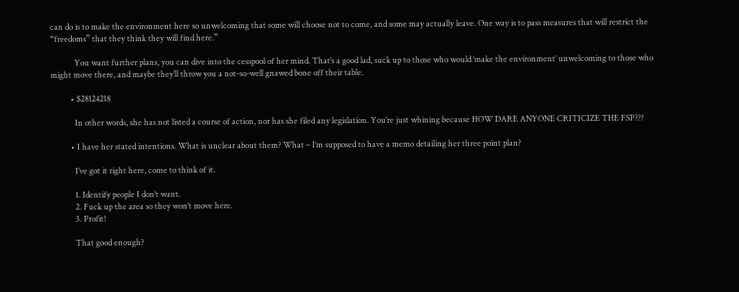can do is to make the environment here so unwelcoming that some will choose not to come, and some may actually leave. One way is to pass measures that will restrict the “freedoms” that they think they will find here.”

            You want further plans, you can dive into the cesspool of her mind. That’s a good lad, suck up to those who would ‘make the environment’ unwelcoming to those who might move there, and maybe they’ll throw you a not-so-well gnawed bone off their table.

          • $28124218

            In other words, she has not listed a course of action, nor has she filed any legislation. You’re just whining because HOW DARE ANYONE CRITICIZE THE FSP???

          • I have her stated intentions. What is unclear about them? What – I’m supposed to have a memo detailing her three point plan?

            I’ve got it right here, come to think of it.

            1. Identify people I don’t want.
            2. Fuck up the area so they won’t move here.
            3. Profit!

            That good enough?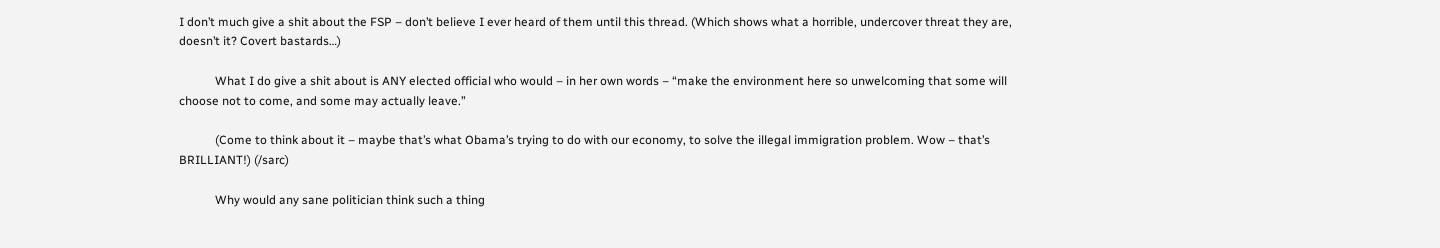I don’t much give a shit about the FSP – don’t believe I ever heard of them until this thread. (Which shows what a horrible, undercover threat they are, doesn’t it? Covert bastards…)

            What I do give a shit about is ANY elected official who would – in her own words – “make the environment here so unwelcoming that some will choose not to come, and some may actually leave.”

            (Come to think about it – maybe that’s what Obama’s trying to do with our economy, to solve the illegal immigration problem. Wow – that’s BRILLIANT!) (/sarc)

            Why would any sane politician think such a thing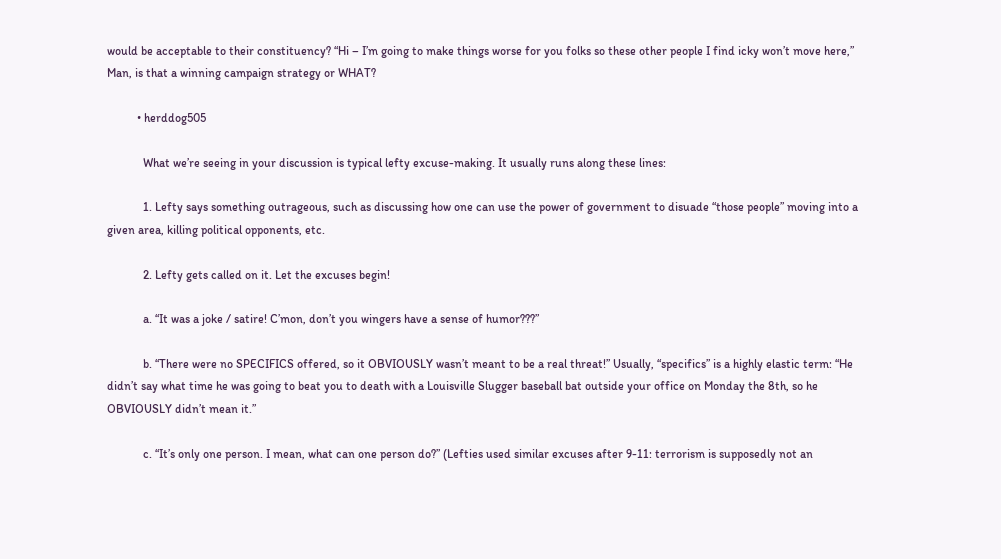would be acceptable to their constituency? “Hi – I’m going to make things worse for you folks so these other people I find icky won’t move here,” Man, is that a winning campaign strategy or WHAT?

          • herddog505

            What we’re seeing in your discussion is typical lefty excuse-making. It usually runs along these lines:

            1. Lefty says something outrageous, such as discussing how one can use the power of government to disuade “those people” moving into a given area, killing political opponents, etc.

            2. Lefty gets called on it. Let the excuses begin!

            a. “It was a joke / satire! C’mon, don’t you wingers have a sense of humor???”

            b. “There were no SPECIFICS offered, so it OBVIOUSLY wasn’t meant to be a real threat!” Usually, “specifics” is a highly elastic term: “He didn’t say what time he was going to beat you to death with a Louisville Slugger baseball bat outside your office on Monday the 8th, so he OBVIOUSLY didn’t mean it.”

            c. “It’s only one person. I mean, what can one person do?” (Lefties used similar excuses after 9-11: terrorism is supposedly not an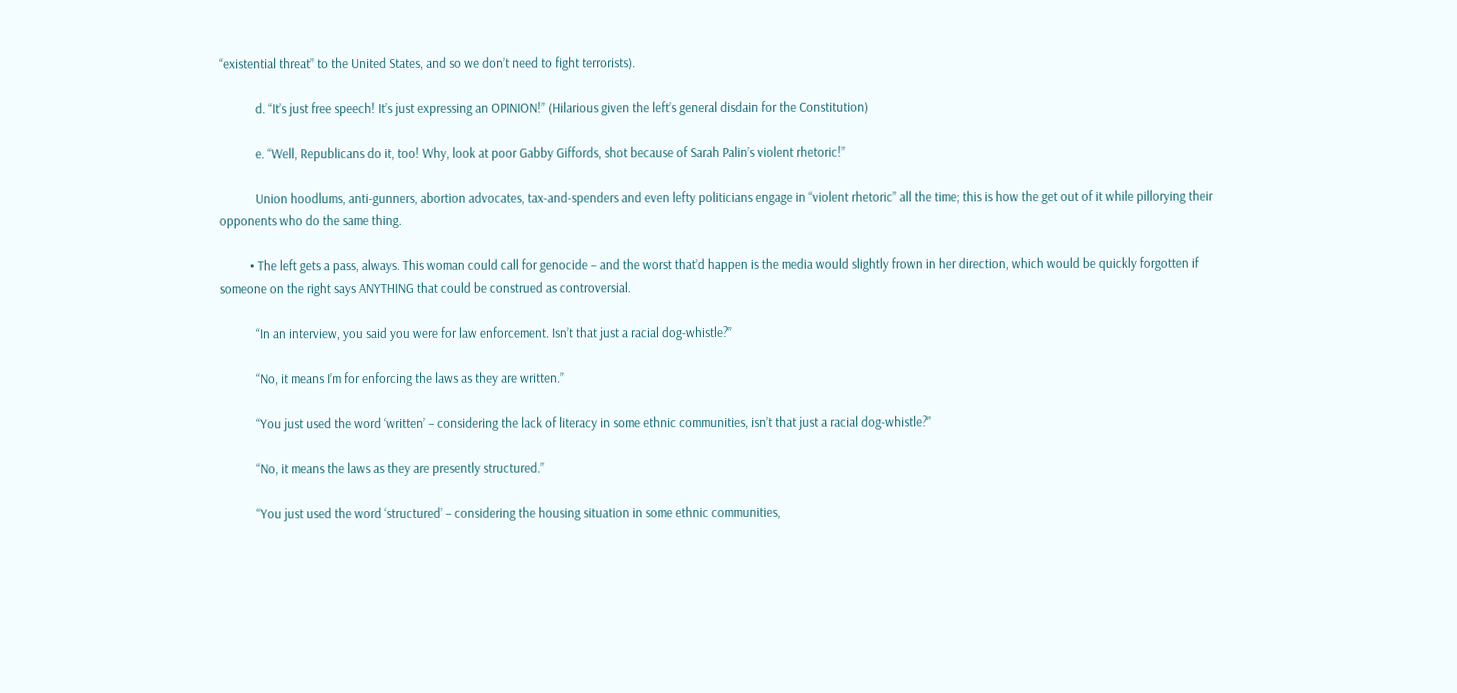“existential threat” to the United States, and so we don’t need to fight terrorists).

            d. “It’s just free speech! It’s just expressing an OPINION!” (Hilarious given the left’s general disdain for the Constitution)

            e. “Well, Republicans do it, too! Why, look at poor Gabby Giffords, shot because of Sarah Palin’s violent rhetoric!”

            Union hoodlums, anti-gunners, abortion advocates, tax-and-spenders and even lefty politicians engage in “violent rhetoric” all the time; this is how the get out of it while pillorying their opponents who do the same thing.

          • The left gets a pass, always. This woman could call for genocide – and the worst that’d happen is the media would slightly frown in her direction, which would be quickly forgotten if someone on the right says ANYTHING that could be construed as controversial.

            “In an interview, you said you were for law enforcement. Isn’t that just a racial dog-whistle?”

            “No, it means I’m for enforcing the laws as they are written.”

            “You just used the word ‘written’ – considering the lack of literacy in some ethnic communities, isn’t that just a racial dog-whistle?”

            “No, it means the laws as they are presently structured.”

            “You just used the word ‘structured’ – considering the housing situation in some ethnic communities,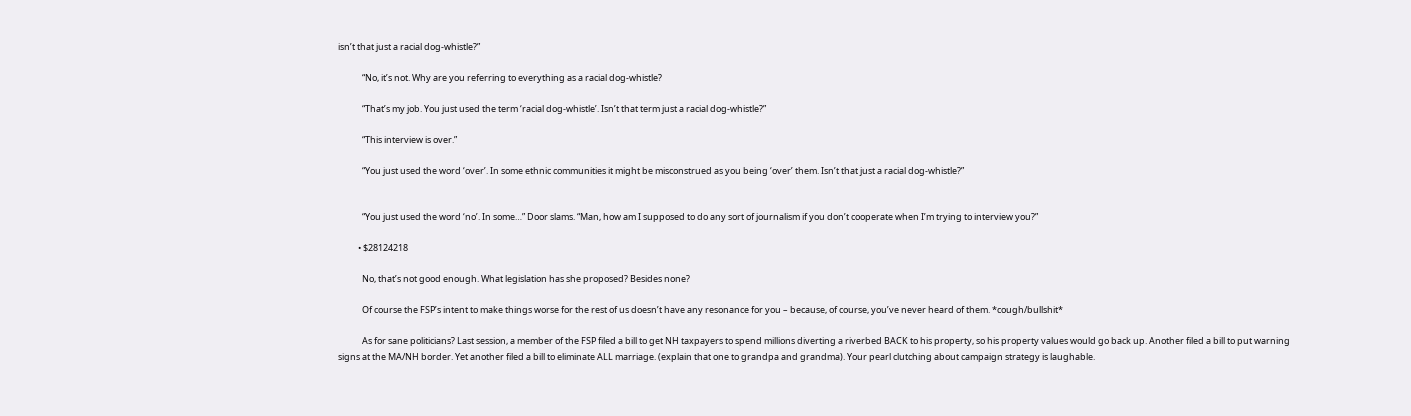isn’t that just a racial dog-whistle?”

            “No, it’s not. Why are you referring to everything as a racial dog-whistle?

            “That’s my job. You just used the term ‘racial dog-whistle’. Isn’t that term just a racial dog-whistle?”

            “This interview is over.”

            “You just used the word ‘over’. In some ethnic communities it might be misconstrued as you being ‘over’ them. Isn’t that just a racial dog-whistle?”


            “You just used the word ‘no’. In some…” Door slams. “Man, how am I supposed to do any sort of journalism if you don’t cooperate when I’m trying to interview you?”

          • $28124218

            No, that’s not good enough. What legislation has she proposed? Besides none?

            Of course the FSP’s intent to make things worse for the rest of us doesn’t have any resonance for you – because, of course, you’ve never heard of them. *cough/bullshit*

            As for sane politicians? Last session, a member of the FSP filed a bill to get NH taxpayers to spend millions diverting a riverbed BACK to his property, so his property values would go back up. Another filed a bill to put warning signs at the MA/NH border. Yet another filed a bill to eliminate ALL marriage. (explain that one to grandpa and grandma). Your pearl clutching about campaign strategy is laughable.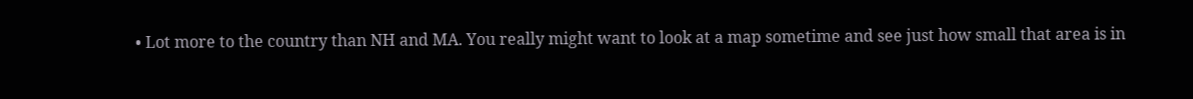• Lot more to the country than NH and MA. You really might want to look at a map sometime and see just how small that area is in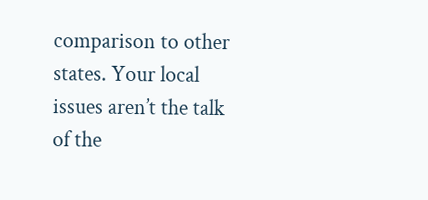comparison to other states. Your local issues aren’t the talk of the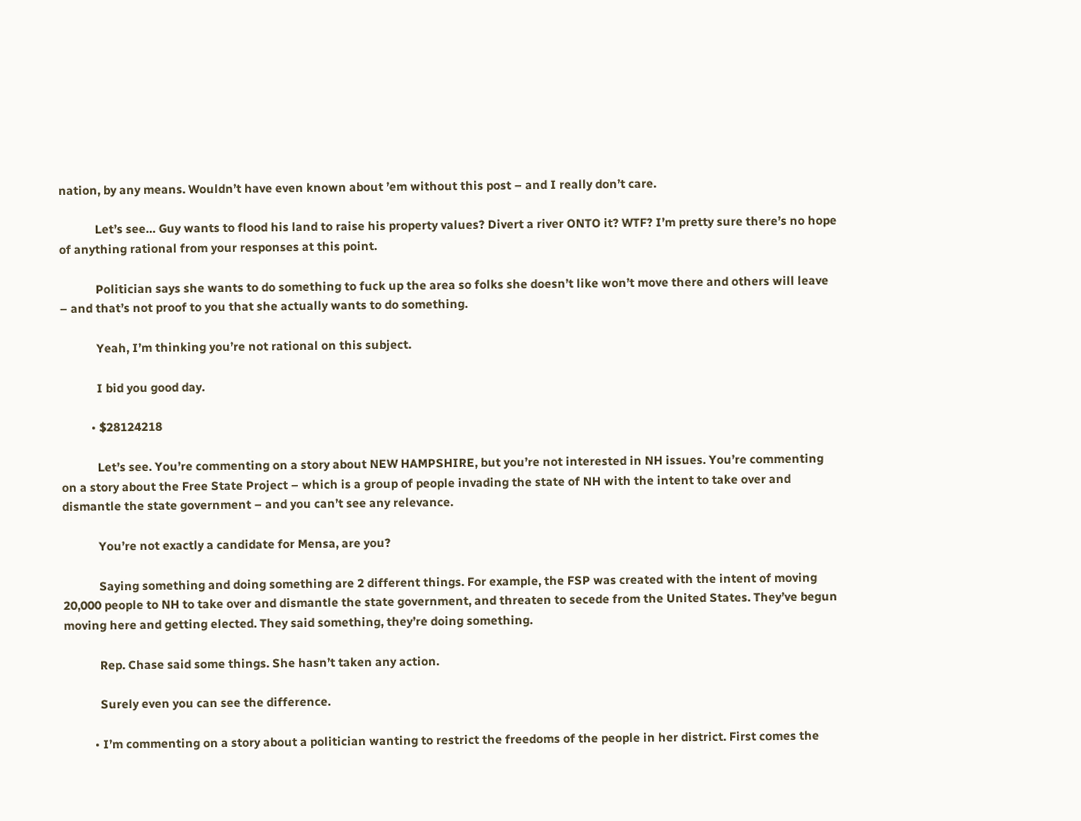nation, by any means. Wouldn’t have even known about ’em without this post – and I really don’t care.

            Let’s see… Guy wants to flood his land to raise his property values? Divert a river ONTO it? WTF? I’m pretty sure there’s no hope of anything rational from your responses at this point.

            Politician says she wants to do something to fuck up the area so folks she doesn’t like won’t move there and others will leave – and that’s not proof to you that she actually wants to do something.

            Yeah, I’m thinking you’re not rational on this subject.

            I bid you good day.

          • $28124218

            Let’s see. You’re commenting on a story about NEW HAMPSHIRE, but you’re not interested in NH issues. You’re commenting on a story about the Free State Project – which is a group of people invading the state of NH with the intent to take over and dismantle the state government – and you can’t see any relevance.

            You’re not exactly a candidate for Mensa, are you?

            Saying something and doing something are 2 different things. For example, the FSP was created with the intent of moving 20,000 people to NH to take over and dismantle the state government, and threaten to secede from the United States. They’ve begun moving here and getting elected. They said something, they’re doing something.

            Rep. Chase said some things. She hasn’t taken any action.

            Surely even you can see the difference.

          • I’m commenting on a story about a politician wanting to restrict the freedoms of the people in her district. First comes the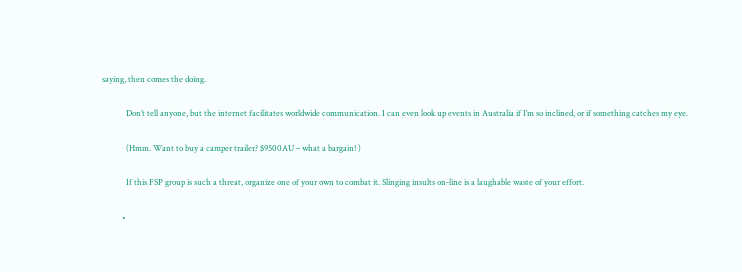saying, then comes the doing.

            Don’t tell anyone, but the internet facilitates worldwide communication. I can even look up events in Australia if I’m so inclined, or if something catches my eye.

            (Hmm. Want to buy a camper trailer? $9500AU – what a bargain! )

            If this FSP group is such a threat, organize one of your own to combat it. Slinging insults on-line is a laughable waste of your effort.

          •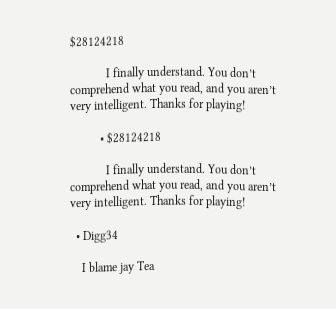$28124218

            I finally understand. You don’t comprehend what you read, and you aren’t very intelligent. Thanks for playing!

          • $28124218

            I finally understand. You don’t comprehend what you read, and you aren’t very intelligent. Thanks for playing!

  • Digg34

    I blame jay Tea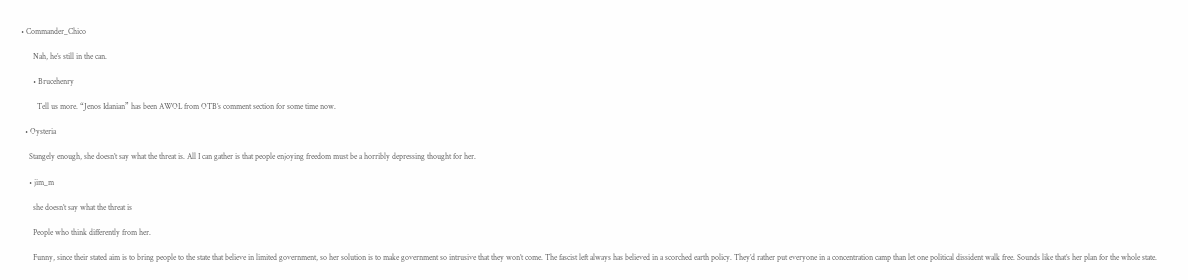• Commander_Chico

      Nah, he’s still in the can.

      • Brucehenry

        Tell us more. “Jenos Idanian” has been AWOL from OTB’s comment section for some time now.

  • Oysteria

    Stangely enough, she doesn’t say what the threat is. All I can gather is that people enjoying freedom must be a horribly depressing thought for her.

    • jim_m

      she doesn’t say what the threat is

      People who think differently from her.

      Funny, since their stated aim is to bring people to the state that believe in limited government, so her solution is to make government so intrusive that they won’t come. The fascist left always has believed in a scorched earth policy. They’d rather put everyone in a concentration camp than let one political dissident walk free. Sounds like that’s her plan for the whole state.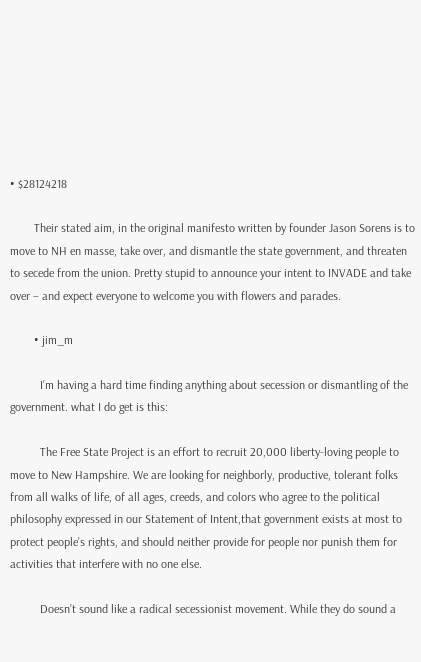• $28124218

        Their stated aim, in the original manifesto written by founder Jason Sorens is to move to NH en masse, take over, and dismantle the state government, and threaten to secede from the union. Pretty stupid to announce your intent to INVADE and take over – and expect everyone to welcome you with flowers and parades.

        • jim_m

          I’m having a hard time finding anything about secession or dismantling of the government. what I do get is this:

          The Free State Project is an effort to recruit 20,000 liberty-loving people to move to New Hampshire. We are looking for neighborly, productive, tolerant folks from all walks of life, of all ages, creeds, and colors who agree to the political philosophy expressed in our Statement of Intent,that government exists at most to protect people’s rights, and should neither provide for people nor punish them for activities that interfere with no one else.

          Doesn’t sound like a radical secessionist movement. While they do sound a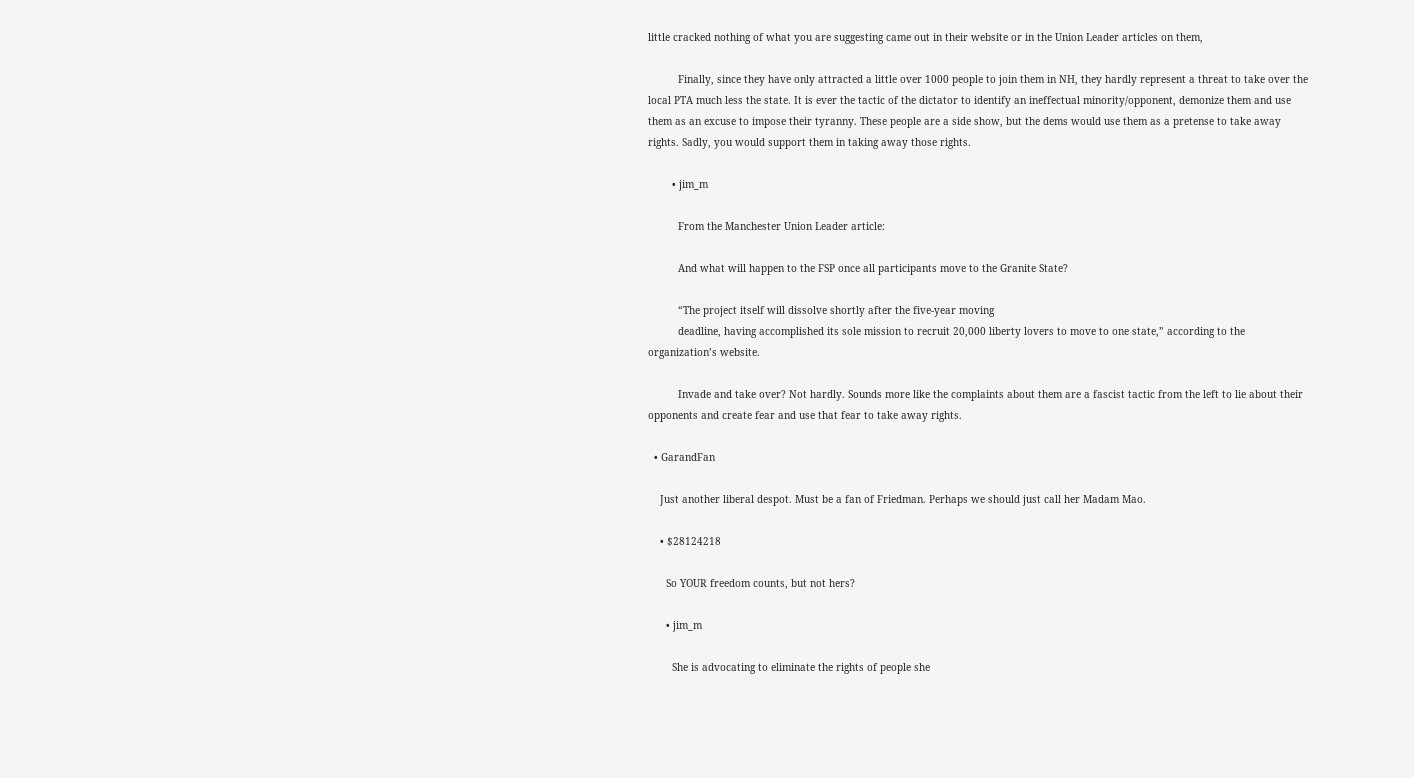little cracked nothing of what you are suggesting came out in their website or in the Union Leader articles on them,

          Finally, since they have only attracted a little over 1000 people to join them in NH, they hardly represent a threat to take over the local PTA much less the state. It is ever the tactic of the dictator to identify an ineffectual minority/opponent, demonize them and use them as an excuse to impose their tyranny. These people are a side show, but the dems would use them as a pretense to take away rights. Sadly, you would support them in taking away those rights.

        • jim_m

          From the Manchester Union Leader article:

          And what will happen to the FSP once all participants move to the Granite State?

          “The project itself will dissolve shortly after the five-year moving
          deadline, having accomplished its sole mission to recruit 20,000 liberty lovers to move to one state,” according to the organization’s website.

          Invade and take over? Not hardly. Sounds more like the complaints about them are a fascist tactic from the left to lie about their opponents and create fear and use that fear to take away rights.

  • GarandFan

    Just another liberal despot. Must be a fan of Friedman. Perhaps we should just call her Madam Mao.

    • $28124218

      So YOUR freedom counts, but not hers?

      • jim_m

        She is advocating to eliminate the rights of people she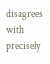disagrees with precisely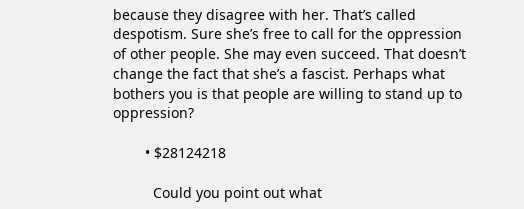because they disagree with her. That’s called despotism. Sure she’s free to call for the oppression of other people. She may even succeed. That doesn’t change the fact that she’s a fascist. Perhaps what bothers you is that people are willing to stand up to oppression?

        • $28124218

          Could you point out what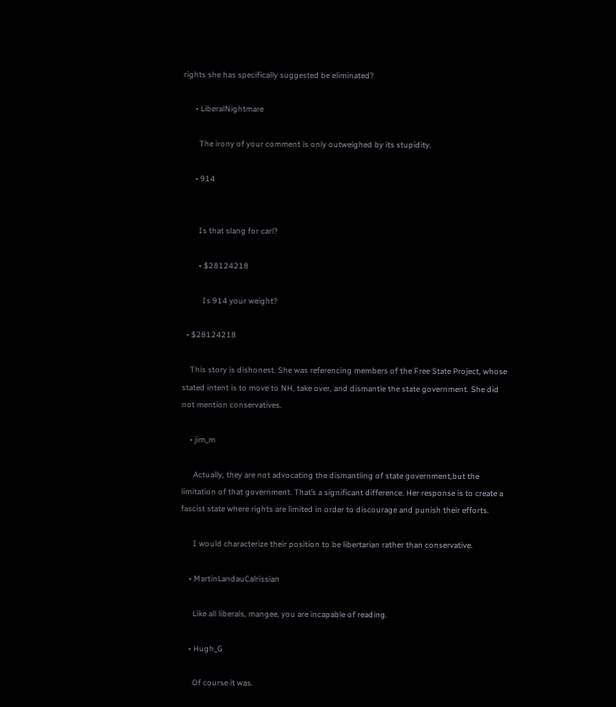rights she has specifically suggested be eliminated?

      • LiberalNightmare

        The irony of your comment is only outweighed by its stupidity.

      • 914


        Is that slang for carl?

        • $28124218

          Is 914 your weight?

  • $28124218

    This story is dishonest. She was referencing members of the Free State Project, whose stated intent is to move to NH, take over, and dismantle the state government. She did not mention conservatives.

    • jim_m

      Actually, they are not advocating the dismantling of state government,but the limitation of that government. That’s a significant difference. Her response is to create a fascist state where rights are limited in order to discourage and punish their efforts.

      I would characterize their position to be libertarian rather than conservative.

    • MartinLandauCalrissian

      Like all liberals, mangee, you are incapable of reading.

    • Hugh_G

      Of course it was.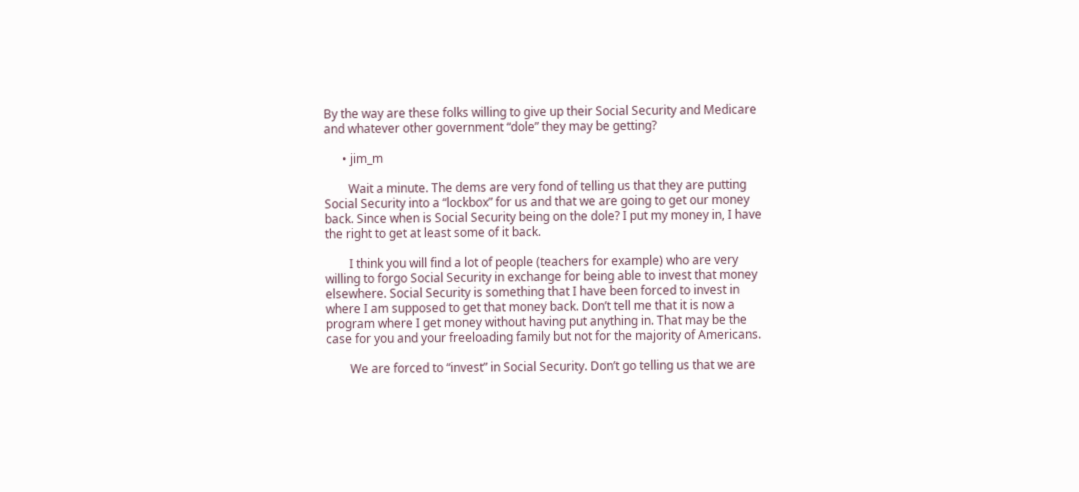By the way are these folks willing to give up their Social Security and Medicare and whatever other government “dole” they may be getting?

      • jim_m

        Wait a minute. The dems are very fond of telling us that they are putting Social Security into a “lockbox” for us and that we are going to get our money back. Since when is Social Security being on the dole? I put my money in, I have the right to get at least some of it back.

        I think you will find a lot of people (teachers for example) who are very willing to forgo Social Security in exchange for being able to invest that money elsewhere. Social Security is something that I have been forced to invest in where I am supposed to get that money back. Don’t tell me that it is now a program where I get money without having put anything in. That may be the case for you and your freeloading family but not for the majority of Americans.

        We are forced to “invest” in Social Security. Don’t go telling us that we are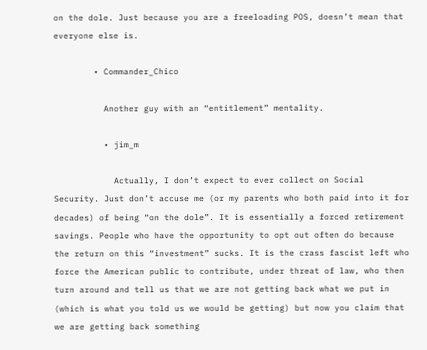on the dole. Just because you are a freeloading POS, doesn’t mean that everyone else is.

        • Commander_Chico

          Another guy with an “entitlement” mentality.

          • jim_m

            Actually, I don’t expect to ever collect on Social Security. Just don’t accuse me (or my parents who both paid into it for decades) of being “on the dole”. It is essentially a forced retirement savings. People who have the opportunity to opt out often do because the return on this “investment” sucks. It is the crass fascist left who force the American public to contribute, under threat of law, who then turn around and tell us that we are not getting back what we put in (which is what you told us we would be getting) but now you claim that we are getting back something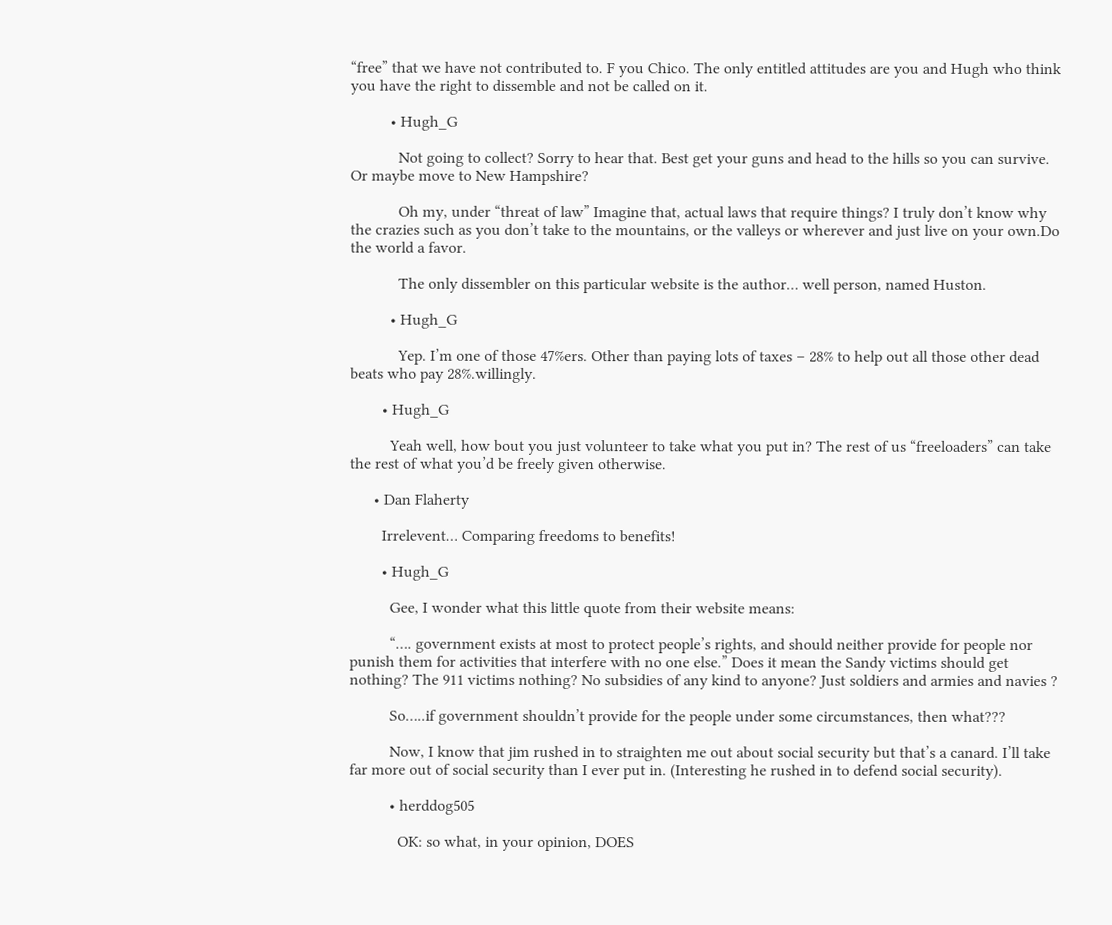“free” that we have not contributed to. F you Chico. The only entitled attitudes are you and Hugh who think you have the right to dissemble and not be called on it.

          • Hugh_G

            Not going to collect? Sorry to hear that. Best get your guns and head to the hills so you can survive. Or maybe move to New Hampshire?

            Oh my, under “threat of law” Imagine that, actual laws that require things? I truly don’t know why the crazies such as you don’t take to the mountains, or the valleys or wherever and just live on your own.Do the world a favor.

            The only dissembler on this particular website is the author… well person, named Huston.

          • Hugh_G

            Yep. I’m one of those 47%ers. Other than paying lots of taxes – 28% to help out all those other dead beats who pay 28%.willingly.

        • Hugh_G

          Yeah well, how bout you just volunteer to take what you put in? The rest of us “freeloaders” can take the rest of what you’d be freely given otherwise.

      • Dan Flaherty

        Irrelevent… Comparing freedoms to benefits!

        • Hugh_G

          Gee, I wonder what this little quote from their website means:

          “…. government exists at most to protect people’s rights, and should neither provide for people nor punish them for activities that interfere with no one else.” Does it mean the Sandy victims should get nothing? The 911 victims nothing? No subsidies of any kind to anyone? Just soldiers and armies and navies ?

          So…..if government shouldn’t provide for the people under some circumstances, then what???

          Now, I know that jim rushed in to straighten me out about social security but that’s a canard. I’ll take far more out of social security than I ever put in. (Interesting he rushed in to defend social security).

          • herddog505

            OK: so what, in your opinion, DOES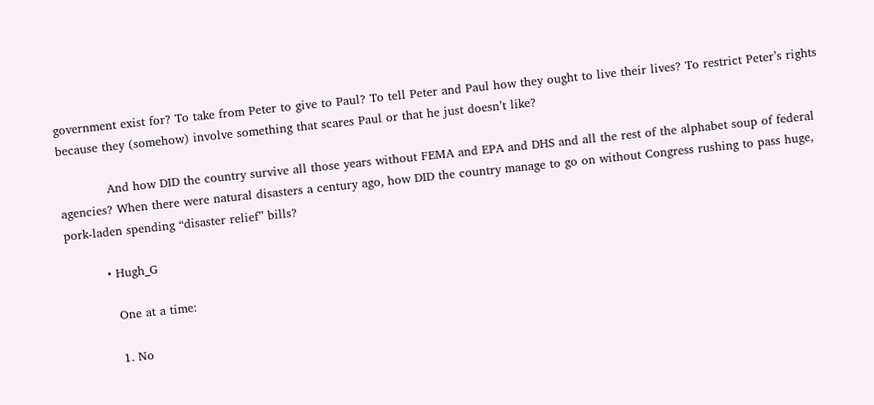government exist for? To take from Peter to give to Paul? To tell Peter and Paul how they ought to live their lives? To restrict Peter’s rights because they (somehow) involve something that scares Paul or that he just doesn’t like?

            And how DID the country survive all those years without FEMA and EPA and DHS and all the rest of the alphabet soup of federal agencies? When there were natural disasters a century ago, how DID the country manage to go on without Congress rushing to pass huge, pork-laden spending “disaster relief” bills?

          • Hugh_G

            One at a time:

            1. No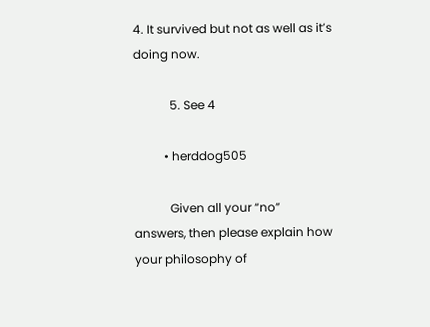4. It survived but not as well as it’s doing now.

            5. See 4

          • herddog505

            Given all your “no” answers, then please explain how your philosophy of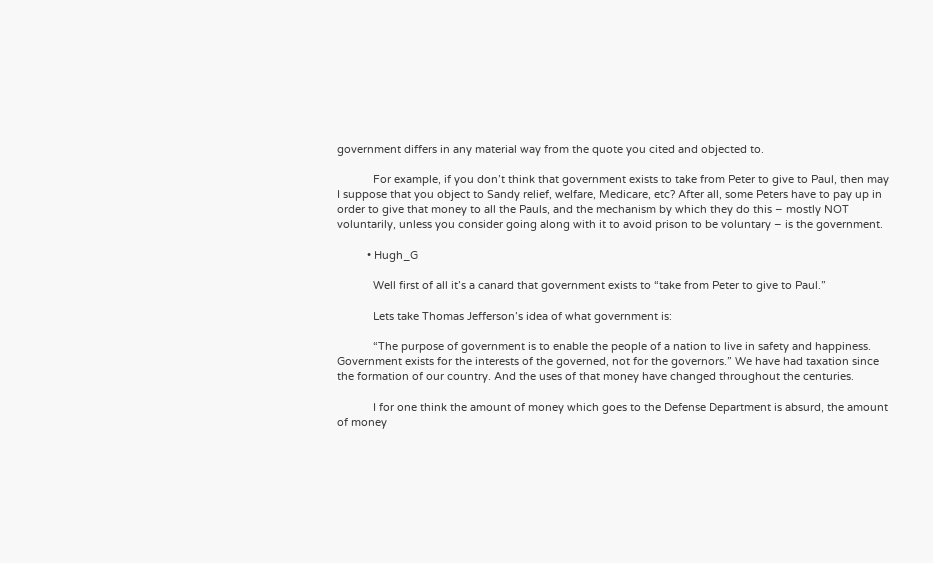government differs in any material way from the quote you cited and objected to.

            For example, if you don’t think that government exists to take from Peter to give to Paul, then may I suppose that you object to Sandy relief, welfare, Medicare, etc? After all, some Peters have to pay up in order to give that money to all the Pauls, and the mechanism by which they do this – mostly NOT voluntarily, unless you consider going along with it to avoid prison to be voluntary – is the government.

          • Hugh_G

            Well first of all it’s a canard that government exists to “take from Peter to give to Paul.”

            Lets take Thomas Jefferson’s idea of what government is:

            “The purpose of government is to enable the people of a nation to live in safety and happiness. Government exists for the interests of the governed, not for the governors.” We have had taxation since the formation of our country. And the uses of that money have changed throughout the centuries.

            I for one think the amount of money which goes to the Defense Department is absurd, the amount of money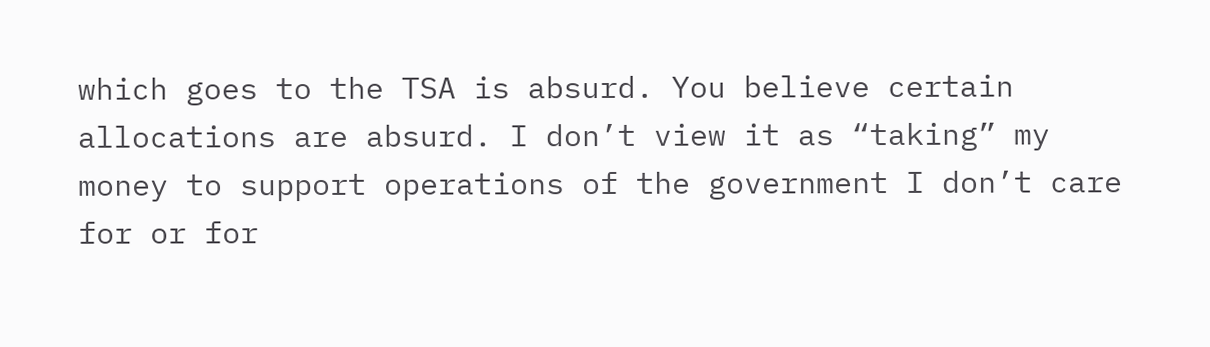which goes to the TSA is absurd. You believe certain allocations are absurd. I don’t view it as “taking” my money to support operations of the government I don’t care for or for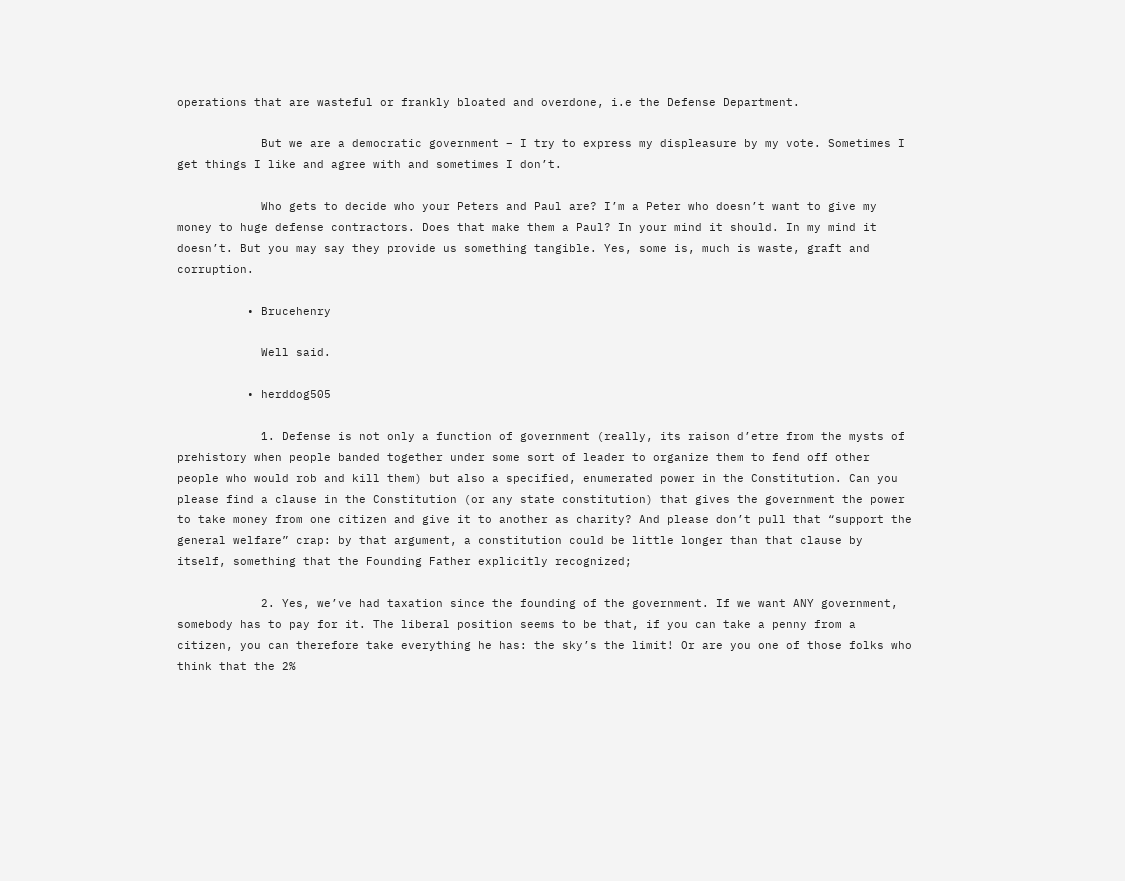operations that are wasteful or frankly bloated and overdone, i.e the Defense Department.

            But we are a democratic government – I try to express my displeasure by my vote. Sometimes I get things I like and agree with and sometimes I don’t.

            Who gets to decide who your Peters and Paul are? I’m a Peter who doesn’t want to give my money to huge defense contractors. Does that make them a Paul? In your mind it should. In my mind it doesn’t. But you may say they provide us something tangible. Yes, some is, much is waste, graft and corruption.

          • Brucehenry

            Well said.

          • herddog505

            1. Defense is not only a function of government (really, its raison d’etre from the mysts of prehistory when people banded together under some sort of leader to organize them to fend off other people who would rob and kill them) but also a specified, enumerated power in the Constitution. Can you please find a clause in the Constitution (or any state constitution) that gives the government the power to take money from one citizen and give it to another as charity? And please don’t pull that “support the general welfare” crap: by that argument, a constitution could be little longer than that clause by itself, something that the Founding Father explicitly recognized;

            2. Yes, we’ve had taxation since the founding of the government. If we want ANY government, somebody has to pay for it. The liberal position seems to be that, if you can take a penny from a citizen, you can therefore take everything he has: the sky’s the limit! Or are you one of those folks who think that the 2%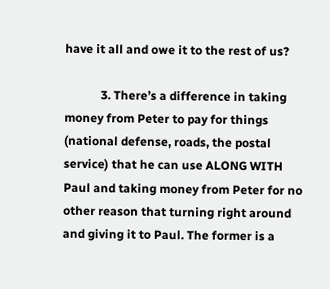have it all and owe it to the rest of us?

            3. There’s a difference in taking money from Peter to pay for things (national defense, roads, the postal service) that he can use ALONG WITH Paul and taking money from Peter for no other reason that turning right around and giving it to Paul. The former is a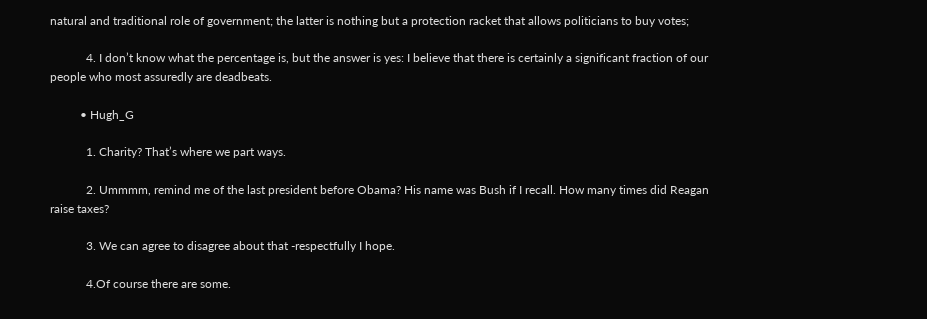natural and traditional role of government; the latter is nothing but a protection racket that allows politicians to buy votes;

            4. I don’t know what the percentage is, but the answer is yes: I believe that there is certainly a significant fraction of our people who most assuredly are deadbeats.

          • Hugh_G

            1. Charity? That’s where we part ways.

            2. Ummmm, remind me of the last president before Obama? His name was Bush if I recall. How many times did Reagan raise taxes?

            3. We can agree to disagree about that -respectfully I hope.

            4.Of course there are some.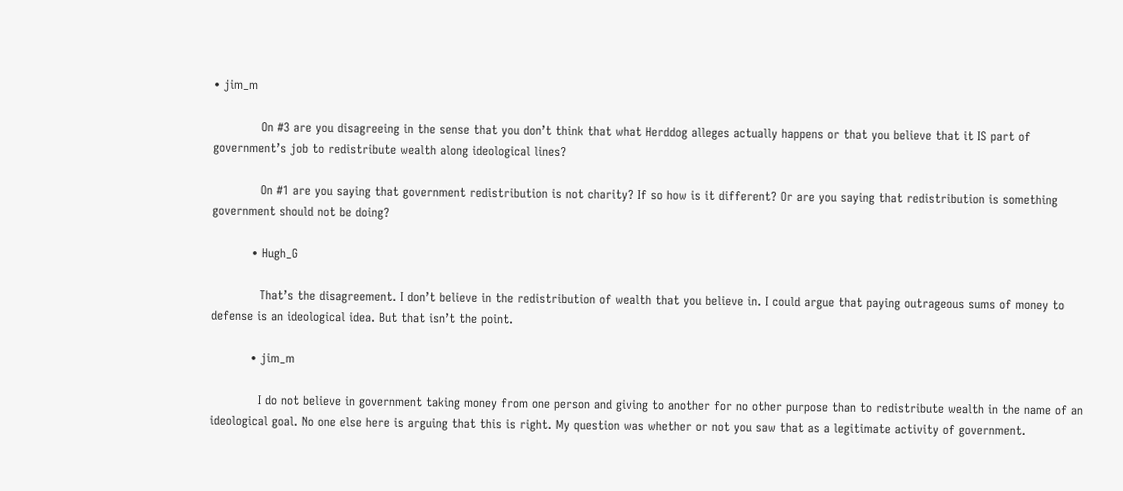• jim_m

            On #3 are you disagreeing in the sense that you don’t think that what Herddog alleges actually happens or that you believe that it IS part of government’s job to redistribute wealth along ideological lines?

            On #1 are you saying that government redistribution is not charity? If so how is it different? Or are you saying that redistribution is something government should not be doing?

          • Hugh_G

            That’s the disagreement. I don’t believe in the redistribution of wealth that you believe in. I could argue that paying outrageous sums of money to defense is an ideological idea. But that isn’t the point.

          • jim_m

            I do not believe in government taking money from one person and giving to another for no other purpose than to redistribute wealth in the name of an ideological goal. No one else here is arguing that this is right. My question was whether or not you saw that as a legitimate activity of government.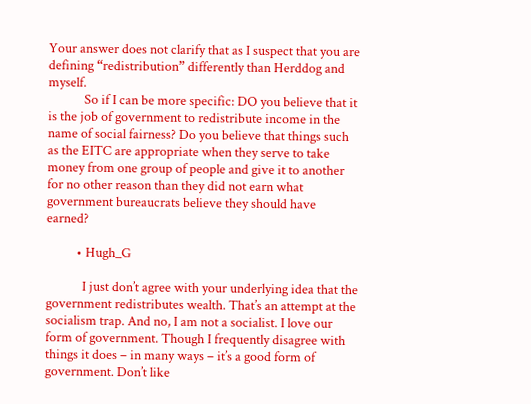Your answer does not clarify that as I suspect that you are defining “redistribution” differently than Herddog and myself.
            So if I can be more specific: DO you believe that it is the job of government to redistribute income in the name of social fairness? Do you believe that things such as the EITC are appropriate when they serve to take money from one group of people and give it to another for no other reason than they did not earn what government bureaucrats believe they should have earned?

          • Hugh_G

            I just don’t agree with your underlying idea that the government redistributes wealth. That’s an attempt at the socialism trap. And no, I am not a socialist. I love our form of government. Though I frequently disagree with things it does – in many ways – it’s a good form of government. Don’t like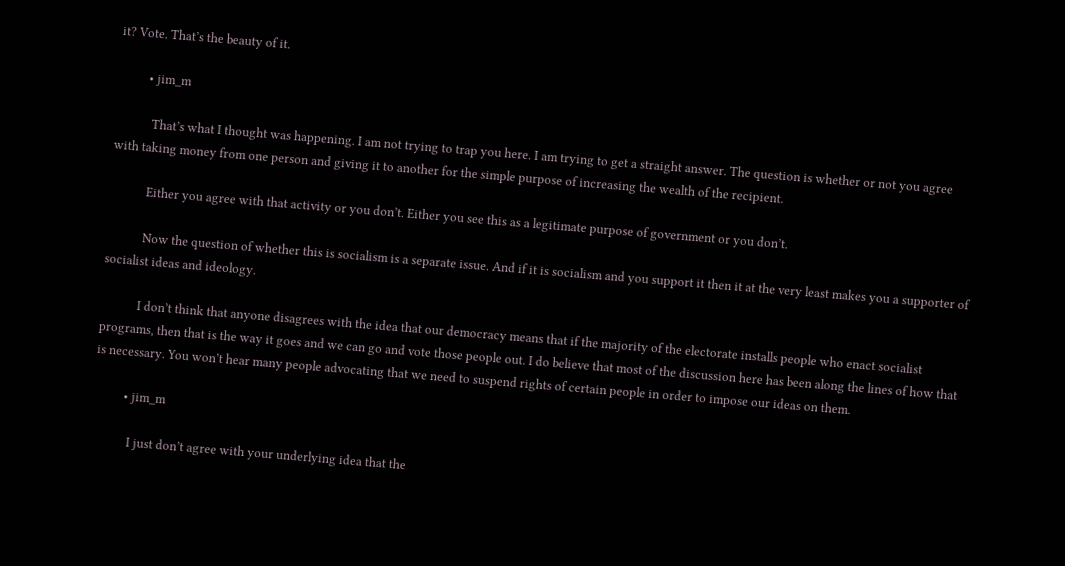it? Vote. That’s the beauty of it.

          • jim_m

            That’s what I thought was happening. I am not trying to trap you here. I am trying to get a straight answer. The question is whether or not you agree with taking money from one person and giving it to another for the simple purpose of increasing the wealth of the recipient.

            Either you agree with that activity or you don’t. Either you see this as a legitimate purpose of government or you don’t.

            Now the question of whether this is socialism is a separate issue. And if it is socialism and you support it then it at the very least makes you a supporter of socialist ideas and ideology.

            I don’t think that anyone disagrees with the idea that our democracy means that if the majority of the electorate installs people who enact socialist programs, then that is the way it goes and we can go and vote those people out. I do believe that most of the discussion here has been along the lines of how that is necessary. You won’t hear many people advocating that we need to suspend rights of certain people in order to impose our ideas on them.

          • jim_m

            I just don’t agree with your underlying idea that the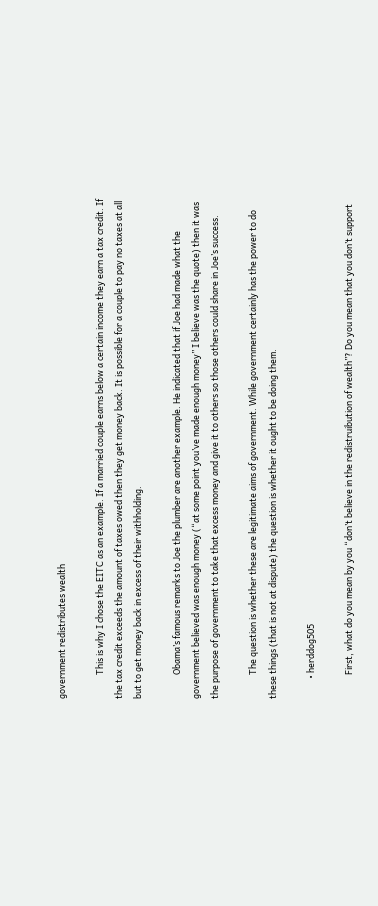government redistributes wealth

            This is why I chose the EITC as an example. If a married couple earns below a certain income they earn a tax credit. If the tax credit exceeds the amount of taxes owed then they get money back. It is possible for a couple to pay no taxes at all but to get money back in excess of their withholding.

            Obama’s famous remarks to Joe the plumber are another example. He indicated that if Joe had made what the government believed was enough money (“at some point you’ve made enough money” I believe was the quote) then it was the purpose of government to take that excess money and give it to others so those others could share in Joe’s success.

            The question is whether these are legitimate aims of government. While government certainly has the power to do these things (that is not at dispute) the question is whether it ought to be doing them.

          • herddog505

            First, what do you mean by you “don’t believe in the redistruibution of wealth”? Do you mean that you don’t support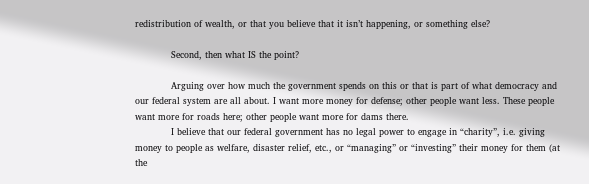redistribution of wealth, or that you believe that it isn’t happening, or something else?

            Second, then what IS the point?

            Arguing over how much the government spends on this or that is part of what democracy and our federal system are all about. I want more money for defense; other people want less. These people want more for roads here; other people want more for dams there.
            I believe that our federal government has no legal power to engage in “charity”, i.e. giving money to people as welfare, disaster relief, etc., or “managing” or “investing” their money for them (at the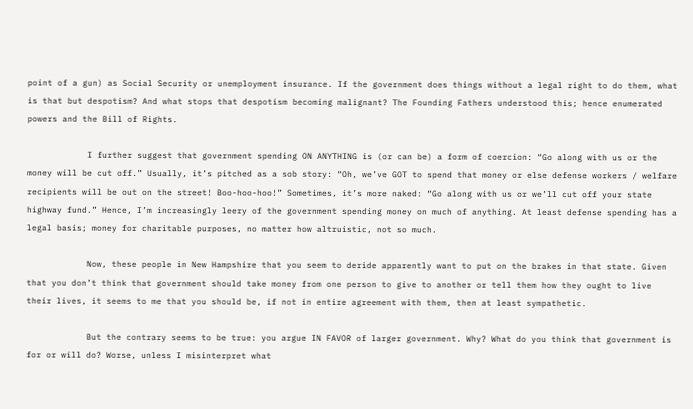point of a gun) as Social Security or unemployment insurance. If the government does things without a legal right to do them, what is that but despotism? And what stops that despotism becoming malignant? The Founding Fathers understood this; hence enumerated powers and the Bill of Rights.

            I further suggest that government spending ON ANYTHING is (or can be) a form of coercion: “Go along with us or the money will be cut off.” Usually, it’s pitched as a sob story: “Oh, we’ve GOT to spend that money or else defense workers / welfare recipients will be out on the street! Boo-hoo-hoo!” Sometimes, it’s more naked: “Go along with us or we’ll cut off your state highway fund.” Hence, I’m increasingly leery of the government spending money on much of anything. At least defense spending has a legal basis; money for charitable purposes, no matter how altruistic, not so much.

            Now, these people in New Hampshire that you seem to deride apparently want to put on the brakes in that state. Given that you don’t think that government should take money from one person to give to another or tell them how they ought to live their lives, it seems to me that you should be, if not in entire agreement with them, then at least sympathetic.

            But the contrary seems to be true: you argue IN FAVOR of larger government. Why? What do you think that government is for or will do? Worse, unless I misinterpret what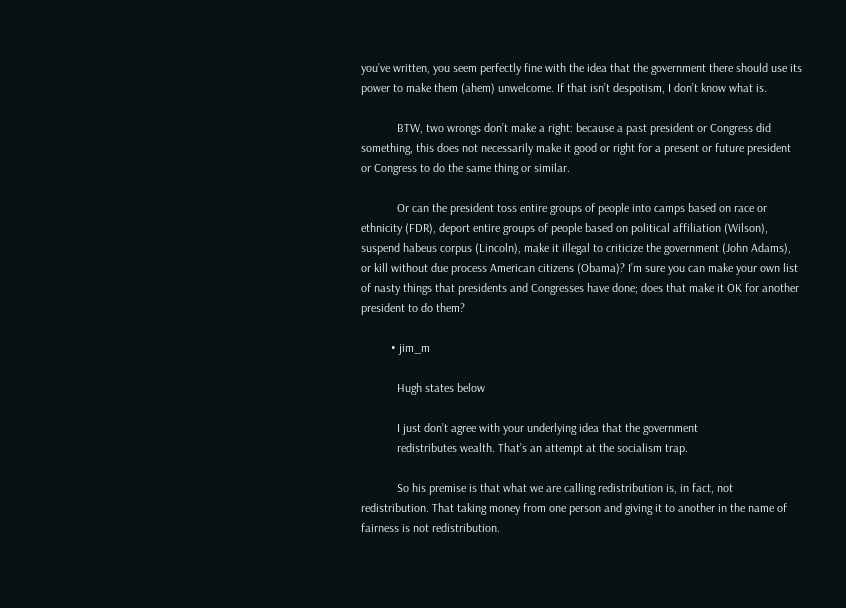you’ve written, you seem perfectly fine with the idea that the government there should use its power to make them (ahem) unwelcome. If that isn’t despotism, I don’t know what is.

            BTW, two wrongs don’t make a right: because a past president or Congress did something, this does not necessarily make it good or right for a present or future president or Congress to do the same thing or similar.

            Or can the president toss entire groups of people into camps based on race or ethnicity (FDR), deport entire groups of people based on political affiliation (Wilson), suspend habeus corpus (Lincoln), make it illegal to criticize the government (John Adams), or kill without due process American citizens (Obama)? I’m sure you can make your own list of nasty things that presidents and Congresses have done; does that make it OK for another president to do them?

          • jim_m

            Hugh states below

            I just don’t agree with your underlying idea that the government
            redistributes wealth. That’s an attempt at the socialism trap.

            So his premise is that what we are calling redistribution is, in fact, not redistribution. That taking money from one person and giving it to another in the name of fairness is not redistribution.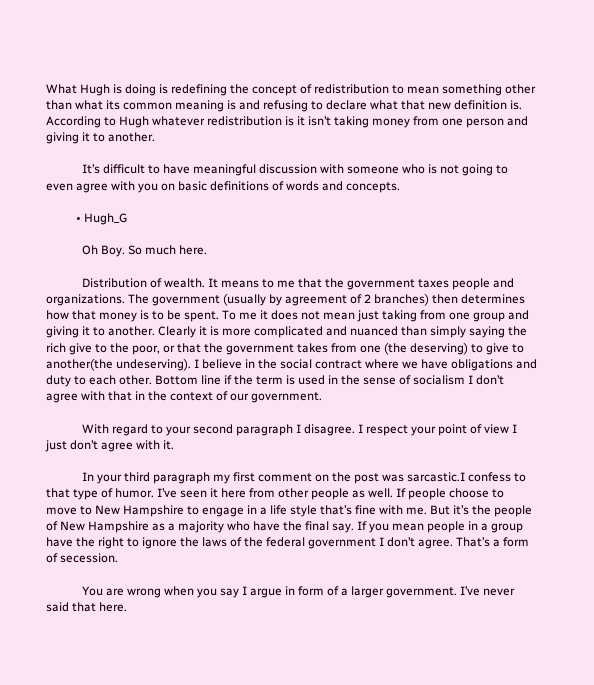What Hugh is doing is redefining the concept of redistribution to mean something other than what its common meaning is and refusing to declare what that new definition is. According to Hugh whatever redistribution is it isn’t taking money from one person and giving it to another.

            It’s difficult to have meaningful discussion with someone who is not going to even agree with you on basic definitions of words and concepts.

          • Hugh_G

            Oh Boy. So much here.

            Distribution of wealth. It means to me that the government taxes people and organizations. The government (usually by agreement of 2 branches) then determines how that money is to be spent. To me it does not mean just taking from one group and giving it to another. Clearly it is more complicated and nuanced than simply saying the rich give to the poor, or that the government takes from one (the deserving) to give to another(the undeserving). I believe in the social contract where we have obligations and duty to each other. Bottom line if the term is used in the sense of socialism I don’t agree with that in the context of our government.

            With regard to your second paragraph I disagree. I respect your point of view I just don’t agree with it.

            In your third paragraph my first comment on the post was sarcastic.I confess to that type of humor. I’ve seen it here from other people as well. If people choose to move to New Hampshire to engage in a life style that’s fine with me. But it’s the people of New Hampshire as a majority who have the final say. If you mean people in a group have the right to ignore the laws of the federal government I don’t agree. That’s a form of secession.

            You are wrong when you say I argue in form of a larger government. I’ve never said that here.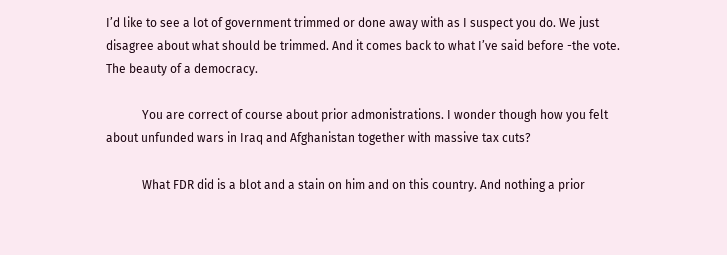I’d like to see a lot of government trimmed or done away with as I suspect you do. We just disagree about what should be trimmed. And it comes back to what I’ve said before -the vote. The beauty of a democracy.

            You are correct of course about prior admonistrations. I wonder though how you felt about unfunded wars in Iraq and Afghanistan together with massive tax cuts?

            What FDR did is a blot and a stain on him and on this country. And nothing a prior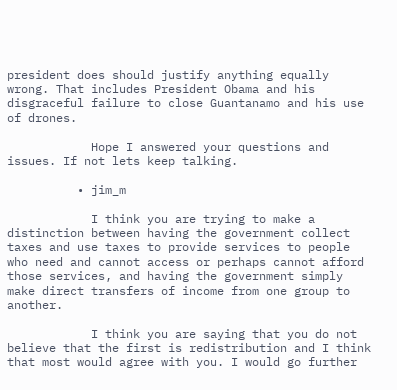president does should justify anything equally wrong. That includes President Obama and his disgraceful failure to close Guantanamo and his use of drones.

            Hope I answered your questions and issues. If not lets keep talking.

          • jim_m

            I think you are trying to make a distinction between having the government collect taxes and use taxes to provide services to people who need and cannot access or perhaps cannot afford those services, and having the government simply make direct transfers of income from one group to another.

            I think you are saying that you do not believe that the first is redistribution and I think that most would agree with you. I would go further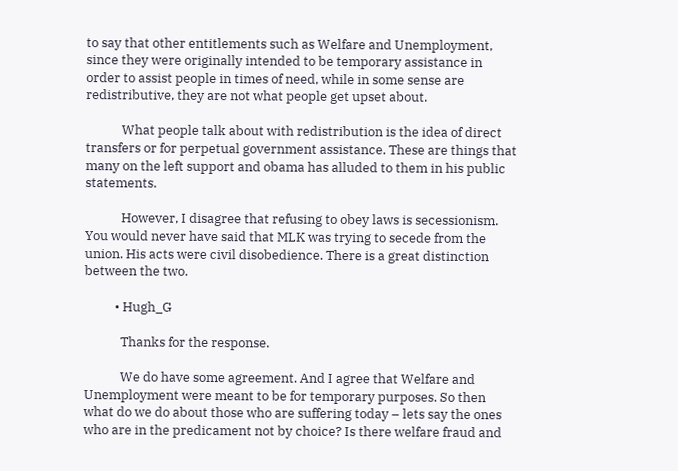to say that other entitlements such as Welfare and Unemployment, since they were originally intended to be temporary assistance in order to assist people in times of need, while in some sense are redistributive, they are not what people get upset about.

            What people talk about with redistribution is the idea of direct transfers or for perpetual government assistance. These are things that many on the left support and obama has alluded to them in his public statements.

            However, I disagree that refusing to obey laws is secessionism. You would never have said that MLK was trying to secede from the union. His acts were civil disobedience. There is a great distinction between the two.

          • Hugh_G

            Thanks for the response.

            We do have some agreement. And I agree that Welfare and Unemployment were meant to be for temporary purposes. So then what do we do about those who are suffering today – lets say the ones who are in the predicament not by choice? Is there welfare fraud and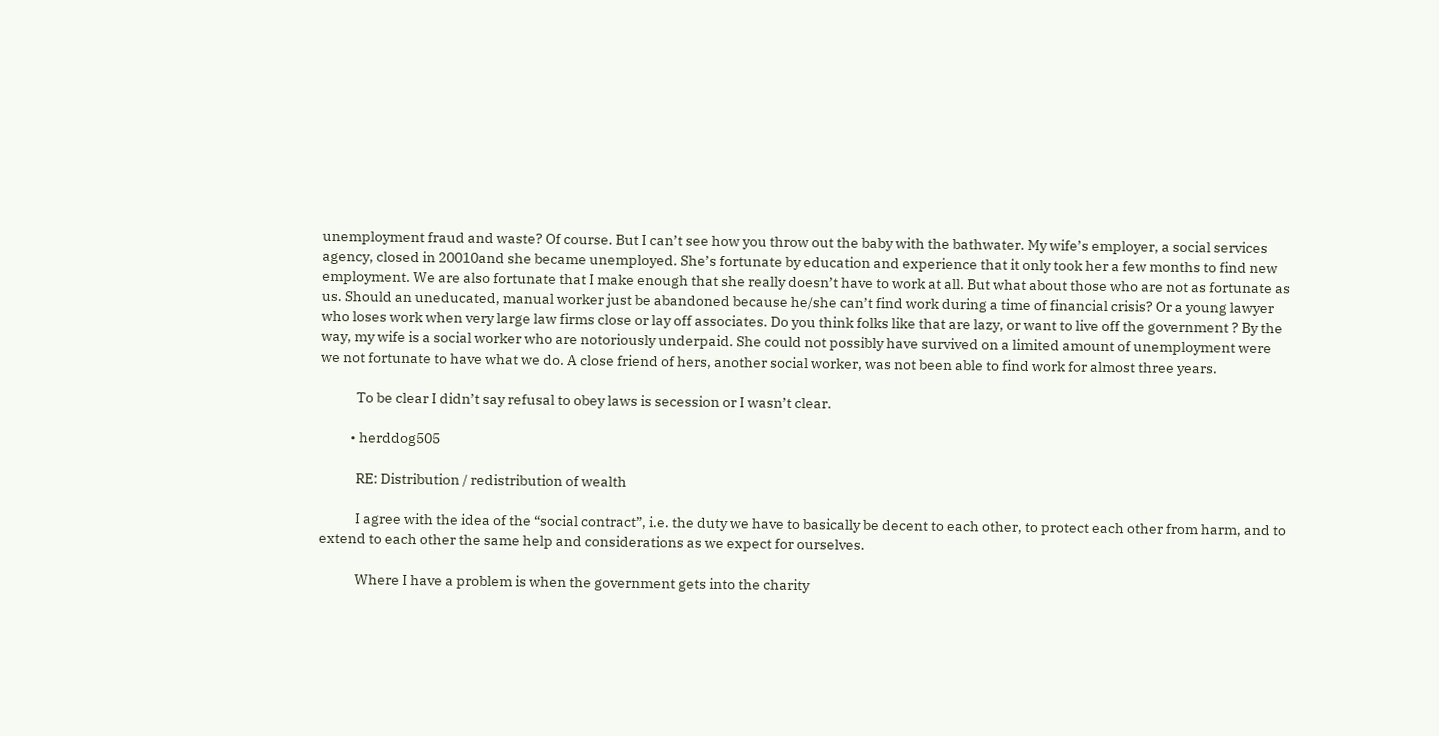unemployment fraud and waste? Of course. But I can’t see how you throw out the baby with the bathwater. My wife’s employer, a social services agency, closed in 20010and she became unemployed. She’s fortunate by education and experience that it only took her a few months to find new employment. We are also fortunate that I make enough that she really doesn’t have to work at all. But what about those who are not as fortunate as us. Should an uneducated, manual worker just be abandoned because he/she can’t find work during a time of financial crisis? Or a young lawyer who loses work when very large law firms close or lay off associates. Do you think folks like that are lazy, or want to live off the government ? By the way, my wife is a social worker who are notoriously underpaid. She could not possibly have survived on a limited amount of unemployment were we not fortunate to have what we do. A close friend of hers, another social worker, was not been able to find work for almost three years.

            To be clear I didn’t say refusal to obey laws is secession or I wasn’t clear.

          • herddog505

            RE: Distribution / redistribution of wealth

            I agree with the idea of the “social contract”, i.e. the duty we have to basically be decent to each other, to protect each other from harm, and to extend to each other the same help and considerations as we expect for ourselves.

            Where I have a problem is when the government gets into the charity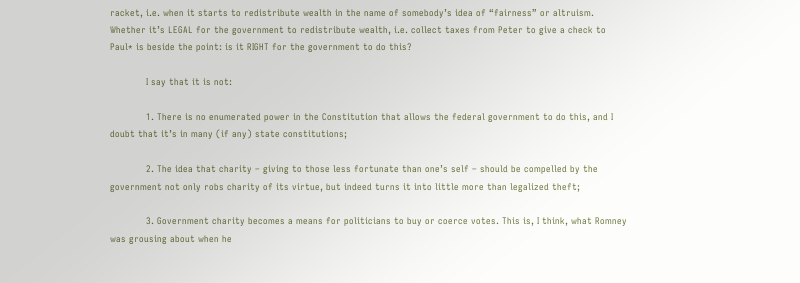racket, i.e. when it starts to redistribute wealth in the name of somebody’s idea of “fairness” or altruism. Whether it’s LEGAL for the government to redistribute wealth, i.e. collect taxes from Peter to give a check to Paul* is beside the point: is it RIGHT for the government to do this?

            I say that it is not:

            1. There is no enumerated power in the Constitution that allows the federal government to do this, and I doubt that it’s in many (if any) state constitutions;

            2. The idea that charity – giving to those less fortunate than one’s self – should be compelled by the government not only robs charity of its virtue, but indeed turns it into little more than legalized theft;

            3. Government charity becomes a means for politicians to buy or coerce votes. This is, I think, what Romney was grousing about when he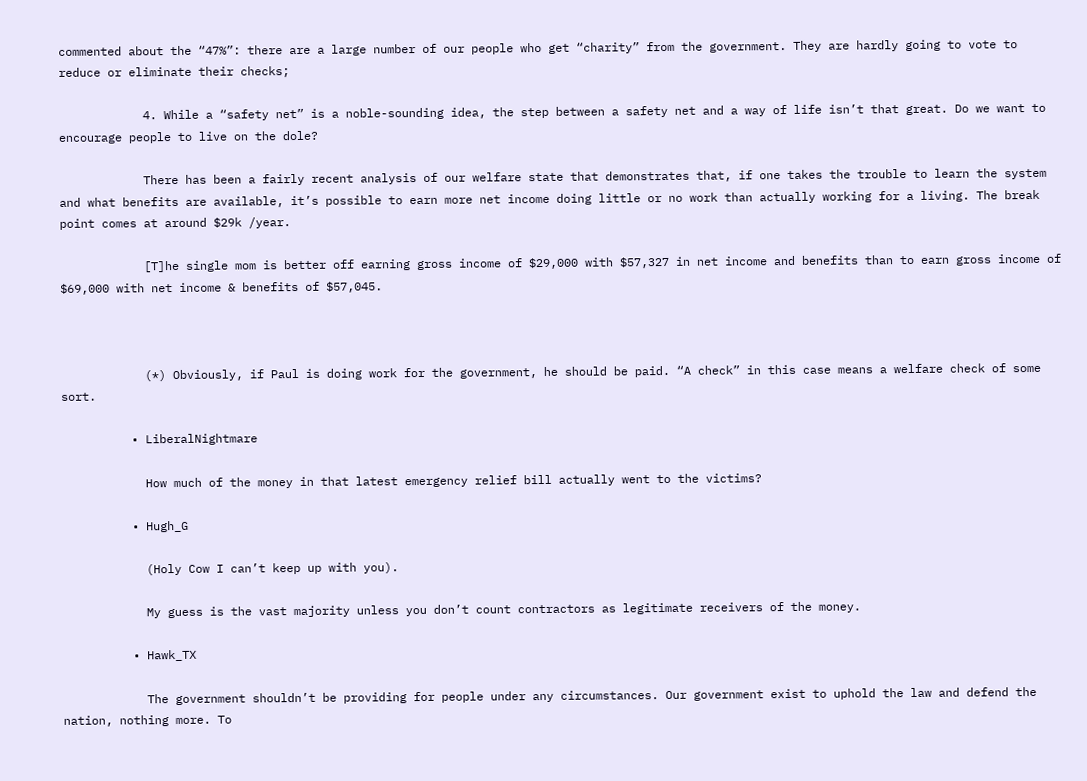commented about the “47%”: there are a large number of our people who get “charity” from the government. They are hardly going to vote to reduce or eliminate their checks;

            4. While a “safety net” is a noble-sounding idea, the step between a safety net and a way of life isn’t that great. Do we want to encourage people to live on the dole?

            There has been a fairly recent analysis of our welfare state that demonstrates that, if one takes the trouble to learn the system and what benefits are available, it’s possible to earn more net income doing little or no work than actually working for a living. The break point comes at around $29k /year.

            [T]he single mom is better off earning gross income of $29,000 with $57,327 in net income and benefits than to earn gross income of $69,000 with net income & benefits of $57,045.



            (*) Obviously, if Paul is doing work for the government, he should be paid. “A check” in this case means a welfare check of some sort.

          • LiberalNightmare

            How much of the money in that latest emergency relief bill actually went to the victims?

          • Hugh_G

            (Holy Cow I can’t keep up with you).

            My guess is the vast majority unless you don’t count contractors as legitimate receivers of the money.

          • Hawk_TX

            The government shouldn’t be providing for people under any circumstances. Our government exist to uphold the law and defend the nation, nothing more. To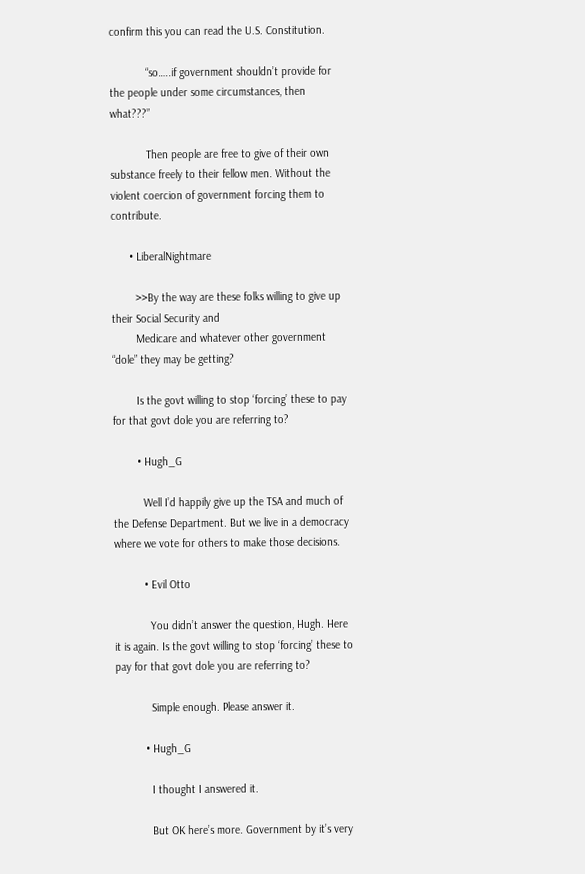confirm this you can read the U.S. Constitution.

            “so…..if government shouldn’t provide for the people under some circumstances, then what???”

            Then people are free to give of their own substance freely to their fellow men. Without the violent coercion of government forcing them to contribute.

      • LiberalNightmare

        >>By the way are these folks willing to give up their Social Security and
        Medicare and whatever other government “dole” they may be getting?

        Is the govt willing to stop ‘forcing’ these to pay for that govt dole you are referring to?

        • Hugh_G

          Well I’d happily give up the TSA and much of the Defense Department. But we live in a democracy where we vote for others to make those decisions.

          • Evil Otto

            You didn’t answer the question, Hugh. Here it is again. Is the govt willing to stop ‘forcing’ these to pay for that govt dole you are referring to?

            Simple enough. Please answer it.

          • Hugh_G

            I thought I answered it.

            But OK here’s more. Government by it’s very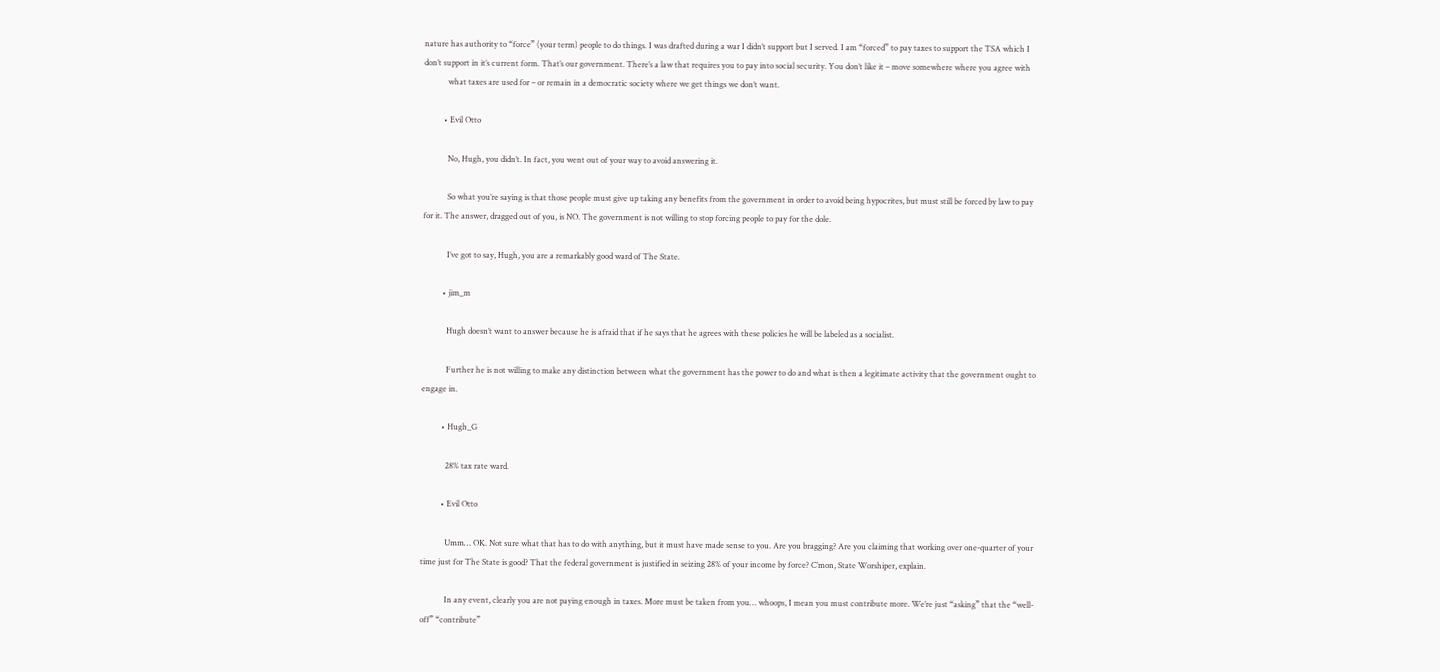nature has authority to “force” (your term) people to do things. I was drafted during a war I didn’t support but I served. I am “forced” to pay taxes to support the TSA which I don’t support in it’s current form. That’s our government. There’s a law that requires you to pay into social security. You don’t like it – move somewhere where you agree with
            what taxes are used for – or remain in a democratic society where we get things we don’t want.

          • Evil Otto

            No, Hugh, you didn’t. In fact, you went out of your way to avoid answering it.

            So what you’re saying is that those people must give up taking any benefits from the government in order to avoid being hypocrites, but must still be forced by law to pay for it. The answer, dragged out of you, is NO. The government is not willing to stop forcing people to pay for the dole.

            I’ve got to say, Hugh, you are a remarkably good ward of The State.

          • jim_m

            Hugh doesn’t want to answer because he is afraid that if he says that he agrees with these policies he will be labeled as a socialist.

            Further he is not willing to make any distinction between what the government has the power to do and what is then a legitimate activity that the government ought to engage in.

          • Hugh_G

            28% tax rate ward.

          • Evil Otto

            Umm… OK. Not sure what that has to do with anything, but it must have made sense to you. Are you bragging? Are you claiming that working over one-quarter of your time just for The State is good? That the federal government is justified in seizing 28% of your income by force? C’mon, State Worshiper, explain.

            In any event, clearly you are not paying enough in taxes. More must be taken from you… whoops, I mean you must contribute more. We’re just “asking” that the “well-off” “contribute”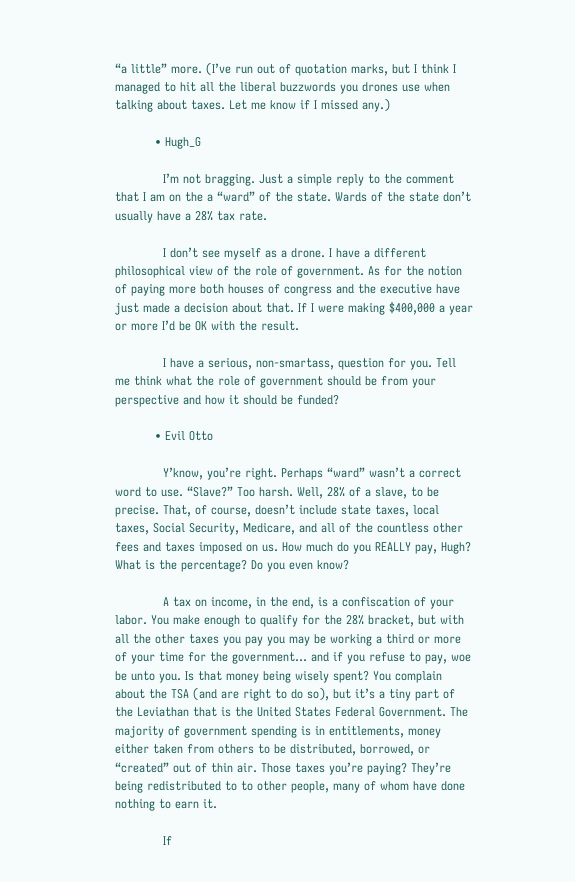“a little” more. (I’ve run out of quotation marks, but I think I managed to hit all the liberal buzzwords you drones use when talking about taxes. Let me know if I missed any.)

          • Hugh_G

            I’m not bragging. Just a simple reply to the comment that I am on the a “ward” of the state. Wards of the state don’t usually have a 28% tax rate.

            I don’t see myself as a drone. I have a different philosophical view of the role of government. As for the notion of paying more both houses of congress and the executive have just made a decision about that. If I were making $400,000 a year or more I’d be OK with the result.

            I have a serious, non-smartass, question for you. Tell me think what the role of government should be from your perspective and how it should be funded?

          • Evil Otto

            Y’know, you’re right. Perhaps “ward” wasn’t a correct word to use. “Slave?” Too harsh. Well, 28% of a slave, to be precise. That, of course, doesn’t include state taxes, local taxes, Social Security, Medicare, and all of the countless other fees and taxes imposed on us. How much do you REALLY pay, Hugh? What is the percentage? Do you even know?

            A tax on income, in the end, is a confiscation of your labor. You make enough to qualify for the 28% bracket, but with all the other taxes you pay you may be working a third or more of your time for the government… and if you refuse to pay, woe be unto you. Is that money being wisely spent? You complain about the TSA (and are right to do so), but it’s a tiny part of the Leviathan that is the United States Federal Government. The majority of government spending is in entitlements, money either taken from others to be distributed, borrowed, or “created” out of thin air. Those taxes you’re paying? They’re being redistributed to to other people, many of whom have done nothing to earn it.

            If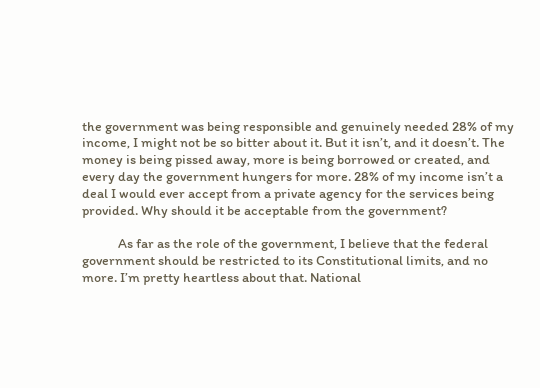the government was being responsible and genuinely needed 28% of my income, I might not be so bitter about it. But it isn’t, and it doesn’t. The money is being pissed away, more is being borrowed or created, and every day the government hungers for more. 28% of my income isn’t a deal I would ever accept from a private agency for the services being provided. Why should it be acceptable from the government?

            As far as the role of the government, I believe that the federal government should be restricted to its Constitutional limits, and no more. I’m pretty heartless about that. National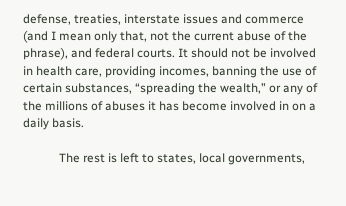defense, treaties, interstate issues and commerce (and I mean only that, not the current abuse of the phrase), and federal courts. It should not be involved in health care, providing incomes, banning the use of certain substances, “spreading the wealth,” or any of the millions of abuses it has become involved in on a daily basis.

            The rest is left to states, local governments,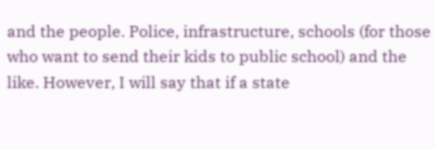and the people. Police, infrastructure, schools (for those who want to send their kids to public school) and the like. However, I will say that if a state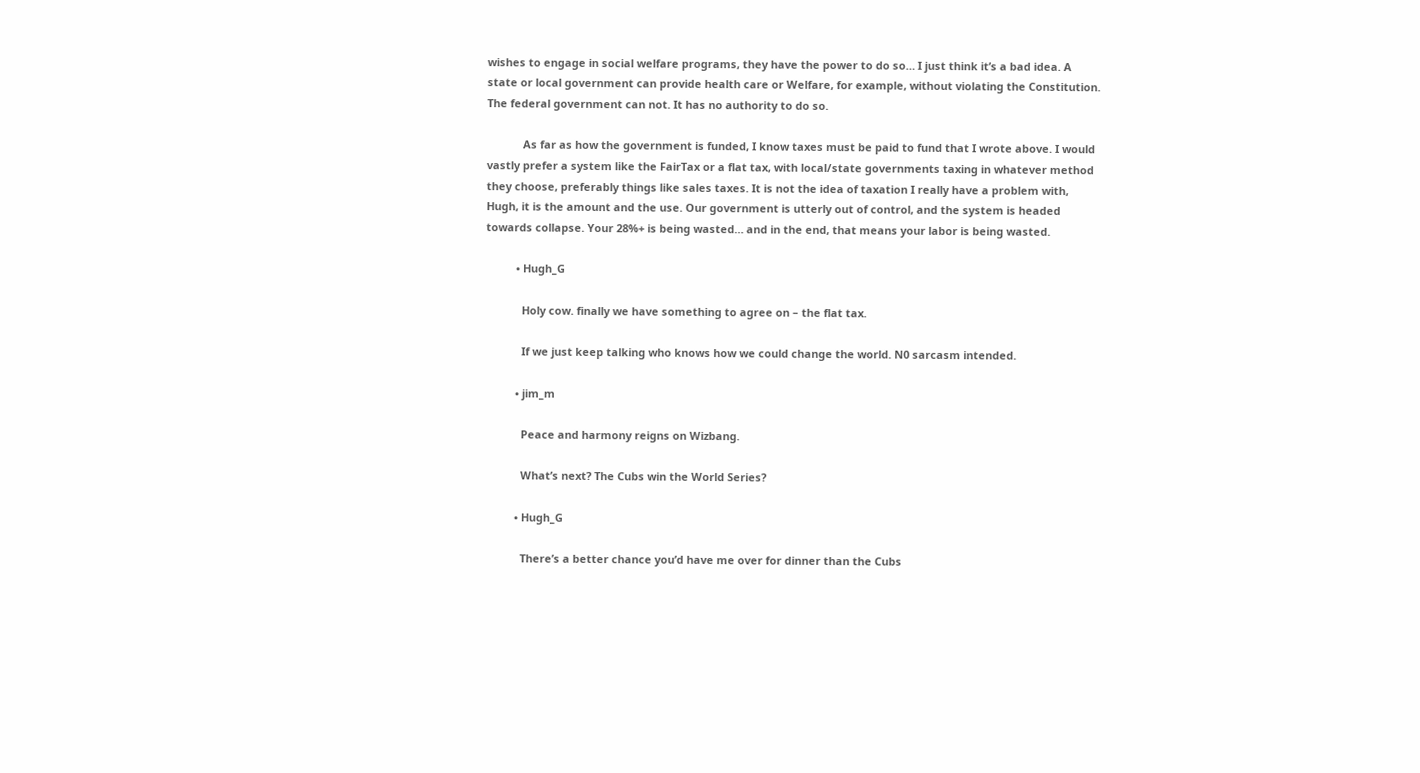wishes to engage in social welfare programs, they have the power to do so… I just think it’s a bad idea. A state or local government can provide health care or Welfare, for example, without violating the Constitution. The federal government can not. It has no authority to do so.

            As far as how the government is funded, I know taxes must be paid to fund that I wrote above. I would vastly prefer a system like the FairTax or a flat tax, with local/state governments taxing in whatever method they choose, preferably things like sales taxes. It is not the idea of taxation I really have a problem with, Hugh, it is the amount and the use. Our government is utterly out of control, and the system is headed towards collapse. Your 28%+ is being wasted… and in the end, that means your labor is being wasted.

          • Hugh_G

            Holy cow. finally we have something to agree on – the flat tax.

            If we just keep talking who knows how we could change the world. N0 sarcasm intended.

          • jim_m

            Peace and harmony reigns on Wizbang.

            What’s next? The Cubs win the World Series?

          • Hugh_G

            There’s a better chance you’d have me over for dinner than the Cubs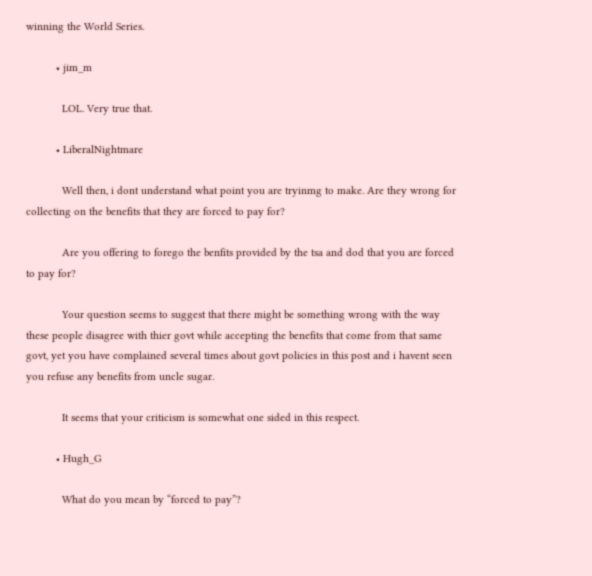winning the World Series.

          • jim_m

            LOL. Very true that.

          • LiberalNightmare

            Well then, i dont understand what point you are tryinmg to make. Are they wrong for collecting on the benefits that they are forced to pay for?

            Are you offering to forego the benfits provided by the tsa and dod that you are forced to pay for?

            Your question seems to suggest that there might be something wrong with the way these people disagree with thier govt while accepting the benefits that come from that same govt, yet you have complained several times about govt policies in this post and i havent seen you refuse any benefits from uncle sugar.

            It seems that your criticism is somewhat one sided in this respect.

          • Hugh_G

            What do you mean by “forced to pay”?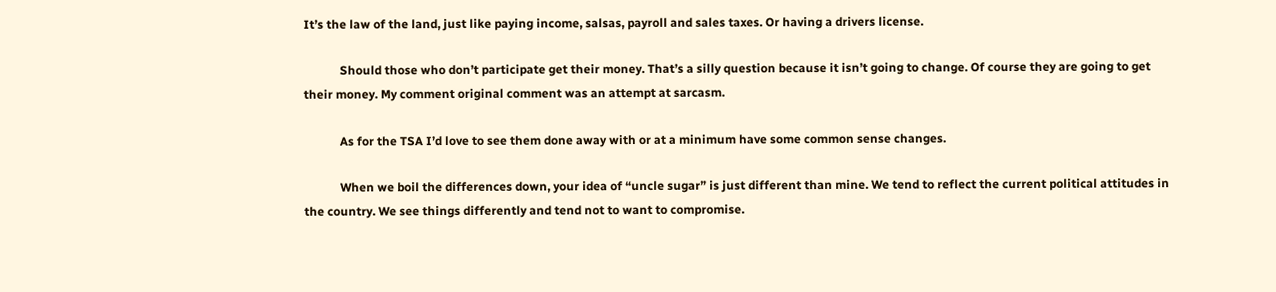It’s the law of the land, just like paying income, salsas, payroll and sales taxes. Or having a drivers license.

            Should those who don’t participate get their money. That’s a silly question because it isn’t going to change. Of course they are going to get their money. My comment original comment was an attempt at sarcasm.

            As for the TSA I’d love to see them done away with or at a minimum have some common sense changes.

            When we boil the differences down, your idea of “uncle sugar” is just different than mine. We tend to reflect the current political attitudes in the country. We see things differently and tend not to want to compromise.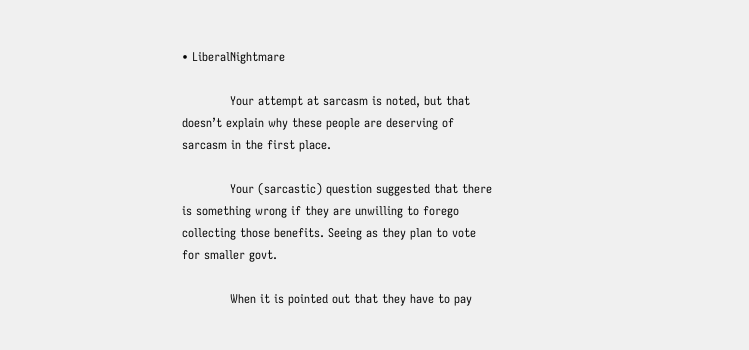• LiberalNightmare

            Your attempt at sarcasm is noted, but that doesn’t explain why these people are deserving of sarcasm in the first place.

            Your (sarcastic) question suggested that there is something wrong if they are unwilling to forego collecting those benefits. Seeing as they plan to vote for smaller govt.

            When it is pointed out that they have to pay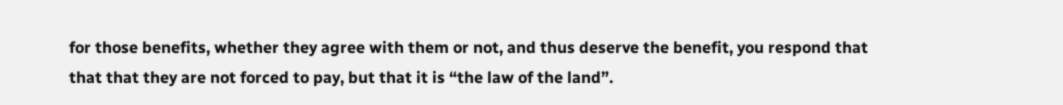for those benefits, whether they agree with them or not, and thus deserve the benefit, you respond that that that they are not forced to pay, but that it is “the law of the land”.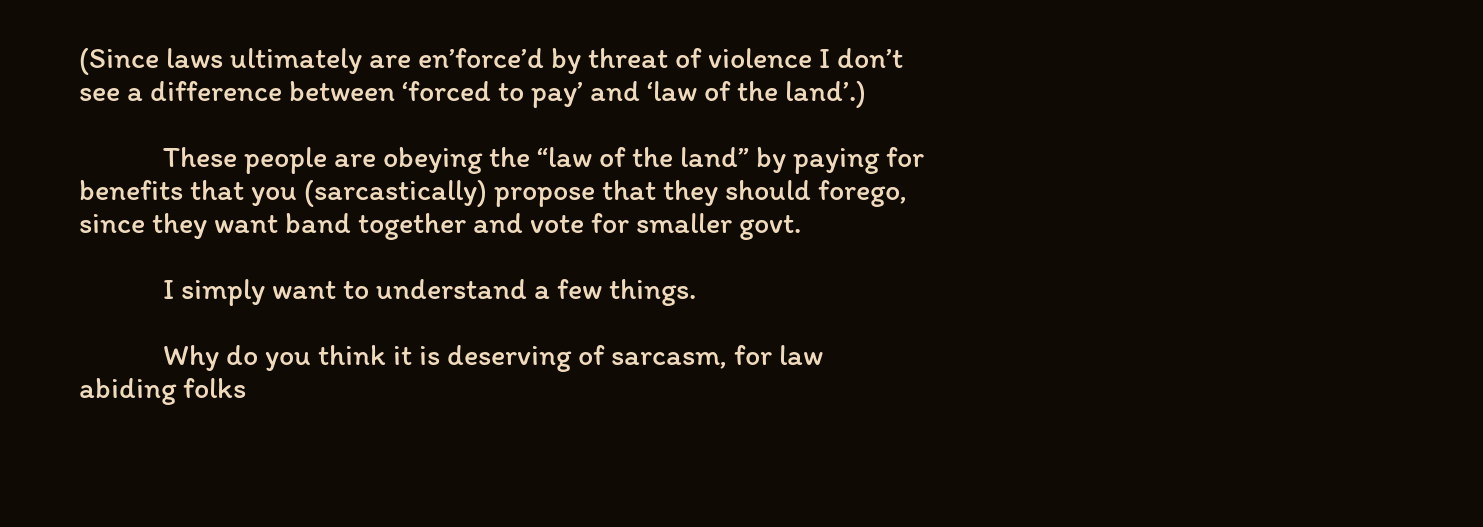(Since laws ultimately are en’force’d by threat of violence I don’t see a difference between ‘forced to pay’ and ‘law of the land’.)

            These people are obeying the “law of the land” by paying for benefits that you (sarcastically) propose that they should forego, since they want band together and vote for smaller govt.

            I simply want to understand a few things.

            Why do you think it is deserving of sarcasm, for law abiding folks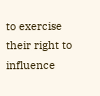to exercise their right to influence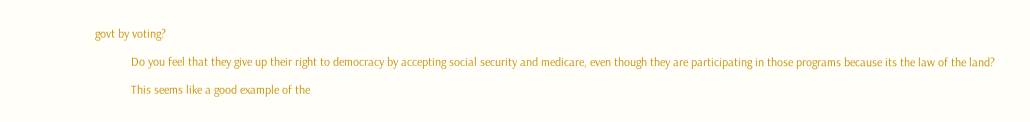govt by voting?

            Do you feel that they give up their right to democracy by accepting social security and medicare, even though they are participating in those programs because its the law of the land?

            This seems like a good example of the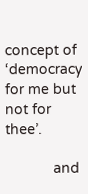concept of ‘democracy for me but not for thee’.

            and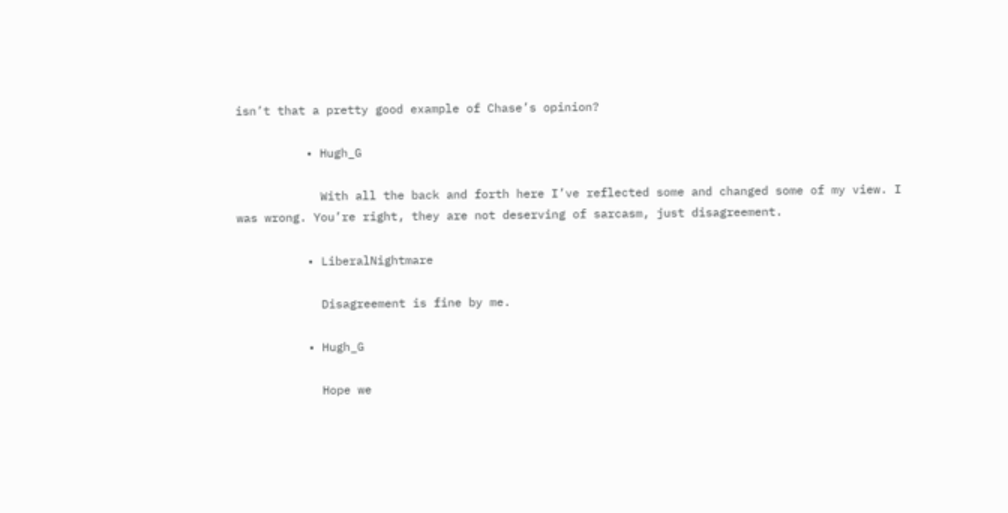isn’t that a pretty good example of Chase’s opinion?

          • Hugh_G

            With all the back and forth here I’ve reflected some and changed some of my view. I was wrong. You’re right, they are not deserving of sarcasm, just disagreement.

          • LiberalNightmare

            Disagreement is fine by me.

          • Hugh_G

            Hope we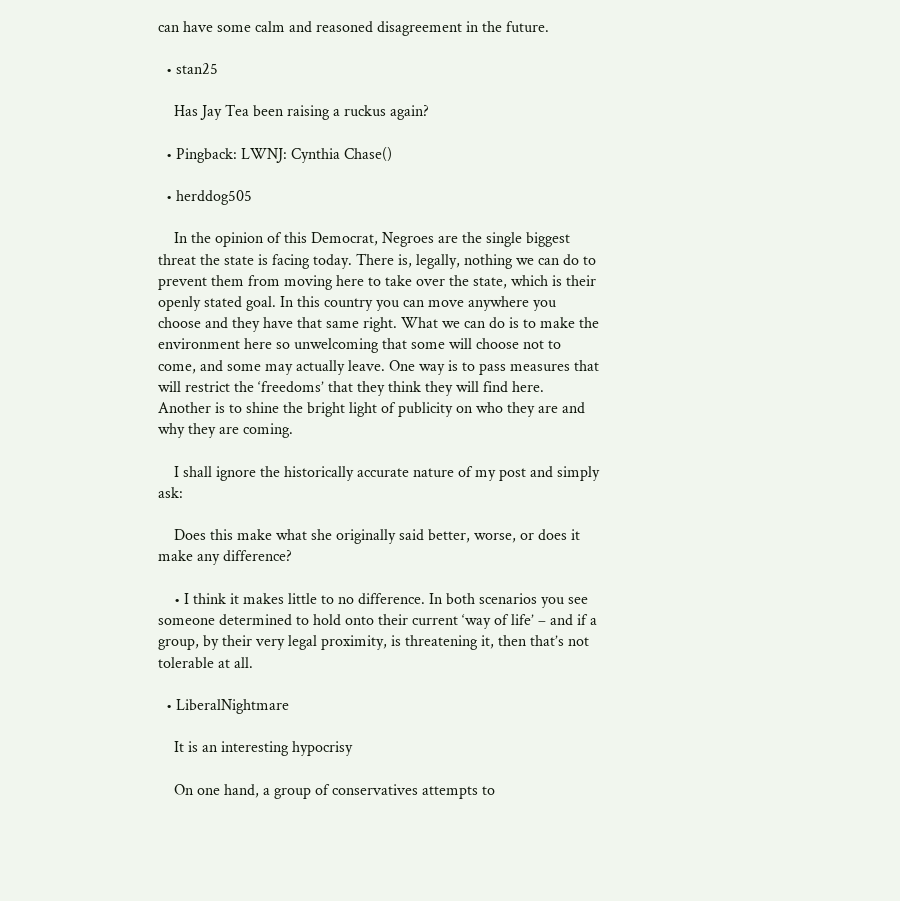can have some calm and reasoned disagreement in the future.

  • stan25

    Has Jay Tea been raising a ruckus again?

  • Pingback: LWNJ: Cynthia Chase()

  • herddog505

    In the opinion of this Democrat, Negroes are the single biggest threat the state is facing today. There is, legally, nothing we can do to prevent them from moving here to take over the state, which is their openly stated goal. In this country you can move anywhere you choose and they have that same right. What we can do is to make the environment here so unwelcoming that some will choose not to come, and some may actually leave. One way is to pass measures that will restrict the ‘freedoms’ that they think they will find here. Another is to shine the bright light of publicity on who they are and why they are coming.

    I shall ignore the historically accurate nature of my post and simply ask:

    Does this make what she originally said better, worse, or does it make any difference?

    • I think it makes little to no difference. In both scenarios you see someone determined to hold onto their current ‘way of life’ – and if a group, by their very legal proximity, is threatening it, then that’s not tolerable at all.

  • LiberalNightmare

    It is an interesting hypocrisy

    On one hand, a group of conservatives attempts to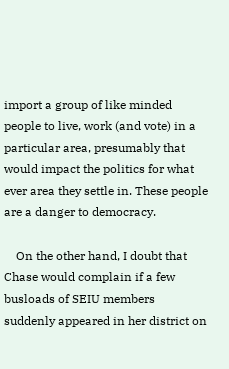import a group of like minded people to live, work (and vote) in a particular area, presumably that would impact the politics for what ever area they settle in. These people are a danger to democracy.

    On the other hand, I doubt that Chase would complain if a few busloads of SEIU members suddenly appeared in her district on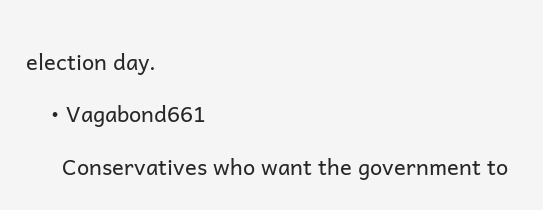election day.

    • Vagabond661

      Conservatives who want the government to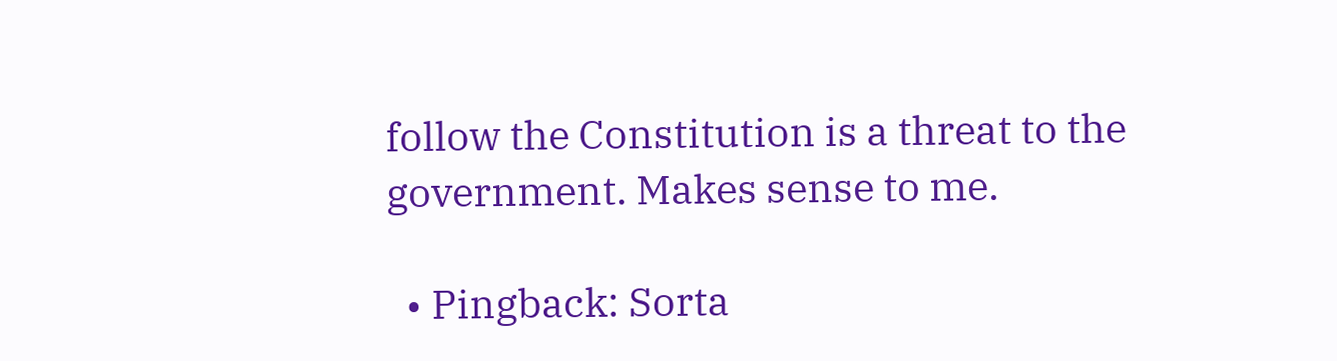follow the Constitution is a threat to the government. Makes sense to me.

  • Pingback: Sorta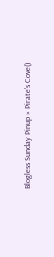Blogless Sunday Pinup » Pirate's Cove()